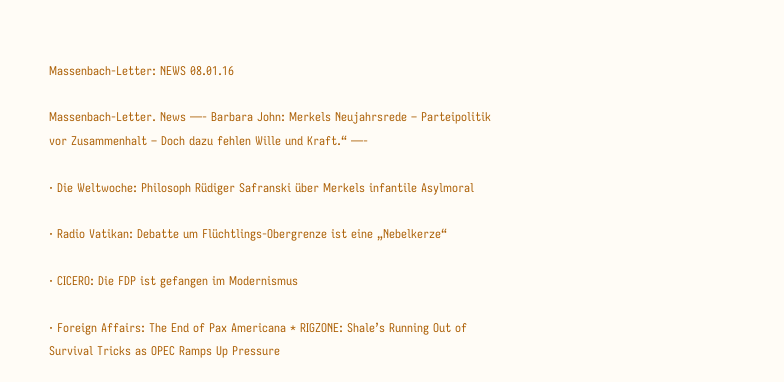Massenbach-Letter: NEWS 08.01.16

Massenbach-Letter. News —- Barbara John: Merkels Neujahrsrede – Parteipolitik vor Zusammenhalt – Doch dazu fehlen Wille und Kraft.“ —-

· Die Weltwoche: Philosoph Rüdiger Safranski über Merkels infantile Asylmoral

· Radio Vatikan: Debatte um Flüchtlings-Obergrenze ist eine „Nebelkerze“

· CICERO: Die FDP ist gefangen im Modernismus

· Foreign Affairs: The End of Pax Americana * RIGZONE: Shale’s Running Out of Survival Tricks as OPEC Ramps Up Pressure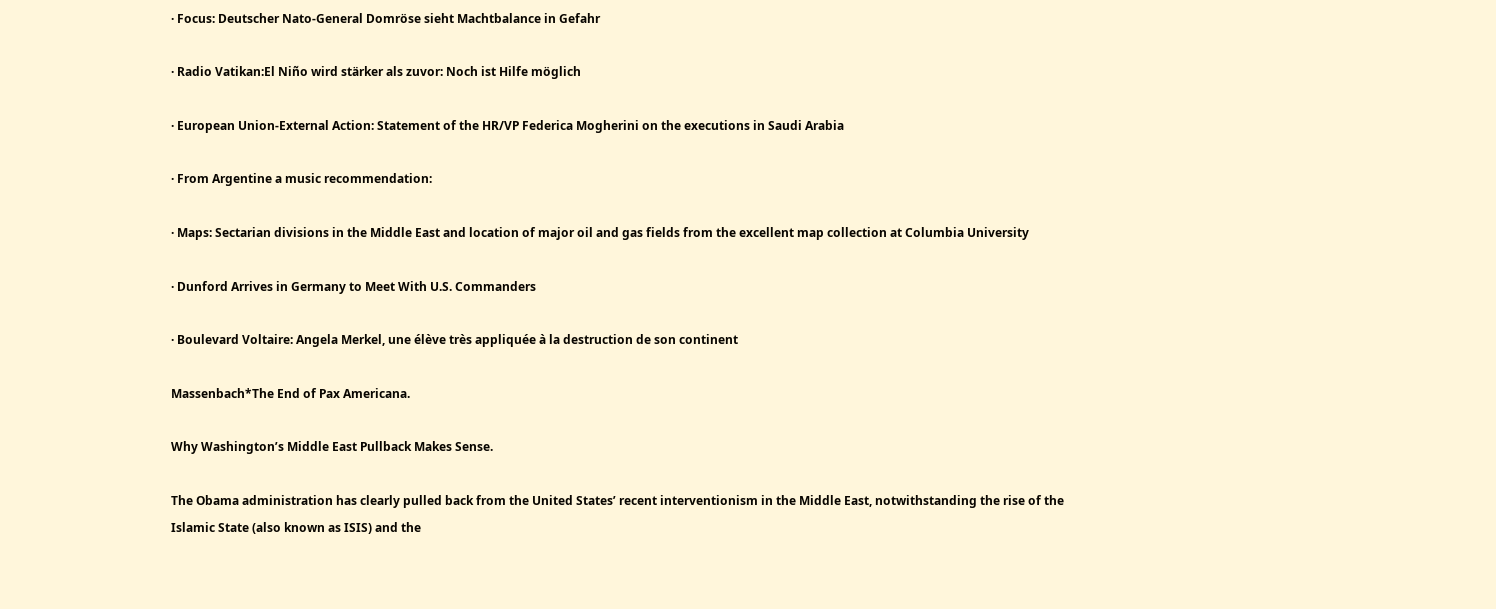· Focus: Deutscher Nato-General Domröse sieht Machtbalance in Gefahr

· Radio Vatikan:El Niño wird stärker als zuvor: Noch ist Hilfe möglich

· European Union-External Action: Statement of the HR/VP Federica Mogherini on the executions in Saudi Arabia

· From Argentine a music recommendation:

· Maps: Sectarian divisions in the Middle East and location of major oil and gas fields from the excellent map collection at Columbia University

· Dunford Arrives in Germany to Meet With U.S. Commanders

· Boulevard Voltaire: Angela Merkel, une élève très appliquée à la destruction de son continent

Massenbach*The End of Pax Americana.

Why Washington’s Middle East Pullback Makes Sense.

The Obama administration has clearly pulled back from the United States’ recent interventionism in the Middle East, notwithstanding the rise of the Islamic State (also known as ISIS) and the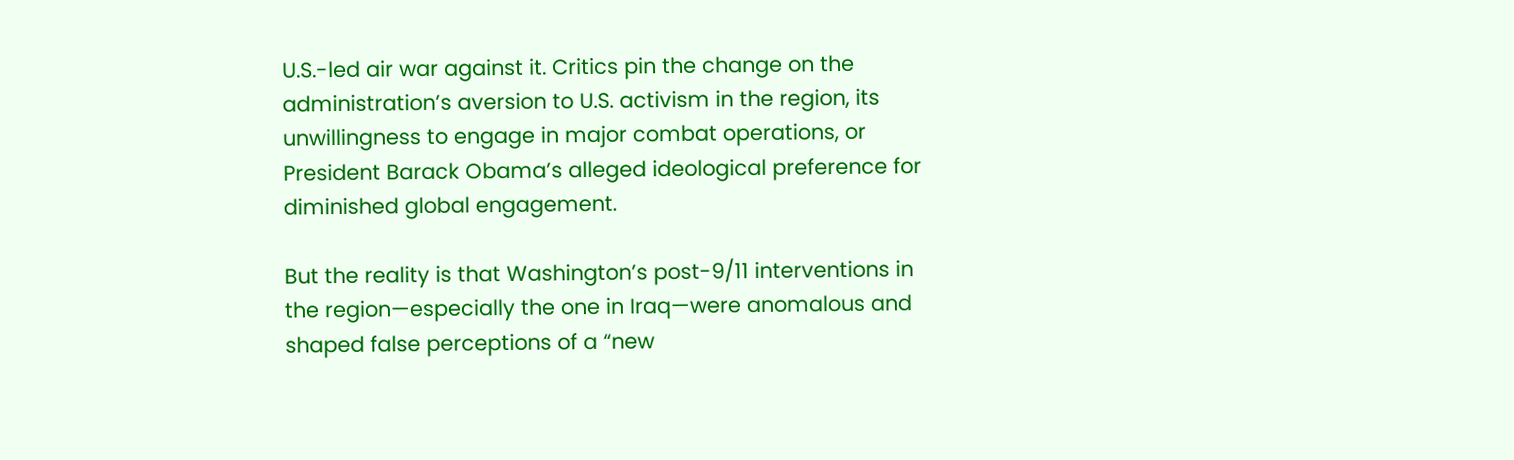U.S.-led air war against it. Critics pin the change on the administration’s aversion to U.S. activism in the region, its unwillingness to engage in major combat operations, or President Barack Obama’s alleged ideological preference for diminished global engagement.

But the reality is that Washington’s post-9/11 interventions in the region—especially the one in Iraq—were anomalous and shaped false perceptions of a “new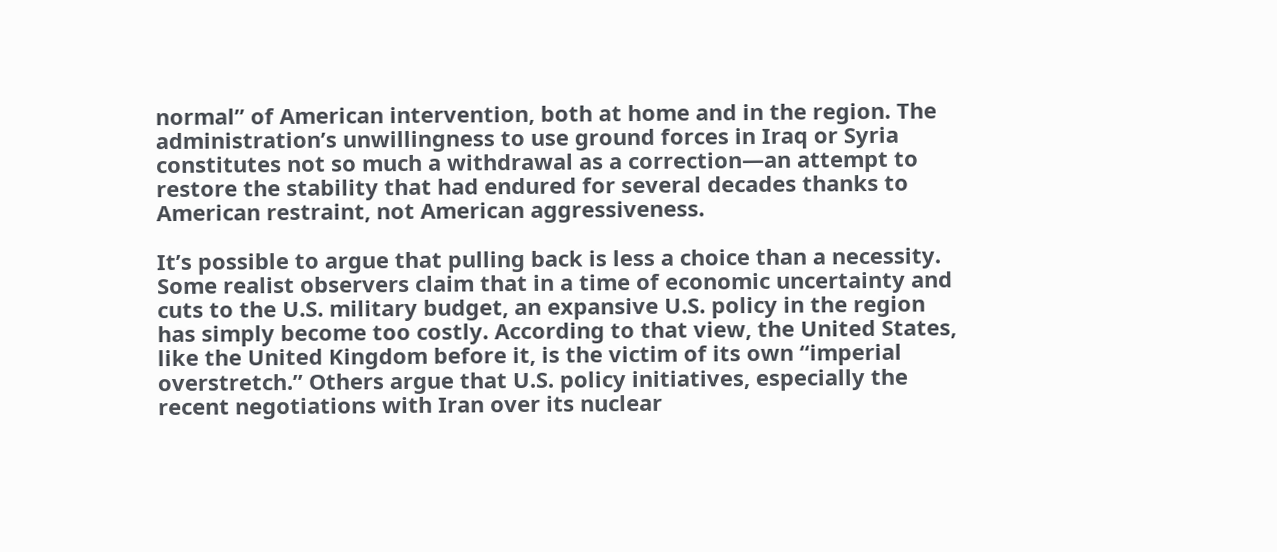normal” of American intervention, both at home and in the region. The administration’s unwillingness to use ground forces in Iraq or Syria constitutes not so much a withdrawal as a correction—an attempt to restore the stability that had endured for several decades thanks to American restraint, not American aggressiveness.

It’s possible to argue that pulling back is less a choice than a necessity. Some realist observers claim that in a time of economic uncertainty and cuts to the U.S. military budget, an expansive U.S. policy in the region has simply become too costly. According to that view, the United States, like the United Kingdom before it, is the victim of its own “imperial overstretch.” Others argue that U.S. policy initiatives, especially the recent negotiations with Iran over its nuclear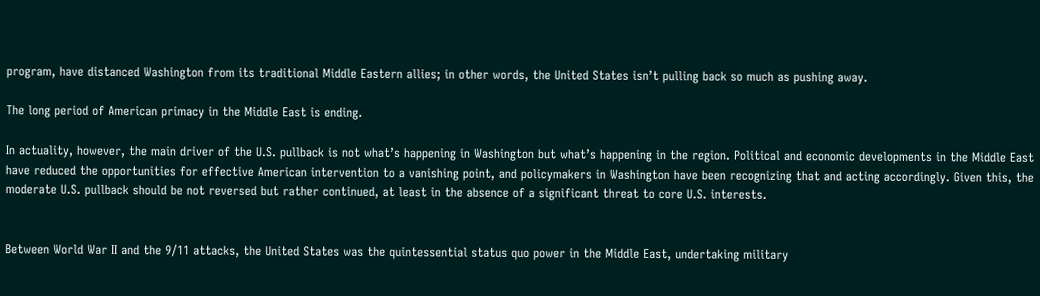program, have distanced Washington from its traditional Middle Eastern allies; in other words, the United States isn’t pulling back so much as pushing away.

The long period of American primacy in the Middle East is ending.

In actuality, however, the main driver of the U.S. pullback is not what’s happening in Washington but what’s happening in the region. Political and economic developments in the Middle East have reduced the opportunities for effective American intervention to a vanishing point, and policymakers in Washington have been recognizing that and acting accordingly. Given this, the moderate U.S. pullback should be not reversed but rather continued, at least in the absence of a significant threat to core U.S. interests.


Between World War II and the 9/11 attacks, the United States was the quintessential status quo power in the Middle East, undertaking military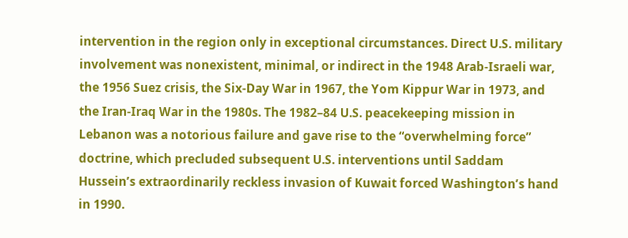intervention in the region only in exceptional circumstances. Direct U.S. military involvement was nonexistent, minimal, or indirect in the 1948 Arab-Israeli war, the 1956 Suez crisis, the Six-Day War in 1967, the Yom Kippur War in 1973, and the Iran-Iraq War in the 1980s. The 1982–84 U.S. peacekeeping mission in Lebanon was a notorious failure and gave rise to the “overwhelming force” doctrine, which precluded subsequent U.S. interventions until Saddam Hussein’s extraordinarily reckless invasion of Kuwait forced Washington’s hand in 1990.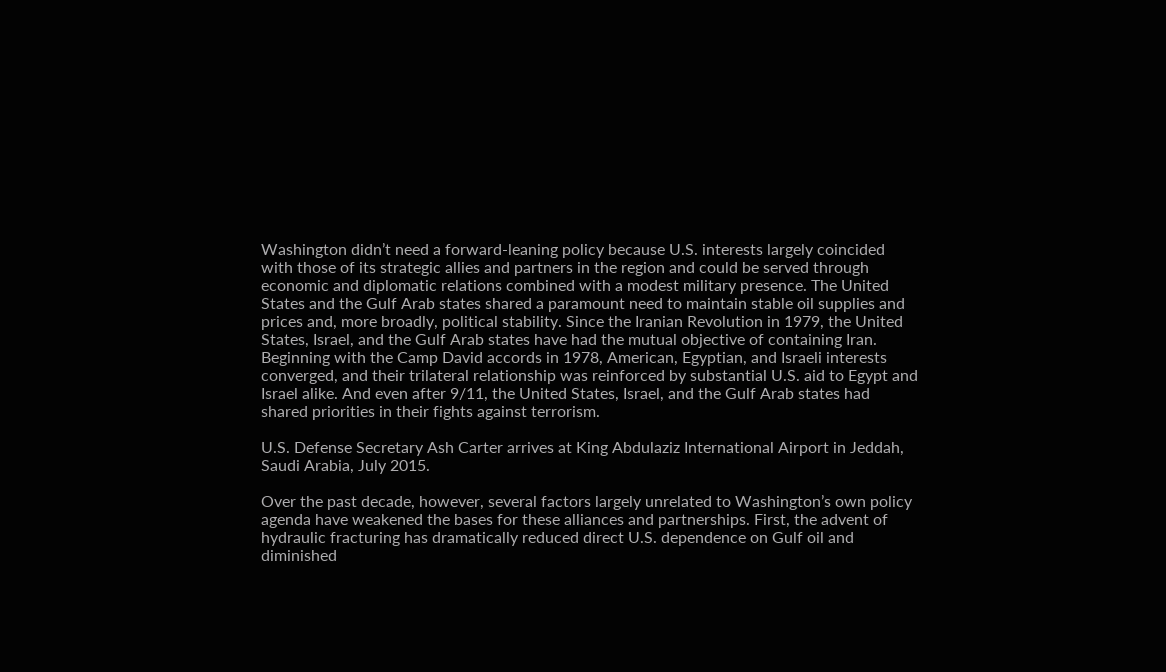Washington didn’t need a forward-leaning policy because U.S. interests largely coincided with those of its strategic allies and partners in the region and could be served through economic and diplomatic relations combined with a modest military presence. The United States and the Gulf Arab states shared a paramount need to maintain stable oil supplies and prices and, more broadly, political stability. Since the Iranian Revolution in 1979, the United States, Israel, and the Gulf Arab states have had the mutual objective of containing Iran. Beginning with the Camp David accords in 1978, American, Egyptian, and Israeli interests converged, and their trilateral relationship was reinforced by substantial U.S. aid to Egypt and Israel alike. And even after 9/11, the United States, Israel, and the Gulf Arab states had shared priorities in their fights against terrorism.

U.S. Defense Secretary Ash Carter arrives at King Abdulaziz International Airport in Jeddah, Saudi Arabia, July 2015.

Over the past decade, however, several factors largely unrelated to Washington’s own policy agenda have weakened the bases for these alliances and partnerships. First, the advent of hydraulic fracturing has dramatically reduced direct U.S. dependence on Gulf oil and diminished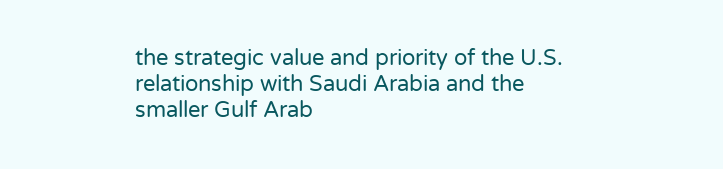the strategic value and priority of the U.S. relationship with Saudi Arabia and the smaller Gulf Arab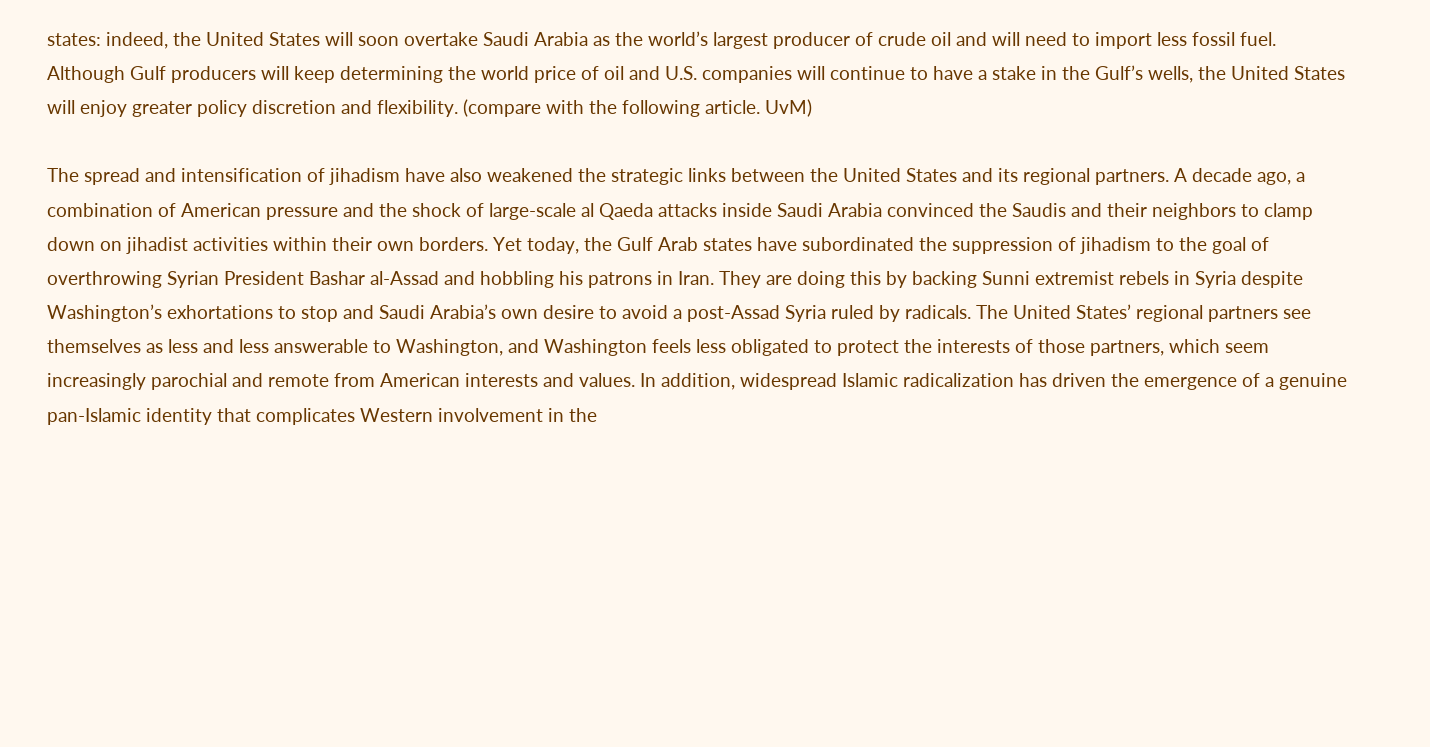states: indeed, the United States will soon overtake Saudi Arabia as the world’s largest producer of crude oil and will need to import less fossil fuel. Although Gulf producers will keep determining the world price of oil and U.S. companies will continue to have a stake in the Gulf’s wells, the United States will enjoy greater policy discretion and flexibility. (compare with the following article. UvM)

The spread and intensification of jihadism have also weakened the strategic links between the United States and its regional partners. A decade ago, a combination of American pressure and the shock of large-scale al Qaeda attacks inside Saudi Arabia convinced the Saudis and their neighbors to clamp down on jihadist activities within their own borders. Yet today, the Gulf Arab states have subordinated the suppression of jihadism to the goal of overthrowing Syrian President Bashar al-Assad and hobbling his patrons in Iran. They are doing this by backing Sunni extremist rebels in Syria despite Washington’s exhortations to stop and Saudi Arabia’s own desire to avoid a post-Assad Syria ruled by radicals. The United States’ regional partners see themselves as less and less answerable to Washington, and Washington feels less obligated to protect the interests of those partners, which seem increasingly parochial and remote from American interests and values. In addition, widespread Islamic radicalization has driven the emergence of a genuine pan-Islamic identity that complicates Western involvement in the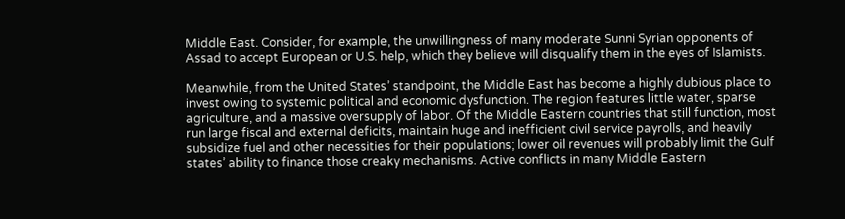Middle East. Consider, for example, the unwillingness of many moderate Sunni Syrian opponents of Assad to accept European or U.S. help, which they believe will disqualify them in the eyes of Islamists.

Meanwhile, from the United States’ standpoint, the Middle East has become a highly dubious place to invest owing to systemic political and economic dysfunction. The region features little water, sparse agriculture, and a massive oversupply of labor. Of the Middle Eastern countries that still function, most run large fiscal and external deficits, maintain huge and inefficient civil service payrolls, and heavily subsidize fuel and other necessities for their populations; lower oil revenues will probably limit the Gulf states’ ability to finance those creaky mechanisms. Active conflicts in many Middle Eastern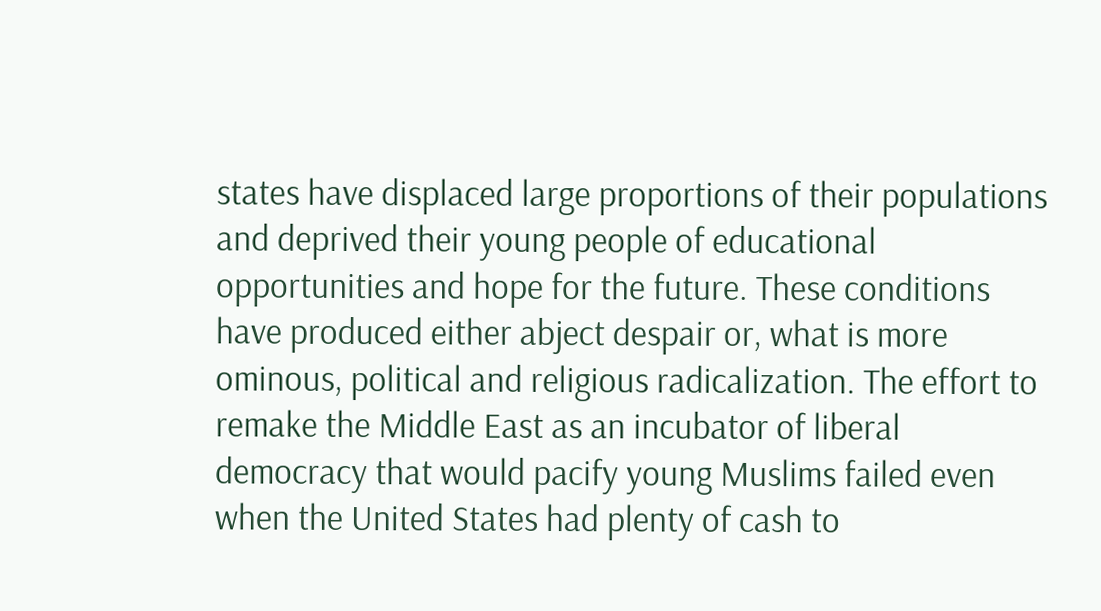states have displaced large proportions of their populations and deprived their young people of educational opportunities and hope for the future. These conditions have produced either abject despair or, what is more ominous, political and religious radicalization. The effort to remake the Middle East as an incubator of liberal democracy that would pacify young Muslims failed even when the United States had plenty of cash to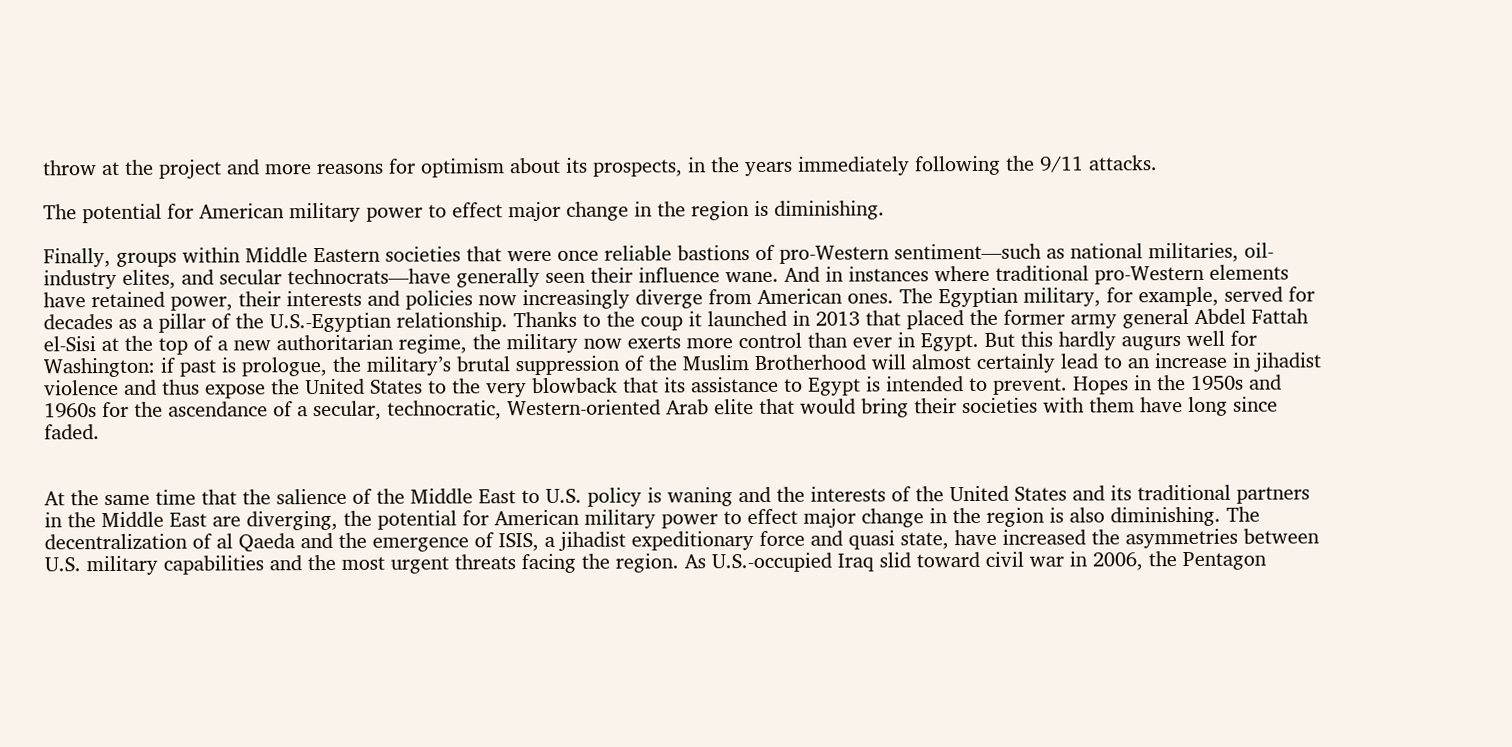throw at the project and more reasons for optimism about its prospects, in the years immediately following the 9/11 attacks.

The potential for American military power to effect major change in the region is diminishing.

Finally, groups within Middle Eastern societies that were once reliable bastions of pro-Western sentiment—such as national militaries, oil-industry elites, and secular technocrats—have generally seen their influence wane. And in instances where traditional pro-Western elements have retained power, their interests and policies now increasingly diverge from American ones. The Egyptian military, for example, served for decades as a pillar of the U.S.-Egyptian relationship. Thanks to the coup it launched in 2013 that placed the former army general Abdel Fattah el-Sisi at the top of a new authoritarian regime, the military now exerts more control than ever in Egypt. But this hardly augurs well for Washington: if past is prologue, the military’s brutal suppression of the Muslim Brotherhood will almost certainly lead to an increase in jihadist violence and thus expose the United States to the very blowback that its assistance to Egypt is intended to prevent. Hopes in the 1950s and 1960s for the ascendance of a secular, technocratic, Western-oriented Arab elite that would bring their societies with them have long since faded.


At the same time that the salience of the Middle East to U.S. policy is waning and the interests of the United States and its traditional partners in the Middle East are diverging, the potential for American military power to effect major change in the region is also diminishing. The decentralization of al Qaeda and the emergence of ISIS, a jihadist expeditionary force and quasi state, have increased the asymmetries between U.S. military capabilities and the most urgent threats facing the region. As U.S.-occupied Iraq slid toward civil war in 2006, the Pentagon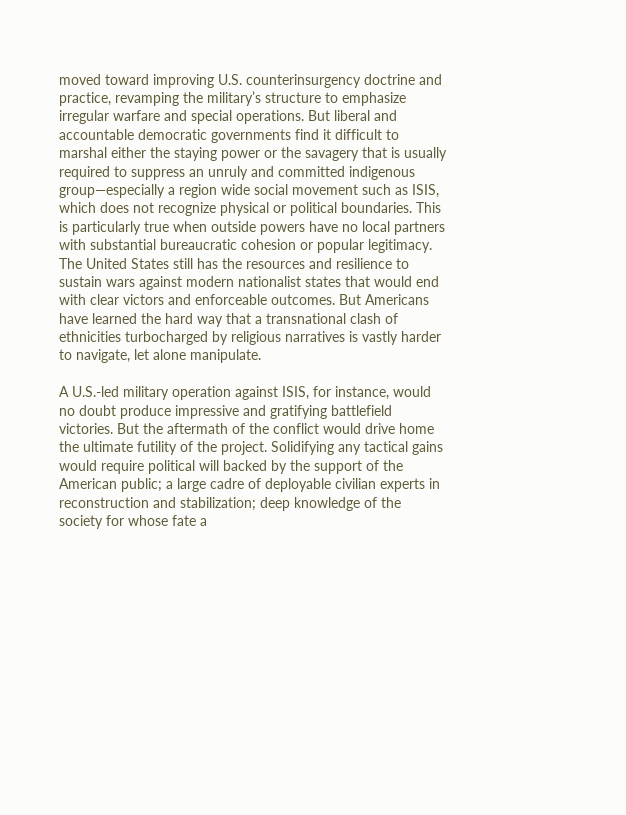moved toward improving U.S. counterinsurgency doctrine and practice, revamping the military’s structure to emphasize irregular warfare and special operations. But liberal and accountable democratic governments find it difficult to marshal either the staying power or the savagery that is usually required to suppress an unruly and committed indigenous group—especially a region wide social movement such as ISIS, which does not recognize physical or political boundaries. This is particularly true when outside powers have no local partners with substantial bureaucratic cohesion or popular legitimacy. The United States still has the resources and resilience to sustain wars against modern nationalist states that would end with clear victors and enforceable outcomes. But Americans have learned the hard way that a transnational clash of ethnicities turbocharged by religious narratives is vastly harder to navigate, let alone manipulate.

A U.S.-led military operation against ISIS, for instance, would no doubt produce impressive and gratifying battlefield victories. But the aftermath of the conflict would drive home the ultimate futility of the project. Solidifying any tactical gains would require political will backed by the support of the American public; a large cadre of deployable civilian experts in reconstruction and stabilization; deep knowledge of the society for whose fate a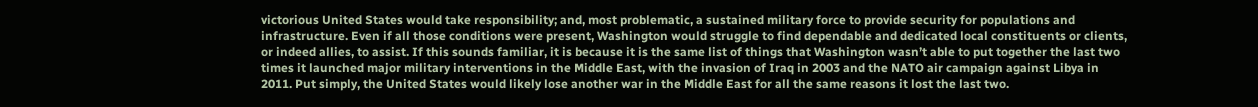victorious United States would take responsibility; and, most problematic, a sustained military force to provide security for populations and infrastructure. Even if all those conditions were present, Washington would struggle to find dependable and dedicated local constituents or clients, or indeed allies, to assist. If this sounds familiar, it is because it is the same list of things that Washington wasn’t able to put together the last two times it launched major military interventions in the Middle East, with the invasion of Iraq in 2003 and the NATO air campaign against Libya in 2011. Put simply, the United States would likely lose another war in the Middle East for all the same reasons it lost the last two.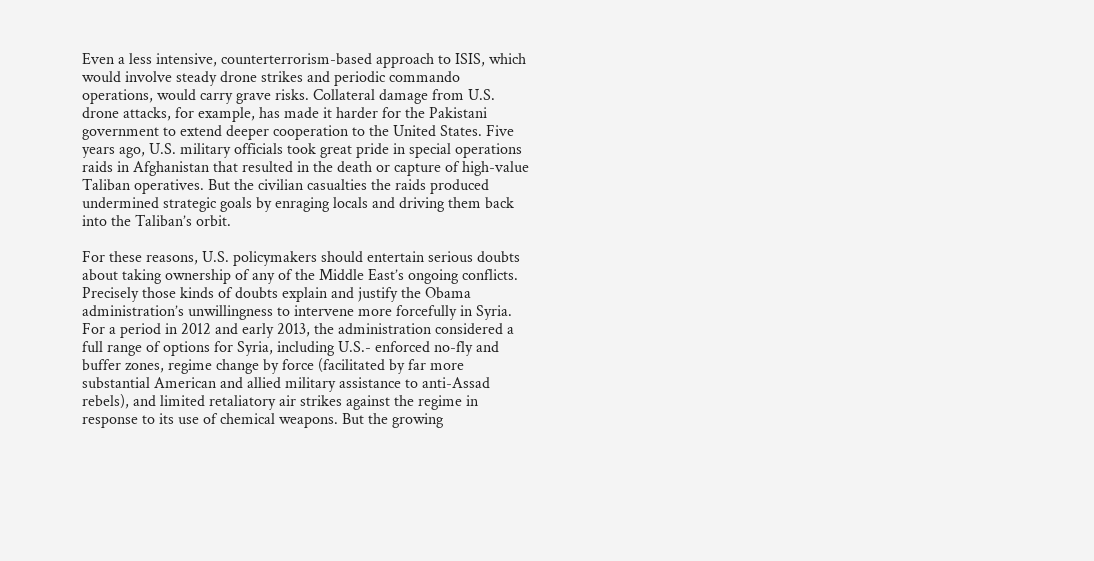Even a less intensive, counterterrorism-based approach to ISIS, which would involve steady drone strikes and periodic commando operations, would carry grave risks. Collateral damage from U.S. drone attacks, for example, has made it harder for the Pakistani government to extend deeper cooperation to the United States. Five years ago, U.S. military officials took great pride in special operations raids in Afghanistan that resulted in the death or capture of high-value Taliban operatives. But the civilian casualties the raids produced undermined strategic goals by enraging locals and driving them back into the Taliban’s orbit.

For these reasons, U.S. policymakers should entertain serious doubts about taking ownership of any of the Middle East’s ongoing conflicts. Precisely those kinds of doubts explain and justify the Obama administration’s unwillingness to intervene more forcefully in Syria. For a period in 2012 and early 2013, the administration considered a full range of options for Syria, including U.S.- enforced no-fly and buffer zones, regime change by force (facilitated by far more substantial American and allied military assistance to anti-Assad rebels), and limited retaliatory air strikes against the regime in response to its use of chemical weapons. But the growing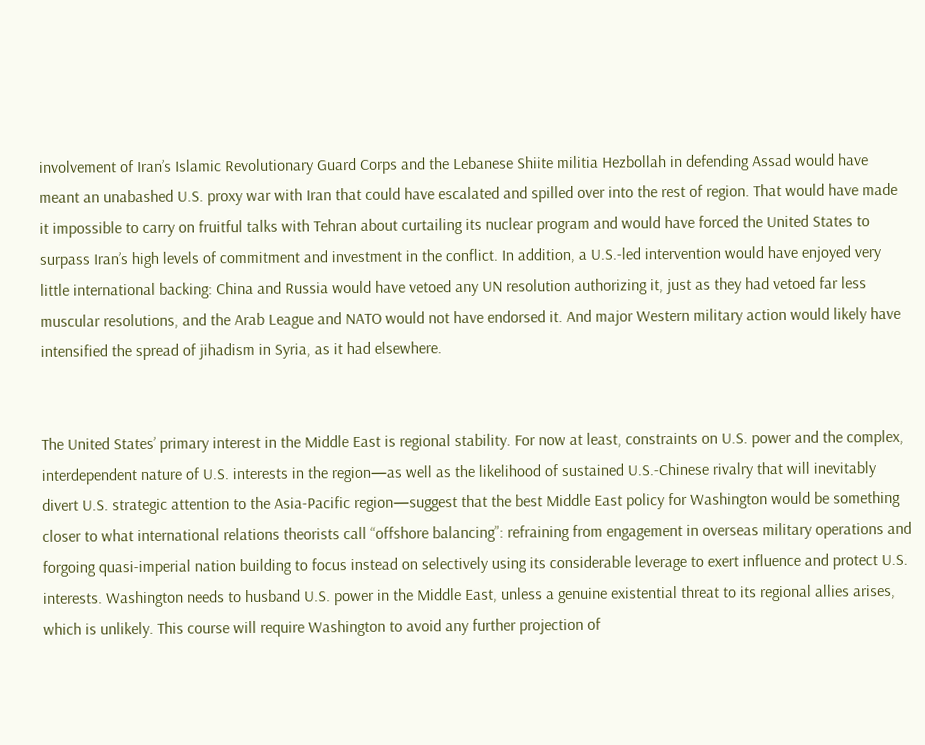involvement of Iran’s Islamic Revolutionary Guard Corps and the Lebanese Shiite militia Hezbollah in defending Assad would have meant an unabashed U.S. proxy war with Iran that could have escalated and spilled over into the rest of region. That would have made it impossible to carry on fruitful talks with Tehran about curtailing its nuclear program and would have forced the United States to surpass Iran’s high levels of commitment and investment in the conflict. In addition, a U.S.-led intervention would have enjoyed very little international backing: China and Russia would have vetoed any UN resolution authorizing it, just as they had vetoed far less muscular resolutions, and the Arab League and NATO would not have endorsed it. And major Western military action would likely have intensified the spread of jihadism in Syria, as it had elsewhere.


The United States’ primary interest in the Middle East is regional stability. For now at least, constraints on U.S. power and the complex, interdependent nature of U.S. interests in the region—as well as the likelihood of sustained U.S.-Chinese rivalry that will inevitably divert U.S. strategic attention to the Asia-Pacific region—suggest that the best Middle East policy for Washington would be something closer to what international relations theorists call “offshore balancing”: refraining from engagement in overseas military operations and forgoing quasi-imperial nation building to focus instead on selectively using its considerable leverage to exert influence and protect U.S. interests. Washington needs to husband U.S. power in the Middle East, unless a genuine existential threat to its regional allies arises, which is unlikely. This course will require Washington to avoid any further projection of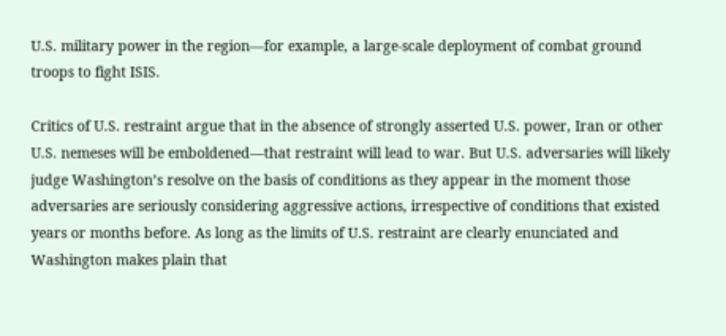U.S. military power in the region—for example, a large-scale deployment of combat ground troops to fight ISIS.

Critics of U.S. restraint argue that in the absence of strongly asserted U.S. power, Iran or other U.S. nemeses will be emboldened—that restraint will lead to war. But U.S. adversaries will likely judge Washington’s resolve on the basis of conditions as they appear in the moment those adversaries are seriously considering aggressive actions, irrespective of conditions that existed years or months before. As long as the limits of U.S. restraint are clearly enunciated and Washington makes plain that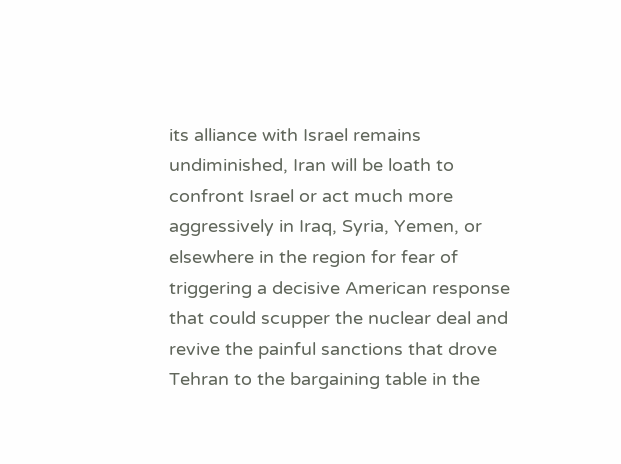its alliance with Israel remains undiminished, Iran will be loath to confront Israel or act much more aggressively in Iraq, Syria, Yemen, or elsewhere in the region for fear of triggering a decisive American response that could scupper the nuclear deal and revive the painful sanctions that drove Tehran to the bargaining table in the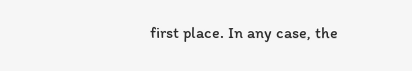first place. In any case, the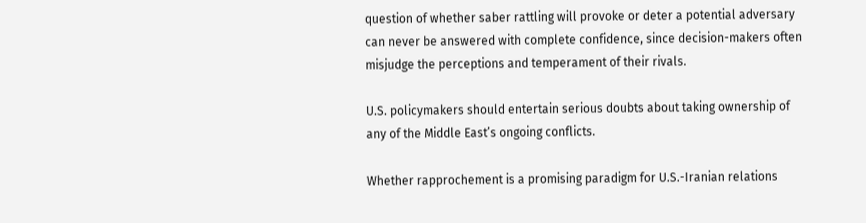question of whether saber rattling will provoke or deter a potential adversary can never be answered with complete confidence, since decision-makers often misjudge the perceptions and temperament of their rivals.

U.S. policymakers should entertain serious doubts about taking ownership of any of the Middle East’s ongoing conflicts.

Whether rapprochement is a promising paradigm for U.S.-Iranian relations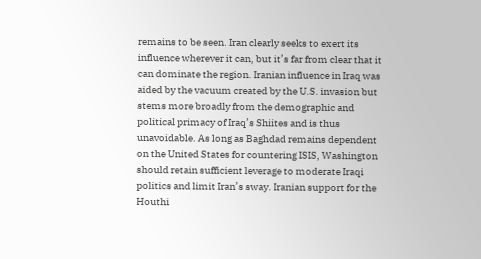remains to be seen. Iran clearly seeks to exert its influence wherever it can, but it’s far from clear that it can dominate the region. Iranian influence in Iraq was aided by the vacuum created by the U.S. invasion but stems more broadly from the demographic and political primacy of Iraq’s Shiites and is thus unavoidable. As long as Baghdad remains dependent on the United States for countering ISIS, Washington should retain sufficient leverage to moderate Iraqi politics and limit Iran’s sway. Iranian support for the Houthi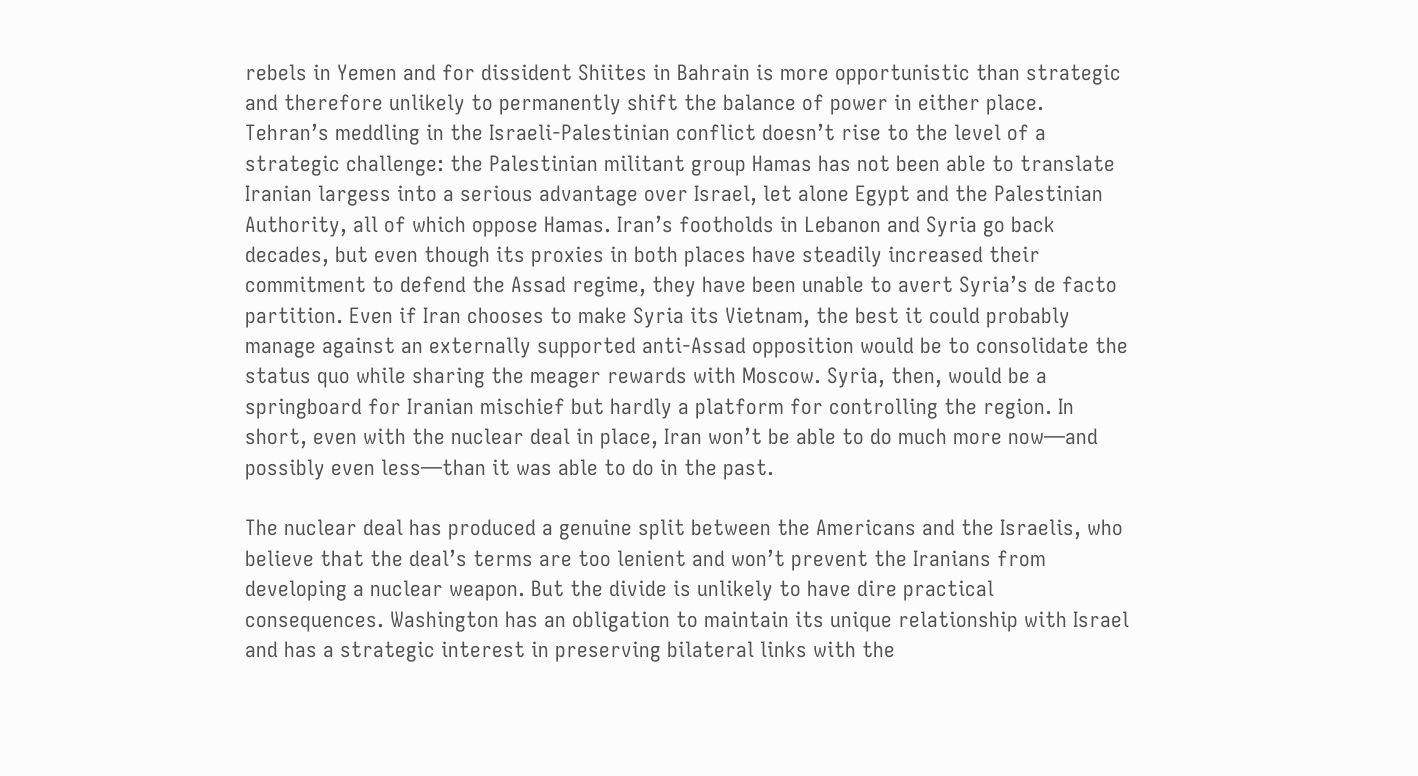rebels in Yemen and for dissident Shiites in Bahrain is more opportunistic than strategic and therefore unlikely to permanently shift the balance of power in either place. Tehran’s meddling in the Israeli-Palestinian conflict doesn’t rise to the level of a strategic challenge: the Palestinian militant group Hamas has not been able to translate Iranian largess into a serious advantage over Israel, let alone Egypt and the Palestinian Authority, all of which oppose Hamas. Iran’s footholds in Lebanon and Syria go back decades, but even though its proxies in both places have steadily increased their commitment to defend the Assad regime, they have been unable to avert Syria’s de facto partition. Even if Iran chooses to make Syria its Vietnam, the best it could probably manage against an externally supported anti-Assad opposition would be to consolidate the status quo while sharing the meager rewards with Moscow. Syria, then, would be a springboard for Iranian mischief but hardly a platform for controlling the region. In short, even with the nuclear deal in place, Iran won’t be able to do much more now—and possibly even less—than it was able to do in the past.

The nuclear deal has produced a genuine split between the Americans and the Israelis, who believe that the deal’s terms are too lenient and won’t prevent the Iranians from developing a nuclear weapon. But the divide is unlikely to have dire practical consequences. Washington has an obligation to maintain its unique relationship with Israel and has a strategic interest in preserving bilateral links with the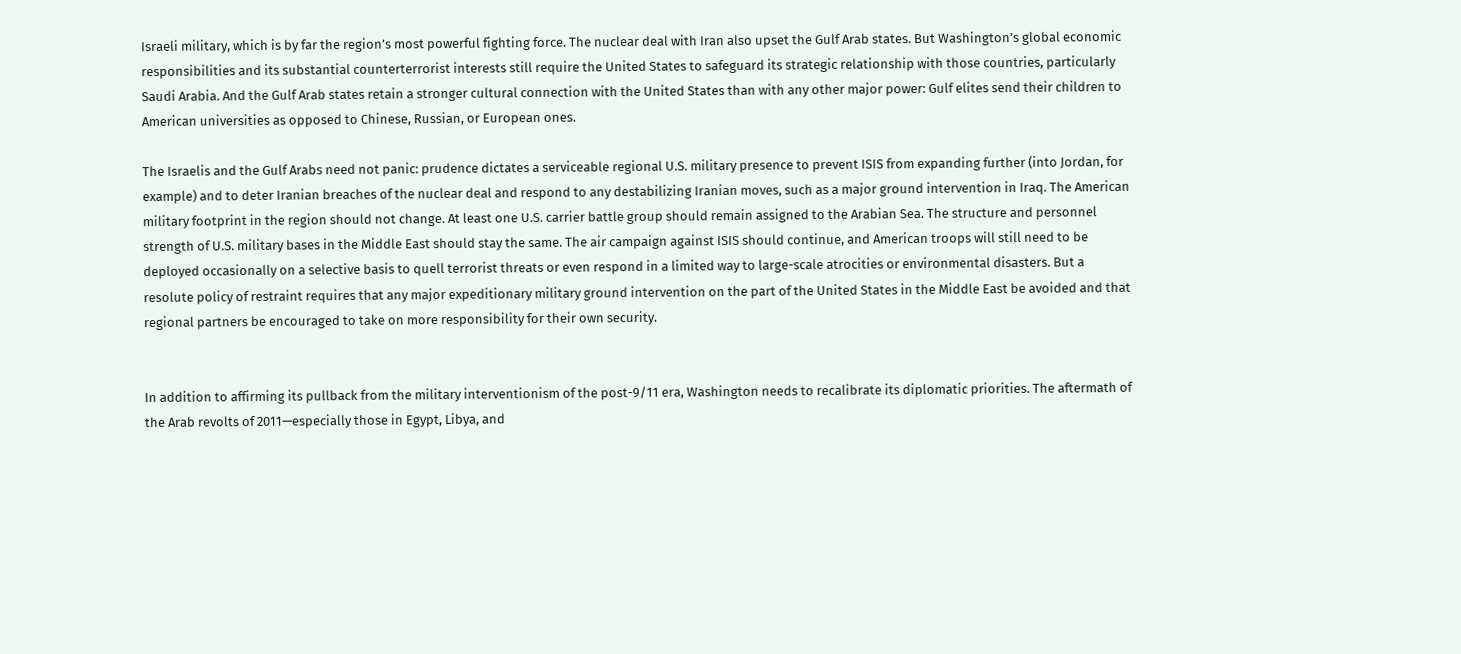Israeli military, which is by far the region’s most powerful fighting force. The nuclear deal with Iran also upset the Gulf Arab states. But Washington’s global economic responsibilities and its substantial counterterrorist interests still require the United States to safeguard its strategic relationship with those countries, particularly Saudi Arabia. And the Gulf Arab states retain a stronger cultural connection with the United States than with any other major power: Gulf elites send their children to American universities as opposed to Chinese, Russian, or European ones.

The Israelis and the Gulf Arabs need not panic: prudence dictates a serviceable regional U.S. military presence to prevent ISIS from expanding further (into Jordan, for example) and to deter Iranian breaches of the nuclear deal and respond to any destabilizing Iranian moves, such as a major ground intervention in Iraq. The American military footprint in the region should not change. At least one U.S. carrier battle group should remain assigned to the Arabian Sea. The structure and personnel strength of U.S. military bases in the Middle East should stay the same. The air campaign against ISIS should continue, and American troops will still need to be deployed occasionally on a selective basis to quell terrorist threats or even respond in a limited way to large-scale atrocities or environmental disasters. But a resolute policy of restraint requires that any major expeditionary military ground intervention on the part of the United States in the Middle East be avoided and that regional partners be encouraged to take on more responsibility for their own security.


In addition to affirming its pullback from the military interventionism of the post-9/11 era, Washington needs to recalibrate its diplomatic priorities. The aftermath of the Arab revolts of 2011—especially those in Egypt, Libya, and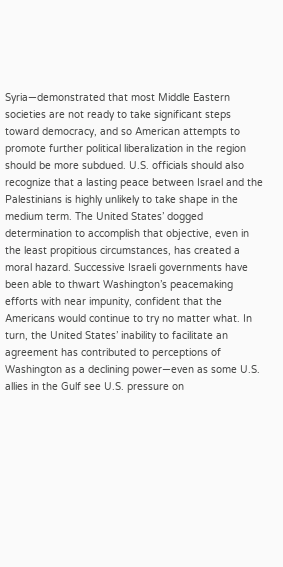Syria—demonstrated that most Middle Eastern societies are not ready to take significant steps toward democracy, and so American attempts to promote further political liberalization in the region should be more subdued. U.S. officials should also recognize that a lasting peace between Israel and the Palestinians is highly unlikely to take shape in the medium term. The United States’ dogged determination to accomplish that objective, even in the least propitious circumstances, has created a moral hazard. Successive Israeli governments have been able to thwart Washington’s peacemaking efforts with near impunity, confident that the Americans would continue to try no matter what. In turn, the United States’ inability to facilitate an agreement has contributed to perceptions of Washington as a declining power—even as some U.S. allies in the Gulf see U.S. pressure on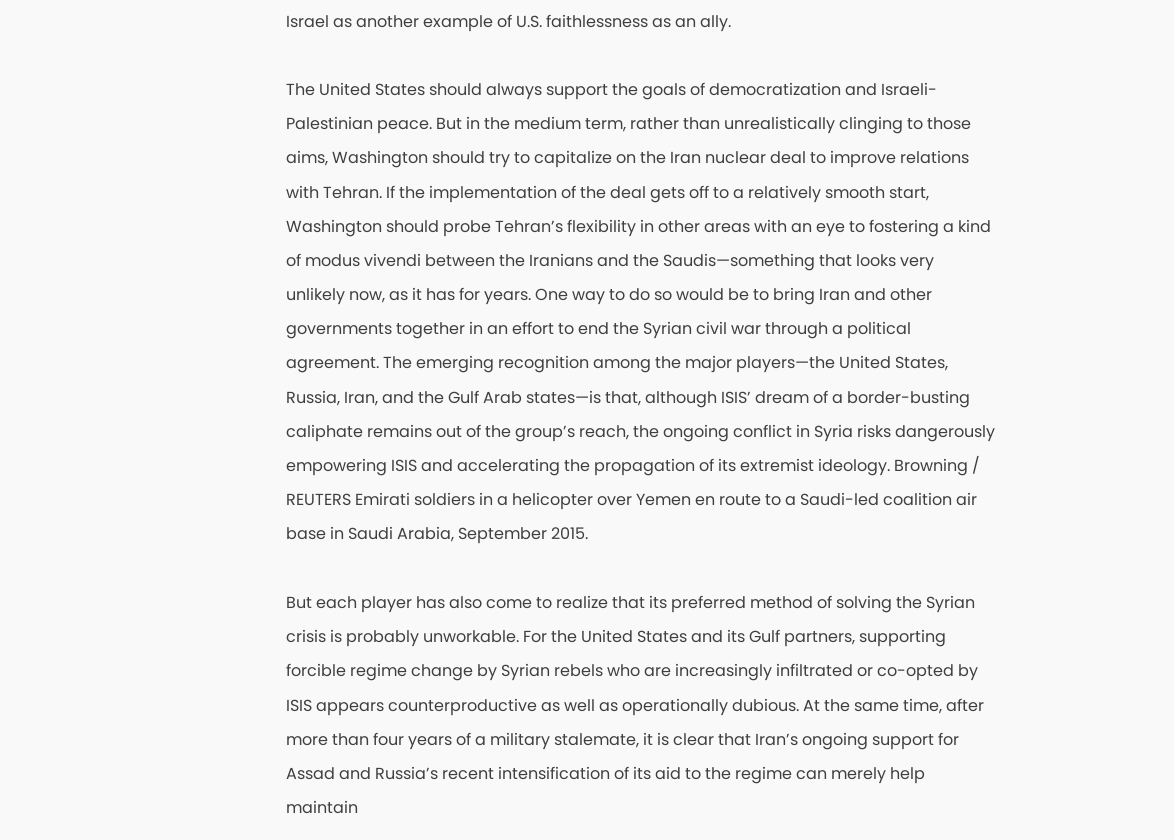Israel as another example of U.S. faithlessness as an ally.

The United States should always support the goals of democratization and Israeli-Palestinian peace. But in the medium term, rather than unrealistically clinging to those aims, Washington should try to capitalize on the Iran nuclear deal to improve relations with Tehran. If the implementation of the deal gets off to a relatively smooth start, Washington should probe Tehran’s flexibility in other areas with an eye to fostering a kind of modus vivendi between the Iranians and the Saudis—something that looks very unlikely now, as it has for years. One way to do so would be to bring Iran and other governments together in an effort to end the Syrian civil war through a political agreement. The emerging recognition among the major players—the United States, Russia, Iran, and the Gulf Arab states—is that, although ISIS’ dream of a border-busting caliphate remains out of the group’s reach, the ongoing conflict in Syria risks dangerously empowering ISIS and accelerating the propagation of its extremist ideology. Browning / REUTERS Emirati soldiers in a helicopter over Yemen en route to a Saudi-led coalition air base in Saudi Arabia, September 2015.

But each player has also come to realize that its preferred method of solving the Syrian crisis is probably unworkable. For the United States and its Gulf partners, supporting forcible regime change by Syrian rebels who are increasingly infiltrated or co-opted by ISIS appears counterproductive as well as operationally dubious. At the same time, after more than four years of a military stalemate, it is clear that Iran’s ongoing support for Assad and Russia’s recent intensification of its aid to the regime can merely help maintain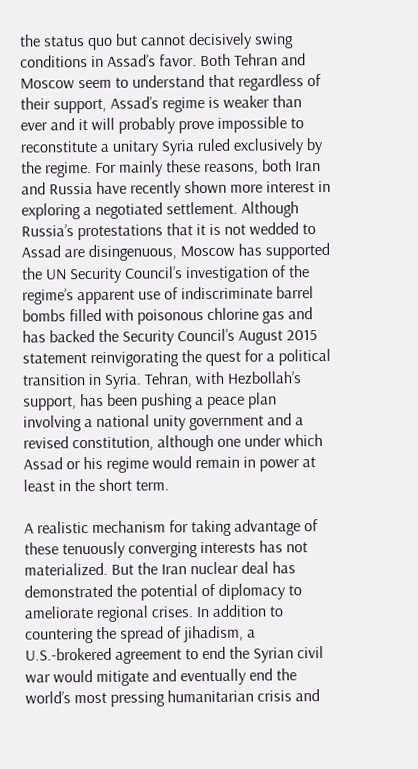the status quo but cannot decisively swing conditions in Assad’s favor. Both Tehran and Moscow seem to understand that regardless of their support, Assad’s regime is weaker than ever and it will probably prove impossible to reconstitute a unitary Syria ruled exclusively by the regime. For mainly these reasons, both Iran and Russia have recently shown more interest in exploring a negotiated settlement. Although Russia’s protestations that it is not wedded to Assad are disingenuous, Moscow has supported the UN Security Council’s investigation of the regime’s apparent use of indiscriminate barrel bombs filled with poisonous chlorine gas and has backed the Security Council’s August 2015 statement reinvigorating the quest for a political transition in Syria. Tehran, with Hezbollah’s support, has been pushing a peace plan involving a national unity government and a revised constitution, although one under which Assad or his regime would remain in power at least in the short term.

A realistic mechanism for taking advantage of these tenuously converging interests has not materialized. But the Iran nuclear deal has demonstrated the potential of diplomacy to ameliorate regional crises. In addition to countering the spread of jihadism, a U.S.-brokered agreement to end the Syrian civil war would mitigate and eventually end the world’s most pressing humanitarian crisis and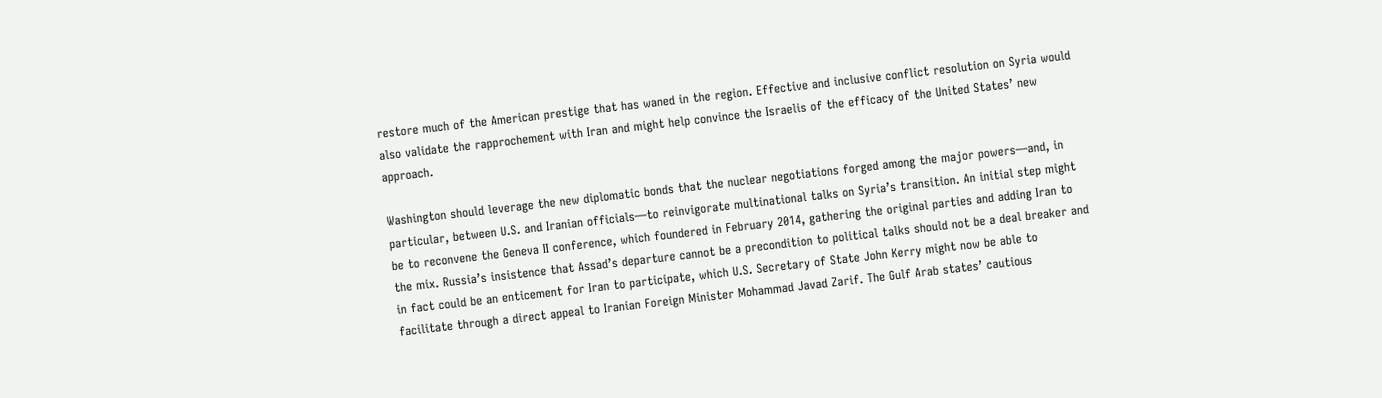restore much of the American prestige that has waned in the region. Effective and inclusive conflict resolution on Syria would also validate the rapprochement with Iran and might help convince the Israelis of the efficacy of the United States’ new approach.

Washington should leverage the new diplomatic bonds that the nuclear negotiations forged among the major powers—and, in particular, between U.S. and Iranian officials—to reinvigorate multinational talks on Syria’s transition. An initial step might be to reconvene the Geneva II conference, which foundered in February 2014, gathering the original parties and adding Iran to the mix. Russia’s insistence that Assad’s departure cannot be a precondition to political talks should not be a deal breaker and in fact could be an enticement for Iran to participate, which U.S. Secretary of State John Kerry might now be able to facilitate through a direct appeal to Iranian Foreign Minister Mohammad Javad Zarif. The Gulf Arab states’ cautious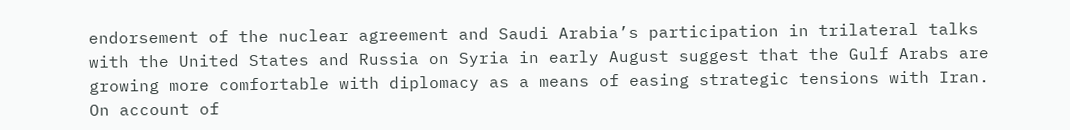endorsement of the nuclear agreement and Saudi Arabia’s participation in trilateral talks with the United States and Russia on Syria in early August suggest that the Gulf Arabs are growing more comfortable with diplomacy as a means of easing strategic tensions with Iran. On account of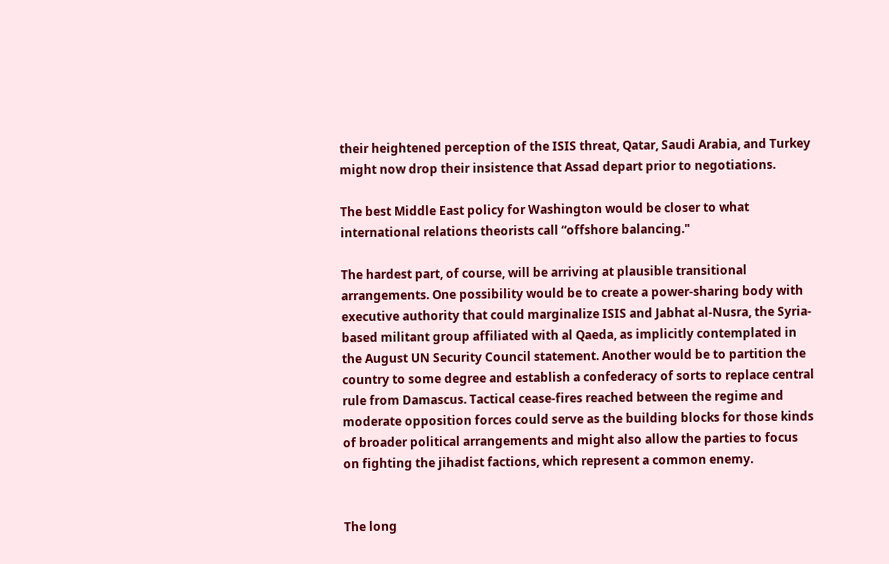their heightened perception of the ISIS threat, Qatar, Saudi Arabia, and Turkey might now drop their insistence that Assad depart prior to negotiations.

The best Middle East policy for Washington would be closer to what international relations theorists call “offshore balancing."

The hardest part, of course, will be arriving at plausible transitional arrangements. One possibility would be to create a power-sharing body with executive authority that could marginalize ISIS and Jabhat al-Nusra, the Syria-based militant group affiliated with al Qaeda, as implicitly contemplated in the August UN Security Council statement. Another would be to partition the country to some degree and establish a confederacy of sorts to replace central rule from Damascus. Tactical cease-fires reached between the regime and moderate opposition forces could serve as the building blocks for those kinds of broader political arrangements and might also allow the parties to focus on fighting the jihadist factions, which represent a common enemy.


The long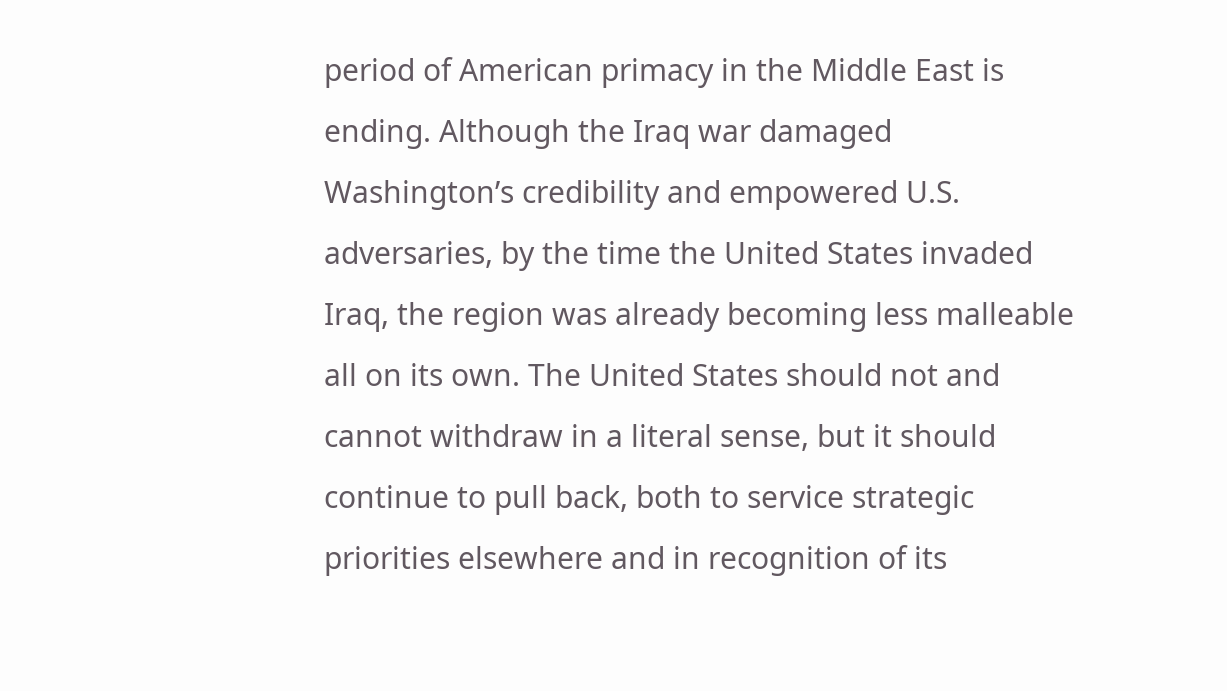period of American primacy in the Middle East is ending. Although the Iraq war damaged Washington’s credibility and empowered U.S. adversaries, by the time the United States invaded Iraq, the region was already becoming less malleable all on its own. The United States should not and cannot withdraw in a literal sense, but it should continue to pull back, both to service strategic priorities elsewhere and in recognition of its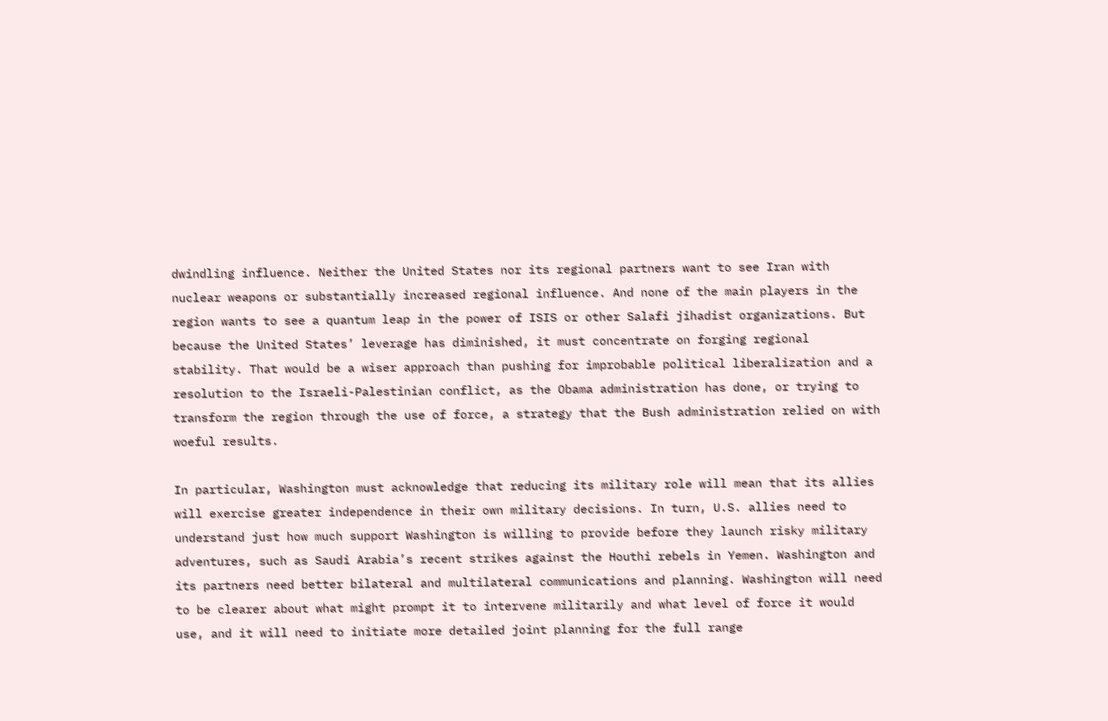dwindling influence. Neither the United States nor its regional partners want to see Iran with nuclear weapons or substantially increased regional influence. And none of the main players in the region wants to see a quantum leap in the power of ISIS or other Salafi jihadist organizations. But because the United States’ leverage has diminished, it must concentrate on forging regional stability. That would be a wiser approach than pushing for improbable political liberalization and a resolution to the Israeli-Palestinian conflict, as the Obama administration has done, or trying to transform the region through the use of force, a strategy that the Bush administration relied on with woeful results.

In particular, Washington must acknowledge that reducing its military role will mean that its allies will exercise greater independence in their own military decisions. In turn, U.S. allies need to understand just how much support Washington is willing to provide before they launch risky military adventures, such as Saudi Arabia’s recent strikes against the Houthi rebels in Yemen. Washington and its partners need better bilateral and multilateral communications and planning. Washington will need to be clearer about what might prompt it to intervene militarily and what level of force it would use, and it will need to initiate more detailed joint planning for the full range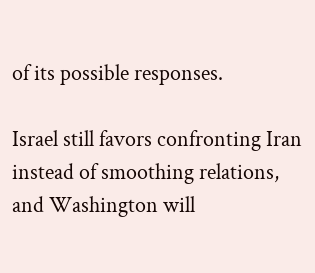of its possible responses.

Israel still favors confronting Iran instead of smoothing relations, and Washington will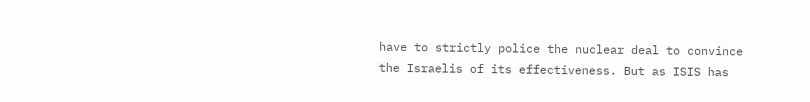have to strictly police the nuclear deal to convince the Israelis of its effectiveness. But as ISIS has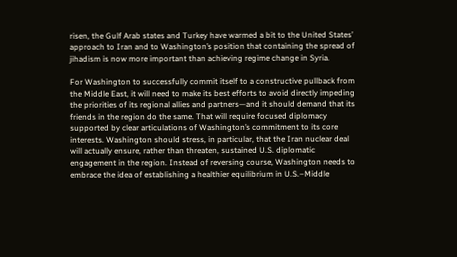risen, the Gulf Arab states and Turkey have warmed a bit to the United States’ approach to Iran and to Washington’s position that containing the spread of jihadism is now more important than achieving regime change in Syria.

For Washington to successfully commit itself to a constructive pullback from the Middle East, it will need to make its best efforts to avoid directly impeding the priorities of its regional allies and partners—and it should demand that its friends in the region do the same. That will require focused diplomacy supported by clear articulations of Washington’s commitment to its core interests. Washington should stress, in particular, that the Iran nuclear deal will actually ensure, rather than threaten, sustained U.S. diplomatic engagement in the region. Instead of reversing course, Washington needs to embrace the idea of establishing a healthier equilibrium in U.S.–Middle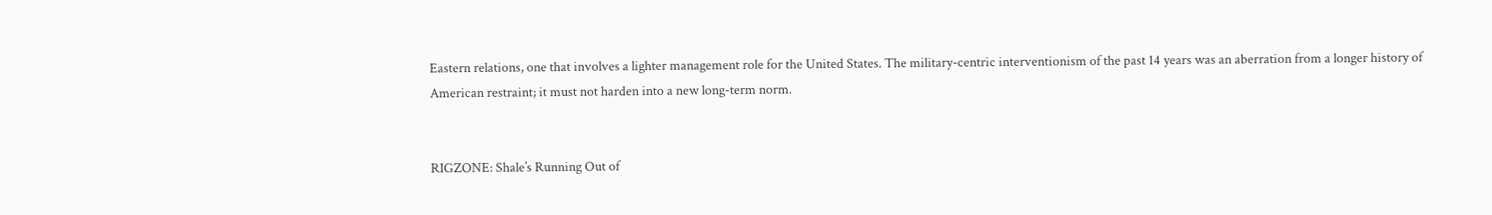Eastern relations, one that involves a lighter management role for the United States. The military-centric interventionism of the past 14 years was an aberration from a longer history of American restraint; it must not harden into a new long-term norm.


RIGZONE: Shale’s Running Out of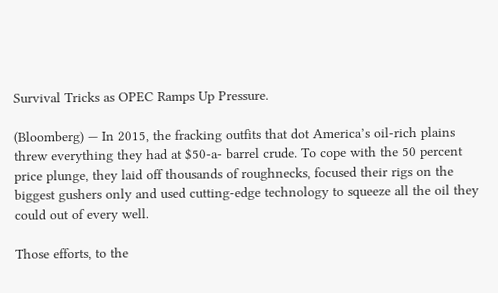Survival Tricks as OPEC Ramps Up Pressure.

(Bloomberg) — In 2015, the fracking outfits that dot America’s oil-rich plains threw everything they had at $50-a- barrel crude. To cope with the 50 percent price plunge, they laid off thousands of roughnecks, focused their rigs on the biggest gushers only and used cutting-edge technology to squeeze all the oil they could out of every well.

Those efforts, to the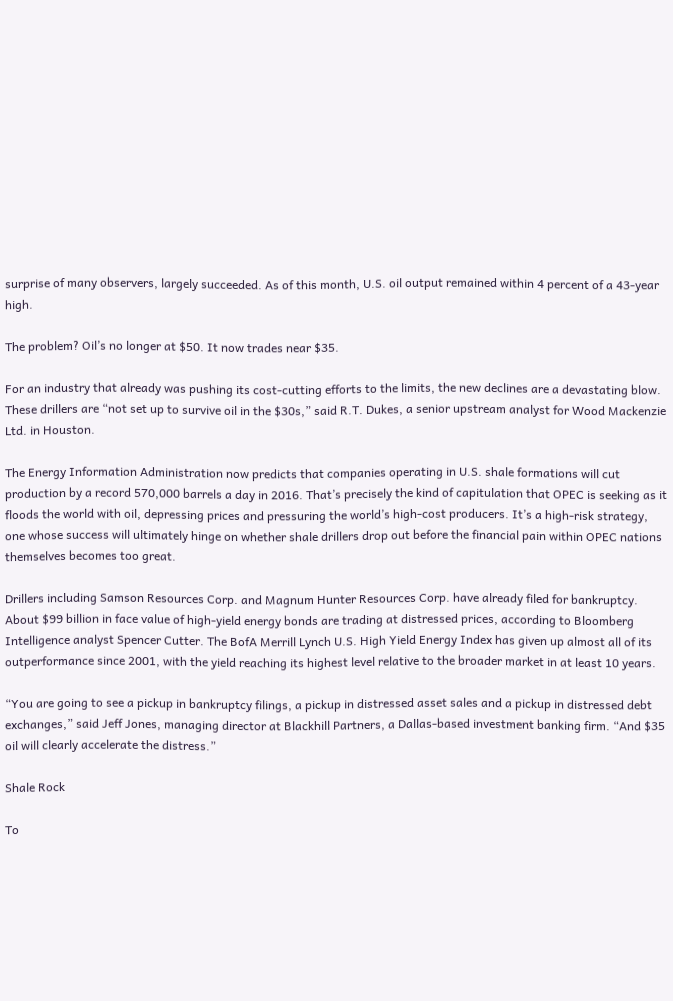surprise of many observers, largely succeeded. As of this month, U.S. oil output remained within 4 percent of a 43-year high.

The problem? Oil’s no longer at $50. It now trades near $35.

For an industry that already was pushing its cost-cutting efforts to the limits, the new declines are a devastating blow. These drillers are “not set up to survive oil in the $30s,” said R.T. Dukes, a senior upstream analyst for Wood Mackenzie Ltd. in Houston.

The Energy Information Administration now predicts that companies operating in U.S. shale formations will cut production by a record 570,000 barrels a day in 2016. That’s precisely the kind of capitulation that OPEC is seeking as it floods the world with oil, depressing prices and pressuring the world’s high-cost producers. It’s a high-risk strategy, one whose success will ultimately hinge on whether shale drillers drop out before the financial pain within OPEC nations themselves becomes too great.

Drillers including Samson Resources Corp. and Magnum Hunter Resources Corp. have already filed for bankruptcy. About $99 billion in face value of high-yield energy bonds are trading at distressed prices, according to Bloomberg Intelligence analyst Spencer Cutter. The BofA Merrill Lynch U.S. High Yield Energy Index has given up almost all of its outperformance since 2001, with the yield reaching its highest level relative to the broader market in at least 10 years.

“You are going to see a pickup in bankruptcy filings, a pickup in distressed asset sales and a pickup in distressed debt exchanges,” said Jeff Jones, managing director at Blackhill Partners, a Dallas-based investment banking firm. “And $35 oil will clearly accelerate the distress.”

Shale Rock

To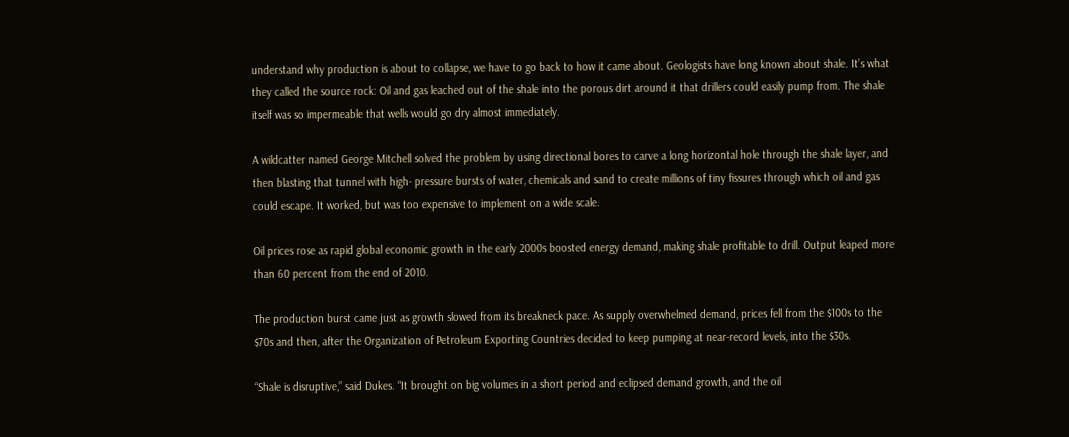understand why production is about to collapse, we have to go back to how it came about. Geologists have long known about shale. It’s what they called the source rock: Oil and gas leached out of the shale into the porous dirt around it that drillers could easily pump from. The shale itself was so impermeable that wells would go dry almost immediately.

A wildcatter named George Mitchell solved the problem by using directional bores to carve a long horizontal hole through the shale layer, and then blasting that tunnel with high- pressure bursts of water, chemicals and sand to create millions of tiny fissures through which oil and gas could escape. It worked, but was too expensive to implement on a wide scale.

Oil prices rose as rapid global economic growth in the early 2000s boosted energy demand, making shale profitable to drill. Output leaped more than 60 percent from the end of 2010.

The production burst came just as growth slowed from its breakneck pace. As supply overwhelmed demand, prices fell from the $100s to the $70s and then, after the Organization of Petroleum Exporting Countries decided to keep pumping at near-record levels, into the $30s.

“Shale is disruptive,” said Dukes. “It brought on big volumes in a short period and eclipsed demand growth, and the oil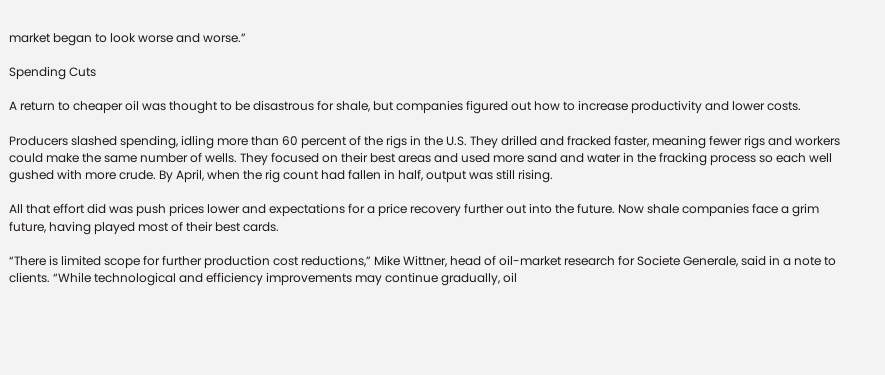market began to look worse and worse.”

Spending Cuts

A return to cheaper oil was thought to be disastrous for shale, but companies figured out how to increase productivity and lower costs.

Producers slashed spending, idling more than 60 percent of the rigs in the U.S. They drilled and fracked faster, meaning fewer rigs and workers could make the same number of wells. They focused on their best areas and used more sand and water in the fracking process so each well gushed with more crude. By April, when the rig count had fallen in half, output was still rising.

All that effort did was push prices lower and expectations for a price recovery further out into the future. Now shale companies face a grim future, having played most of their best cards.

“There is limited scope for further production cost reductions,” Mike Wittner, head of oil-market research for Societe Generale, said in a note to clients. “While technological and efficiency improvements may continue gradually, oil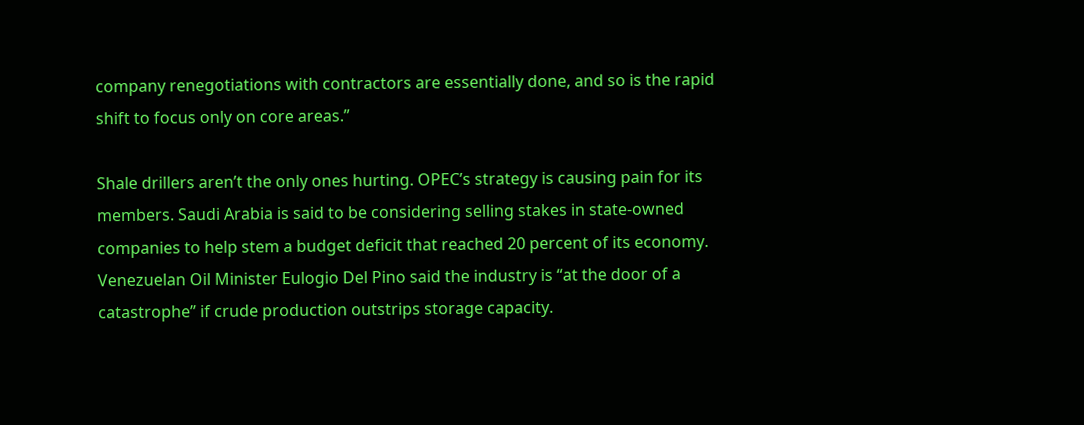company renegotiations with contractors are essentially done, and so is the rapid shift to focus only on core areas.”

Shale drillers aren’t the only ones hurting. OPEC’s strategy is causing pain for its members. Saudi Arabia is said to be considering selling stakes in state-owned companies to help stem a budget deficit that reached 20 percent of its economy. Venezuelan Oil Minister Eulogio Del Pino said the industry is “at the door of a catastrophe” if crude production outstrips storage capacity.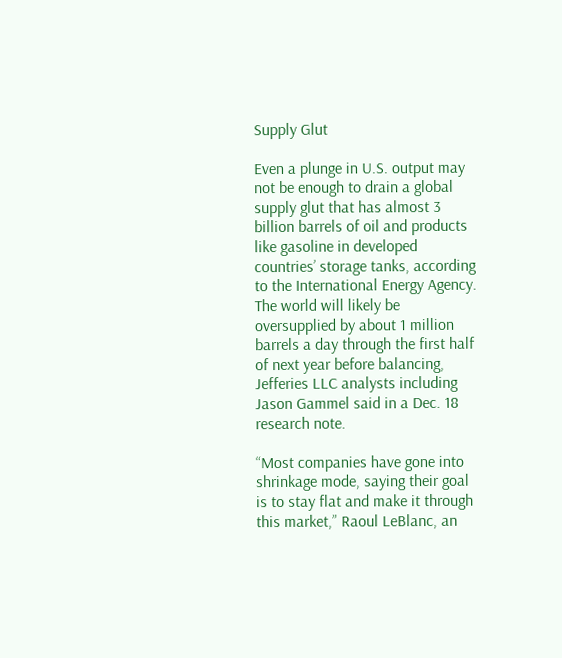Supply Glut

Even a plunge in U.S. output may not be enough to drain a global supply glut that has almost 3 billion barrels of oil and products like gasoline in developed countries’ storage tanks, according to the International Energy Agency. The world will likely be oversupplied by about 1 million barrels a day through the first half of next year before balancing, Jefferies LLC analysts including Jason Gammel said in a Dec. 18 research note.

“Most companies have gone into shrinkage mode, saying their goal is to stay flat and make it through this market,” Raoul LeBlanc, an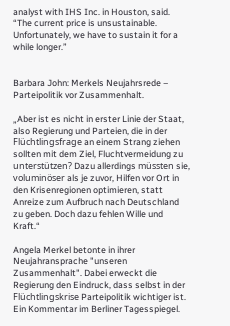analyst with IHS Inc. in Houston, said. “The current price is unsustainable. Unfortunately, we have to sustain it for a while longer.”


Barbara John: Merkels Neujahrsrede – Parteipolitik vor Zusammenhalt.

„Aber ist es nicht in erster Linie der Staat, also Regierung und Parteien, die in der Flüchtlingsfrage an einem Strang ziehen sollten mit dem Ziel, Fluchtvermeidung zu unterstützen? Dazu allerdings müssten sie, voluminöser als je zuvor, Hilfen vor Ort in den Krisenregionen optimieren, statt Anreize zum Aufbruch nach Deutschland zu geben. Doch dazu fehlen Wille und Kraft.“

Angela Merkel betonte in ihrer Neujahransprache "unseren Zusammenhalt". Dabei erweckt die Regierung den Eindruck, dass selbst in der Flüchtlingskrise Parteipolitik wichtiger ist. Ein Kommentar im Berliner Tagesspiegel.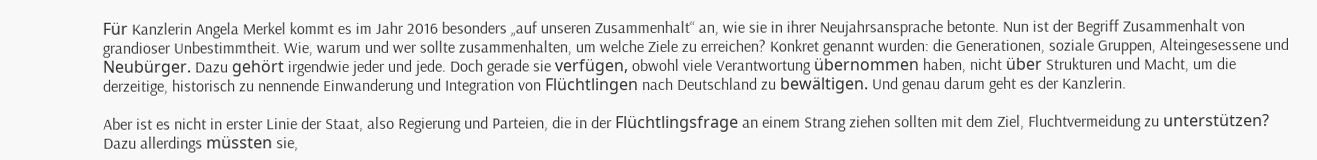Für Kanzlerin Angela Merkel kommt es im Jahr 2016 besonders „auf unseren Zusammenhalt“ an, wie sie in ihrer Neujahrsansprache betonte. Nun ist der Begriff Zusammenhalt von grandioser Unbestimmtheit. Wie, warum und wer sollte zusammenhalten, um welche Ziele zu erreichen? Konkret genannt wurden: die Generationen, soziale Gruppen, Alteingesessene und Neubürger. Dazu gehört irgendwie jeder und jede. Doch gerade sie verfügen, obwohl viele Verantwortung übernommen haben, nicht über Strukturen und Macht, um die derzeitige, historisch zu nennende Einwanderung und Integration von Flüchtlingen nach Deutschland zu bewältigen. Und genau darum geht es der Kanzlerin.

Aber ist es nicht in erster Linie der Staat, also Regierung und Parteien, die in der Flüchtlingsfrage an einem Strang ziehen sollten mit dem Ziel, Fluchtvermeidung zu unterstützen? Dazu allerdings müssten sie,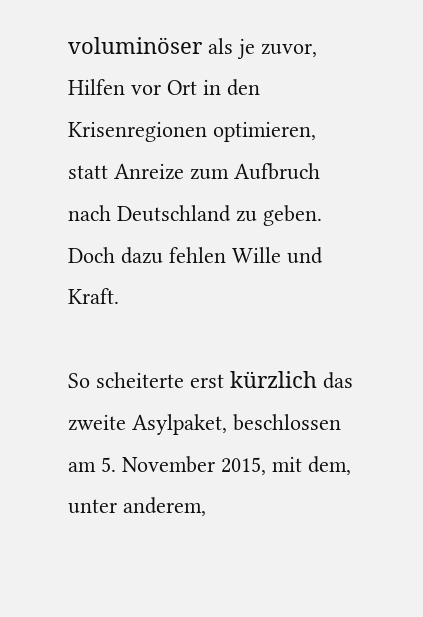voluminöser als je zuvor, Hilfen vor Ort in den Krisenregionen optimieren, statt Anreize zum Aufbruch nach Deutschland zu geben. Doch dazu fehlen Wille und Kraft.

So scheiterte erst kürzlich das zweite Asylpaket, beschlossen am 5. November 2015, mit dem, unter anderem,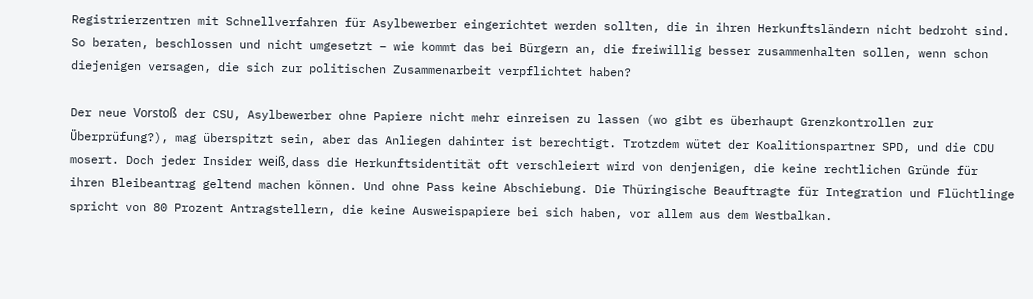Registrierzentren mit Schnellverfahren für Asylbewerber eingerichtet werden sollten, die in ihren Herkunftsländern nicht bedroht sind. So beraten, beschlossen und nicht umgesetzt – wie kommt das bei Bürgern an, die freiwillig besser zusammenhalten sollen, wenn schon diejenigen versagen, die sich zur politischen Zusammenarbeit verpflichtet haben?

Der neue Vorstoß der CSU, Asylbewerber ohne Papiere nicht mehr einreisen zu lassen (wo gibt es überhaupt Grenzkontrollen zur Überprüfung?), mag überspitzt sein, aber das Anliegen dahinter ist berechtigt. Trotzdem wütet der Koalitionspartner SPD, und die CDU mosert. Doch jeder Insider weiß, dass die Herkunftsidentität oft verschleiert wird von denjenigen, die keine rechtlichen Gründe für ihren Bleibeantrag geltend machen können. Und ohne Pass keine Abschiebung. Die Thüringische Beauftragte für Integration und Flüchtlinge spricht von 80 Prozent Antragstellern, die keine Ausweispapiere bei sich haben, vor allem aus dem Westbalkan.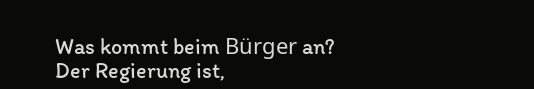Was kommt beim Bürger an? Der Regierung ist,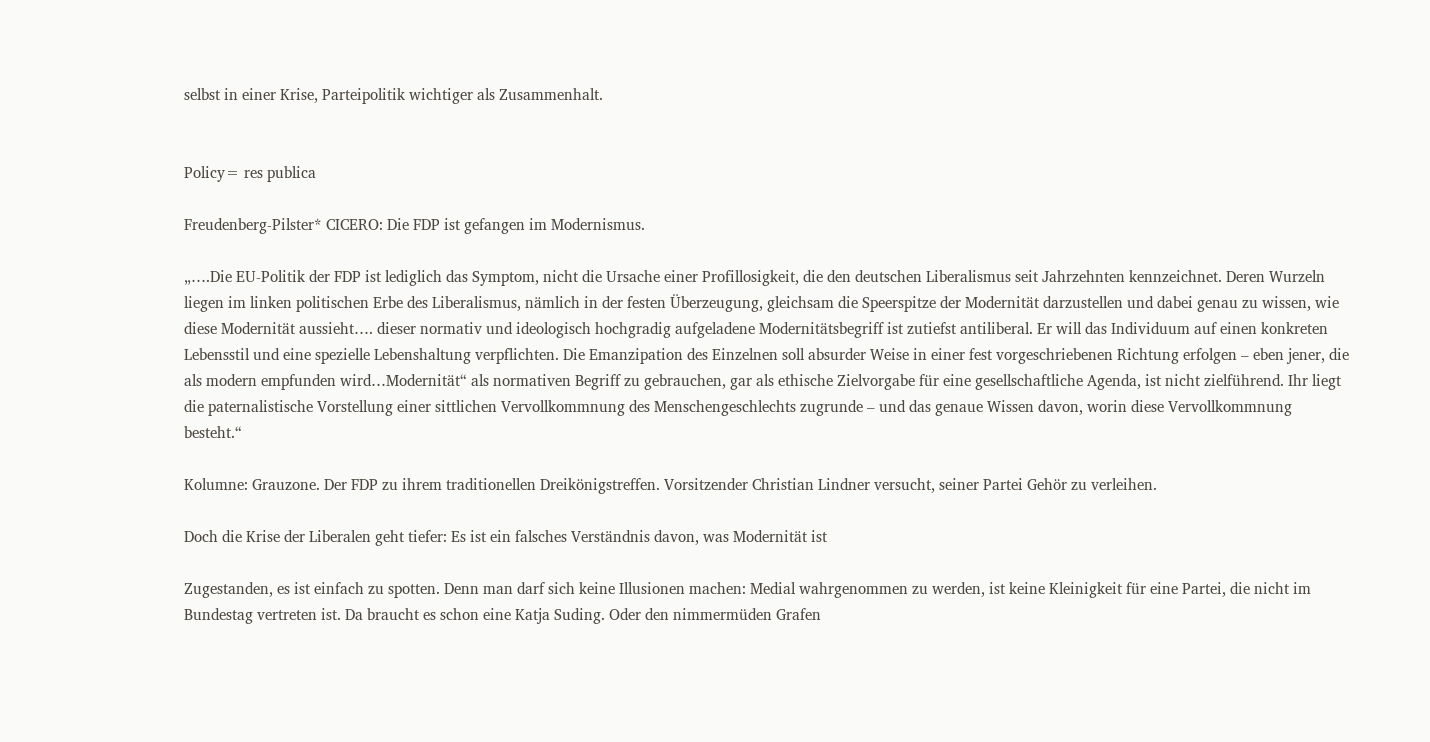selbst in einer Krise, Parteipolitik wichtiger als Zusammenhalt.


Policy= res publica

Freudenberg-Pilster* CICERO: Die FDP ist gefangen im Modernismus.

„….Die EU-Politik der FDP ist lediglich das Symptom, nicht die Ursache einer Profillosigkeit, die den deutschen Liberalismus seit Jahrzehnten kennzeichnet. Deren Wurzeln liegen im linken politischen Erbe des Liberalismus, nämlich in der festen Überzeugung, gleichsam die Speerspitze der Modernität darzustellen und dabei genau zu wissen, wie diese Modernität aussieht…. dieser normativ und ideologisch hochgradig aufgeladene Modernitätsbegriff ist zutiefst antiliberal. Er will das Individuum auf einen konkreten Lebensstil und eine spezielle Lebenshaltung verpflichten. Die Emanzipation des Einzelnen soll absurder Weise in einer fest vorgeschriebenen Richtung erfolgen – eben jener, die als modern empfunden wird…Modernität“ als normativen Begriff zu gebrauchen, gar als ethische Zielvorgabe für eine gesellschaftliche Agenda, ist nicht zielführend. Ihr liegt die paternalistische Vorstellung einer sittlichen Vervollkommnung des Menschengeschlechts zugrunde – und das genaue Wissen davon, worin diese Vervollkommnung besteht.“

Kolumne: Grauzone. Der FDP zu ihrem traditionellen Dreikönigstreffen. Vorsitzender Christian Lindner versucht, seiner Partei Gehör zu verleihen.

Doch die Krise der Liberalen geht tiefer: Es ist ein falsches Verständnis davon, was Modernität ist

Zugestanden, es ist einfach zu spotten. Denn man darf sich keine Illusionen machen: Medial wahrgenommen zu werden, ist keine Kleinigkeit für eine Partei, die nicht im Bundestag vertreten ist. Da braucht es schon eine Katja Suding. Oder den nimmermüden Grafen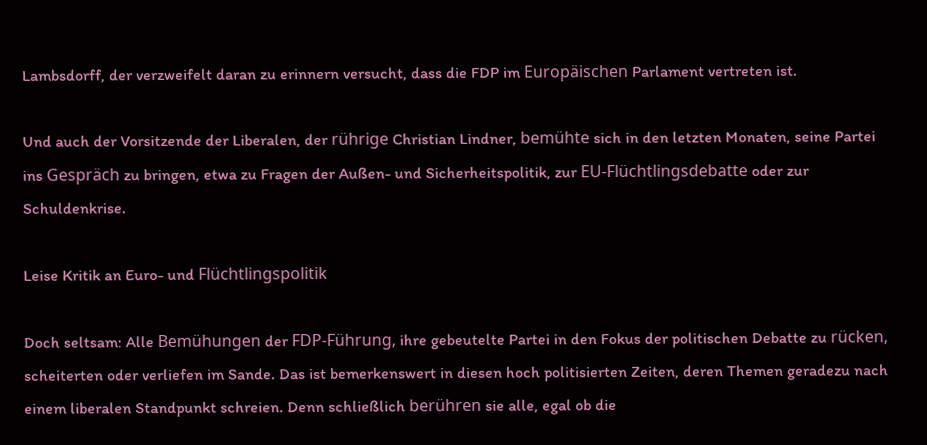Lambsdorff, der verzweifelt daran zu erinnern versucht, dass die FDP im Europäischen Parlament vertreten ist.

Und auch der Vorsitzende der Liberalen, der rührige Christian Lindner, bemühte sich in den letzten Monaten, seine Partei ins Gespräch zu bringen, etwa zu Fragen der Außen- und Sicherheitspolitik, zur EU-Flüchtlingsdebatte oder zur Schuldenkrise.

Leise Kritik an Euro- und Flüchtlingspolitik

Doch seltsam: Alle Bemühungen der FDP-Führung, ihre gebeutelte Partei in den Fokus der politischen Debatte zu rücken, scheiterten oder verliefen im Sande. Das ist bemerkenswert in diesen hoch politisierten Zeiten, deren Themen geradezu nach einem liberalen Standpunkt schreien. Denn schließlich berühren sie alle, egal ob die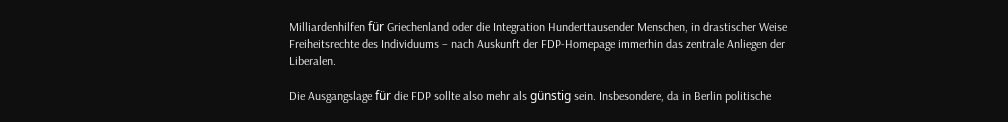Milliardenhilfen für Griechenland oder die Integration Hunderttausender Menschen, in drastischer Weise Freiheitsrechte des Individuums – nach Auskunft der FDP-Homepage immerhin das zentrale Anliegen der Liberalen.

Die Ausgangslage für die FDP sollte also mehr als günstig sein. Insbesondere, da in Berlin politische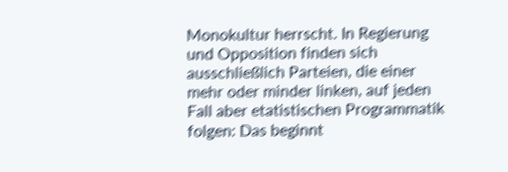Monokultur herrscht. In Regierung und Opposition finden sich ausschließlich Parteien, die einer mehr oder minder linken, auf jeden Fall aber etatistischen Programmatik folgen: Das beginnt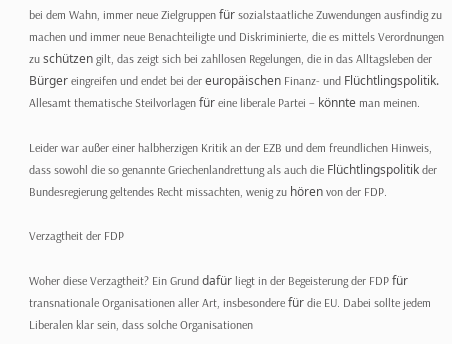bei dem Wahn, immer neue Zielgruppen für sozialstaatliche Zuwendungen ausfindig zu machen und immer neue Benachteiligte und Diskriminierte, die es mittels Verordnungen zu schützen gilt, das zeigt sich bei zahllosen Regelungen, die in das Alltagsleben der Bürger eingreifen und endet bei der europäischen Finanz- und Flüchtlingspolitik. Allesamt thematische Steilvorlagen für eine liberale Partei – könnte man meinen.

Leider war außer einer halbherzigen Kritik an der EZB und dem freundlichen Hinweis, dass sowohl die so genannte Griechenlandrettung als auch die Flüchtlingspolitik der Bundesregierung geltendes Recht missachten, wenig zu hören von der FDP.

Verzagtheit der FDP

Woher diese Verzagtheit? Ein Grund dafür liegt in der Begeisterung der FDP für transnationale Organisationen aller Art, insbesondere für die EU. Dabei sollte jedem Liberalen klar sein, dass solche Organisationen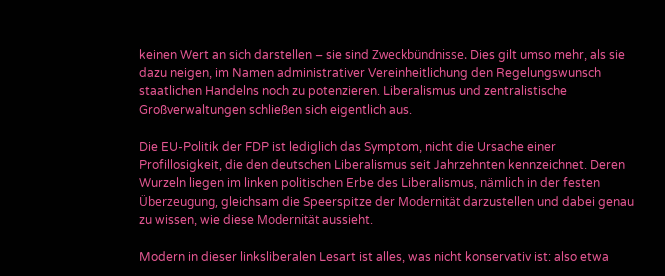keinen Wert an sich darstellen – sie sind Zweckbündnisse. Dies gilt umso mehr, als sie dazu neigen, im Namen administrativer Vereinheitlichung den Regelungswunsch staatlichen Handelns noch zu potenzieren. Liberalismus und zentralistische Großverwaltungen schließen sich eigentlich aus.

Die EU-Politik der FDP ist lediglich das Symptom, nicht die Ursache einer Profillosigkeit, die den deutschen Liberalismus seit Jahrzehnten kennzeichnet. Deren Wurzeln liegen im linken politischen Erbe des Liberalismus, nämlich in der festen Überzeugung, gleichsam die Speerspitze der Modernität darzustellen und dabei genau zu wissen, wie diese Modernität aussieht.

Modern in dieser linksliberalen Lesart ist alles, was nicht konservativ ist: also etwa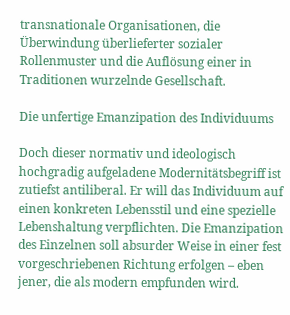transnationale Organisationen, die Überwindung überlieferter sozialer Rollenmuster und die Auflösung einer in Traditionen wurzelnde Gesellschaft.

Die unfertige Emanzipation des Individuums

Doch dieser normativ und ideologisch hochgradig aufgeladene Modernitätsbegriff ist zutiefst antiliberal. Er will das Individuum auf einen konkreten Lebensstil und eine spezielle Lebenshaltung verpflichten. Die Emanzipation des Einzelnen soll absurder Weise in einer fest vorgeschriebenen Richtung erfolgen – eben jener, die als modern empfunden wird.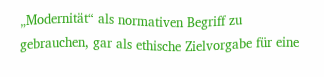„Modernität“ als normativen Begriff zu gebrauchen, gar als ethische Zielvorgabe für eine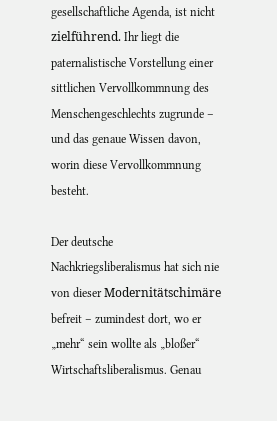gesellschaftliche Agenda, ist nicht zielführend. Ihr liegt die paternalistische Vorstellung einer sittlichen Vervollkommnung des Menschengeschlechts zugrunde – und das genaue Wissen davon, worin diese Vervollkommnung besteht.

Der deutsche Nachkriegsliberalismus hat sich nie von dieser Modernitätschimäre befreit – zumindest dort, wo er „mehr“ sein wollte als „bloßer“ Wirtschaftsliberalismus. Genau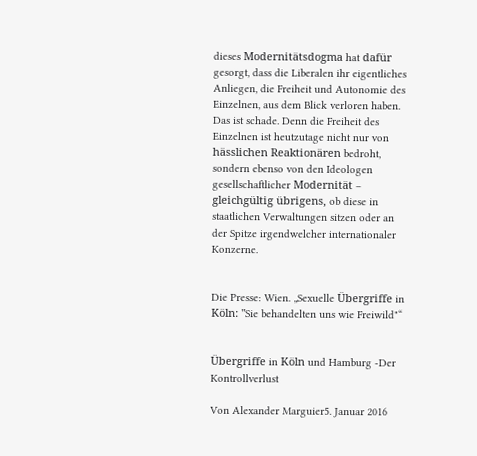dieses Modernitätsdogma hat dafür gesorgt, dass die Liberalen ihr eigentliches Anliegen, die Freiheit und Autonomie des Einzelnen, aus dem Blick verloren haben. Das ist schade. Denn die Freiheit des Einzelnen ist heutzutage nicht nur von hässlichen Reaktionären bedroht, sondern ebenso von den Ideologen gesellschaftlicher Modernität – gleichgültig übrigens, ob diese in staatlichen Verwaltungen sitzen oder an der Spitze irgendwelcher internationaler Konzerne.


Die Presse: Wien. „Sexuelle Übergriffe in Köln: "Sie behandelten uns wie Freiwild"“


Übergriffe in Köln und Hamburg -Der Kontrollverlust

Von Alexander Marguier5. Januar 2016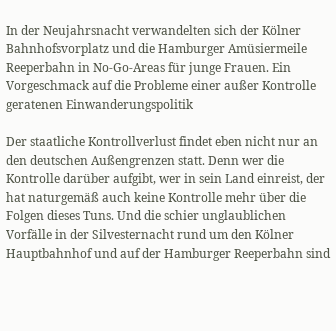In der Neujahrsnacht verwandelten sich der Kölner Bahnhofsvorplatz und die Hamburger Amüsiermeile Reeperbahn in No-Go-Areas für junge Frauen. Ein Vorgeschmack auf die Probleme einer außer Kontrolle geratenen Einwanderungspolitik

Der staatliche Kontrollverlust findet eben nicht nur an den deutschen Außengrenzen statt. Denn wer die Kontrolle darüber aufgibt, wer in sein Land einreist, der hat naturgemäß auch keine Kontrolle mehr über die Folgen dieses Tuns. Und die schier unglaublichen Vorfälle in der Silvesternacht rund um den Kölner Hauptbahnhof und auf der Hamburger Reeperbahn sind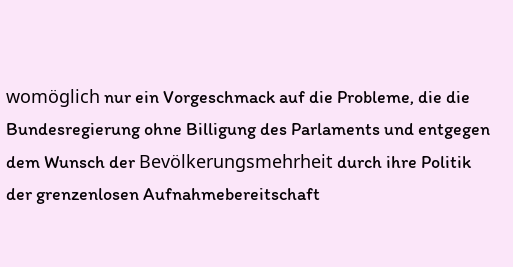womöglich nur ein Vorgeschmack auf die Probleme, die die Bundesregierung ohne Billigung des Parlaments und entgegen dem Wunsch der Bevölkerungsmehrheit durch ihre Politik der grenzenlosen Aufnahmebereitschaft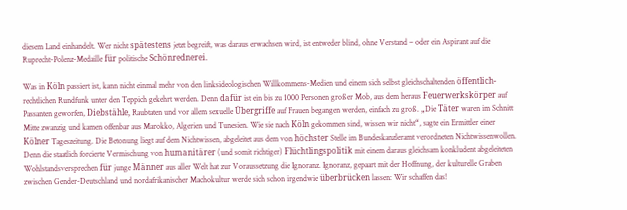diesem Land einhandelt. Wer nicht spätestens jetzt begreift, was daraus erwachsen wird, ist entweder blind, ohne Verstand – oder ein Aspirant auf die Ruprecht-Polenz-Medaille für politische Schönrednerei.

Was in Köln passiert ist, kann nicht einmal mehr von den linksideologischen Willkommens-Medien und einem sich selbst gleichschaltenden öffentlich-rechtlichen Rundfunk unter den Teppich gekehrt werden. Denn dafür ist ein bis zu 1000 Personen großer Mob, aus dem heraus Feuerwerkskörper auf Passanten geworfen, Diebstähle, Raubtaten und vor allem sexuelle Übergriffe auf Frauen begangen werden, einfach zu groß. „Die Täter waren im Schnitt Mitte zwanzig und kamen offenbar aus Marokko, Algerien und Tunesien. Wie sie nach Köln gekommen sind, wissen wir nicht“, sagte ein Ermittler einer Kölner Tageszeitung. Die Betonung liegt auf dem Nichtwissen, abgeleitet aus dem von höchster Stelle im Bundeskanzleramt verordneten Nichtwissenwollen. Denn die staatlich forcierte Vermischung von humanitärer (und somit richtiger) Flüchtlingspolitik mit einem daraus gleichsam konkludent abgeleiteten Wohlstandsversprechen für junge Männer aus aller Welt hat zur Voraussetzung die Ignoranz. Ignoranz, gepaart mit der Hoffnung, der kulturelle Graben zwischen Gender-Deutschland und nordafrikanischer Machokultur werde sich schon irgendwie überbrücken lassen: Wir schaffen das!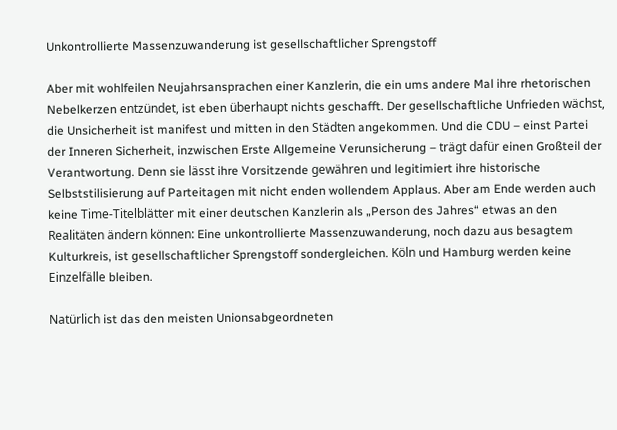Unkontrollierte Massenzuwanderung ist gesellschaftlicher Sprengstoff

Aber mit wohlfeilen Neujahrsansprachen einer Kanzlerin, die ein ums andere Mal ihre rhetorischen Nebelkerzen entzündet, ist eben überhaupt nichts geschafft. Der gesellschaftliche Unfrieden wächst, die Unsicherheit ist manifest und mitten in den Städten angekommen. Und die CDU – einst Partei der Inneren Sicherheit, inzwischen Erste Allgemeine Verunsicherung – trägt dafür einen Großteil der Verantwortung. Denn sie lässt ihre Vorsitzende gewähren und legitimiert ihre historische Selbststilisierung auf Parteitagen mit nicht enden wollendem Applaus. Aber am Ende werden auch keine Time-Titelblätter mit einer deutschen Kanzlerin als „Person des Jahres“ etwas an den Realitäten ändern können: Eine unkontrollierte Massenzuwanderung, noch dazu aus besagtem Kulturkreis, ist gesellschaftlicher Sprengstoff sondergleichen. Köln und Hamburg werden keine Einzelfälle bleiben.

Natürlich ist das den meisten Unionsabgeordneten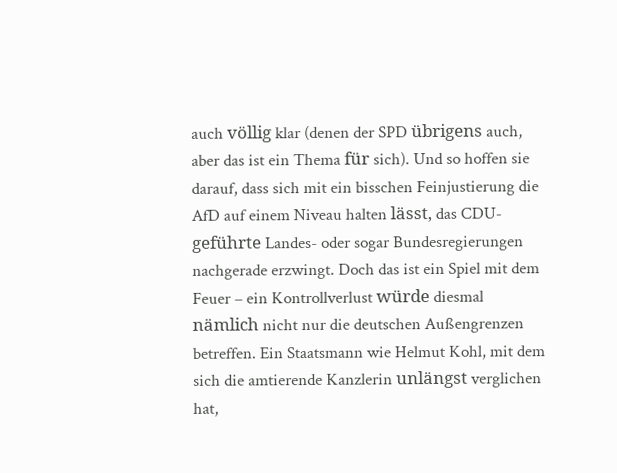auch völlig klar (denen der SPD übrigens auch, aber das ist ein Thema für sich). Und so hoffen sie darauf, dass sich mit ein bisschen Feinjustierung die AfD auf einem Niveau halten lässt, das CDU-geführte Landes- oder sogar Bundesregierungen nachgerade erzwingt. Doch das ist ein Spiel mit dem Feuer – ein Kontrollverlust würde diesmal nämlich nicht nur die deutschen Außengrenzen betreffen. Ein Staatsmann wie Helmut Kohl, mit dem sich die amtierende Kanzlerin unlängst verglichen hat,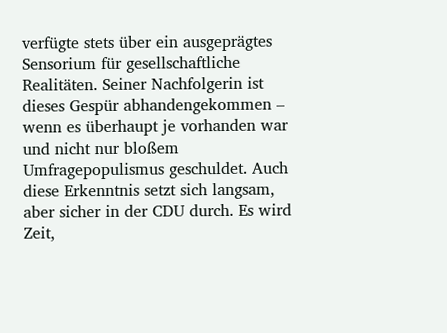verfügte stets über ein ausgeprägtes Sensorium für gesellschaftliche Realitäten. Seiner Nachfolgerin ist dieses Gespür abhandengekommen – wenn es überhaupt je vorhanden war und nicht nur bloßem Umfragepopulismus geschuldet. Auch diese Erkenntnis setzt sich langsam, aber sicher in der CDU durch. Es wird Zeit,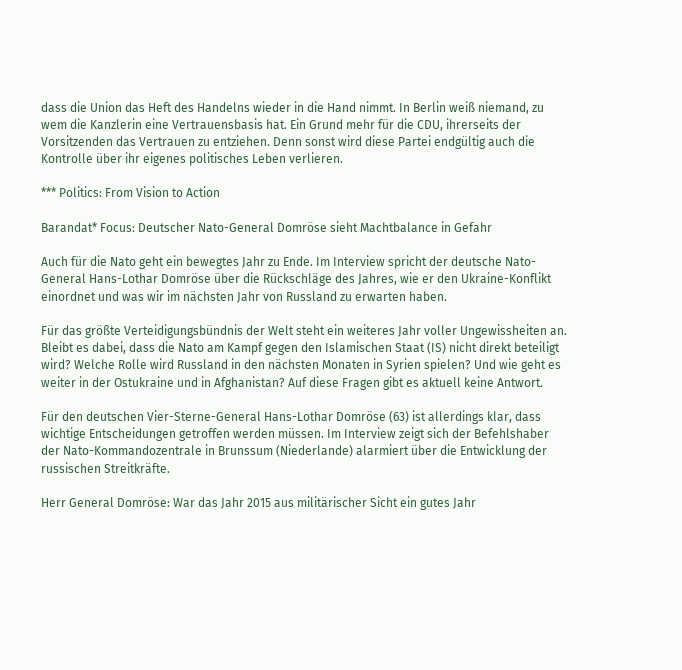dass die Union das Heft des Handelns wieder in die Hand nimmt. In Berlin weiß niemand, zu wem die Kanzlerin eine Vertrauensbasis hat. Ein Grund mehr für die CDU, ihrerseits der Vorsitzenden das Vertrauen zu entziehen. Denn sonst wird diese Partei endgültig auch die Kontrolle über ihr eigenes politisches Leben verlieren.

*** Politics: From Vision to Action

Barandat* Focus: Deutscher Nato-General Domröse sieht Machtbalance in Gefahr

Auch für die Nato geht ein bewegtes Jahr zu Ende. Im Interview spricht der deutsche Nato-General Hans-Lothar Domröse über die Rückschläge des Jahres, wie er den Ukraine-Konflikt einordnet und was wir im nächsten Jahr von Russland zu erwarten haben.

Für das größte Verteidigungsbündnis der Welt steht ein weiteres Jahr voller Ungewissheiten an. Bleibt es dabei, dass die Nato am Kampf gegen den Islamischen Staat (IS) nicht direkt beteiligt wird? Welche Rolle wird Russland in den nächsten Monaten in Syrien spielen? Und wie geht es weiter in der Ostukraine und in Afghanistan? Auf diese Fragen gibt es aktuell keine Antwort.

Für den deutschen Vier-Sterne-General Hans-Lothar Domröse (63) ist allerdings klar, dass wichtige Entscheidungen getroffen werden müssen. Im Interview zeigt sich der Befehlshaber der Nato-Kommandozentrale in Brunssum (Niederlande) alarmiert über die Entwicklung der russischen Streitkräfte.

Herr General Domröse: War das Jahr 2015 aus militärischer Sicht ein gutes Jahr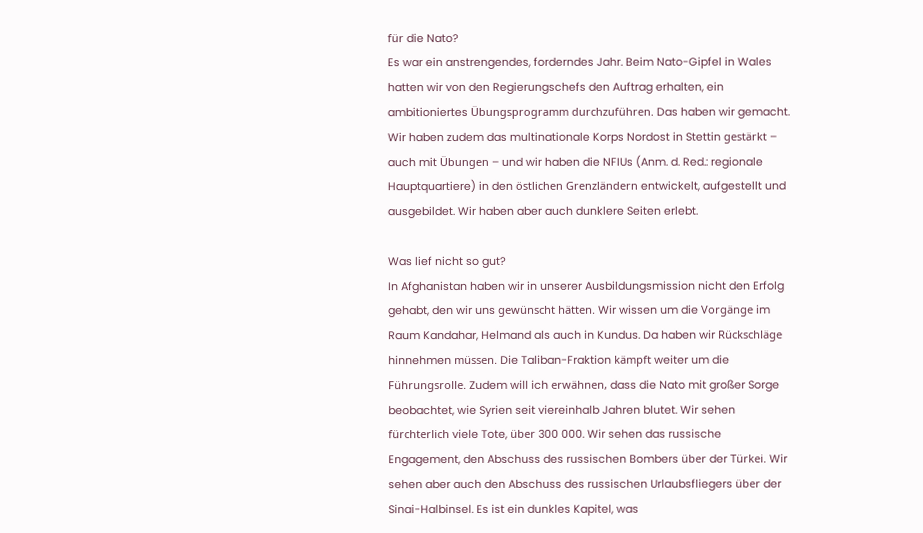für die Nato?
Es war ein anstrengendes, forderndes Jahr. Beim Nato-Gipfel in Wales hatten wir von den Regierungschefs den Auftrag erhalten, ein ambitioniertes Übungsprogramm durchzuführen. Das haben wir gemacht. Wir haben zudem das multinationale Korps Nordost in Stettin gestärkt – auch mit Übungen – und wir haben die NFIUs (Anm. d. Red.: regionale Hauptquartiere) in den östlichen Grenzländern entwickelt, aufgestellt und ausgebildet. Wir haben aber auch dunklere Seiten erlebt.

Was lief nicht so gut?
In Afghanistan haben wir in unserer Ausbildungsmission nicht den Erfolg gehabt, den wir uns gewünscht hätten. Wir wissen um die Vorgänge im Raum Kandahar, Helmand als auch in Kundus. Da haben wir Rückschläge hinnehmen müssen. Die Taliban-Fraktion kämpft weiter um die Führungsrolle. Zudem will ich erwähnen, dass die Nato mit großer Sorge beobachtet, wie Syrien seit viereinhalb Jahren blutet. Wir sehen fürchterlich viele Tote, über 300 000. Wir sehen das russische Engagement, den Abschuss des russischen Bombers über der Türkei. Wir sehen aber auch den Abschuss des russischen Urlaubsfliegers über der Sinai-Halbinsel. Es ist ein dunkles Kapitel, was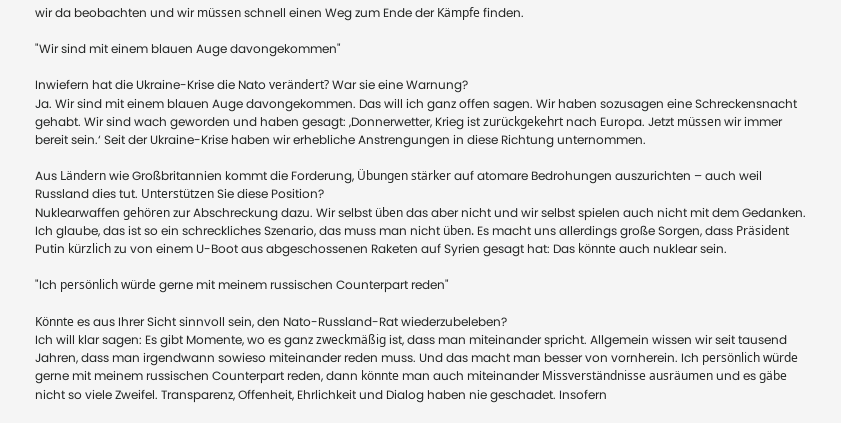wir da beobachten und wir müssen schnell einen Weg zum Ende der Kämpfe finden.

"Wir sind mit einem blauen Auge davongekommen"

Inwiefern hat die Ukraine-Krise die Nato verändert? War sie eine Warnung?
Ja. Wir sind mit einem blauen Auge davongekommen. Das will ich ganz offen sagen. Wir haben sozusagen eine Schreckensnacht gehabt. Wir sind wach geworden und haben gesagt: ‚Donnerwetter, Krieg ist zurückgekehrt nach Europa. Jetzt müssen wir immer bereit sein.‘ Seit der Ukraine-Krise haben wir erhebliche Anstrengungen in diese Richtung unternommen.

Aus Ländern wie Großbritannien kommt die Forderung, Übungen stärker auf atomare Bedrohungen auszurichten – auch weil Russland dies tut. Unterstützen Sie diese Position?
Nuklearwaffen gehören zur Abschreckung dazu. Wir selbst üben das aber nicht und wir selbst spielen auch nicht mit dem Gedanken. Ich glaube, das ist so ein schreckliches Szenario, das muss man nicht üben. Es macht uns allerdings große Sorgen, dass Präsident Putin kürzlich zu von einem U-Boot aus abgeschossenen Raketen auf Syrien gesagt hat: Das könnte auch nuklear sein.

"Ich persönlich würde gerne mit meinem russischen Counterpart reden"

Könnte es aus Ihrer Sicht sinnvoll sein, den Nato-Russland-Rat wiederzubeleben?
Ich will klar sagen: Es gibt Momente, wo es ganz zweckmäßig ist, dass man miteinander spricht. Allgemein wissen wir seit tausend Jahren, dass man irgendwann sowieso miteinander reden muss. Und das macht man besser von vornherein. Ich persönlich würde gerne mit meinem russischen Counterpart reden, dann könnte man auch miteinander Missverständnisse ausräumen und es gäbe nicht so viele Zweifel. Transparenz, Offenheit, Ehrlichkeit und Dialog haben nie geschadet. Insofern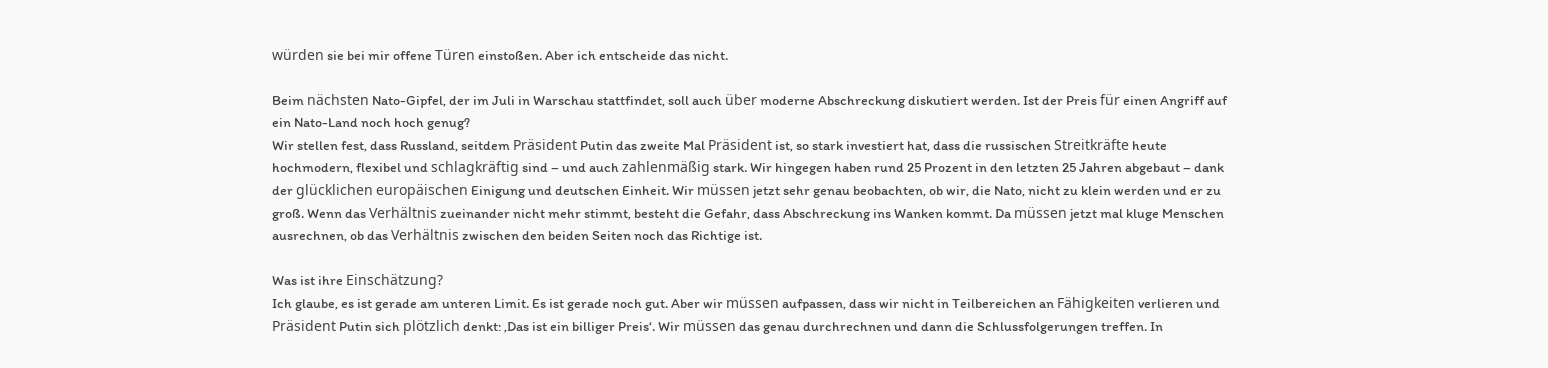würden sie bei mir offene Türen einstoßen. Aber ich entscheide das nicht.

Beim nächsten Nato-Gipfel, der im Juli in Warschau stattfindet, soll auch über moderne Abschreckung diskutiert werden. Ist der Preis für einen Angriff auf ein Nato-Land noch hoch genug?
Wir stellen fest, dass Russland, seitdem Präsident Putin das zweite Mal Präsident ist, so stark investiert hat, dass die russischen Streitkräfte heute hochmodern, flexibel und schlagkräftig sind – und auch zahlenmäßig stark. Wir hingegen haben rund 25 Prozent in den letzten 25 Jahren abgebaut – dank der glücklichen europäischen Einigung und deutschen Einheit. Wir müssen jetzt sehr genau beobachten, ob wir, die Nato, nicht zu klein werden und er zu groß. Wenn das Verhältnis zueinander nicht mehr stimmt, besteht die Gefahr, dass Abschreckung ins Wanken kommt. Da müssen jetzt mal kluge Menschen ausrechnen, ob das Verhältnis zwischen den beiden Seiten noch das Richtige ist.

Was ist ihre Einschätzung?
Ich glaube, es ist gerade am unteren Limit. Es ist gerade noch gut. Aber wir müssen aufpassen, dass wir nicht in Teilbereichen an Fähigkeiten verlieren und Präsident Putin sich plötzlich denkt: ‚Das ist ein billiger Preis‘. Wir müssen das genau durchrechnen und dann die Schlussfolgerungen treffen. In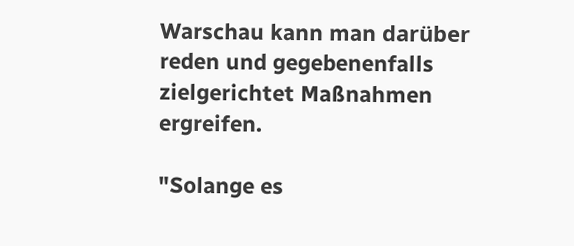Warschau kann man darüber reden und gegebenenfalls zielgerichtet Maßnahmen ergreifen.

"Solange es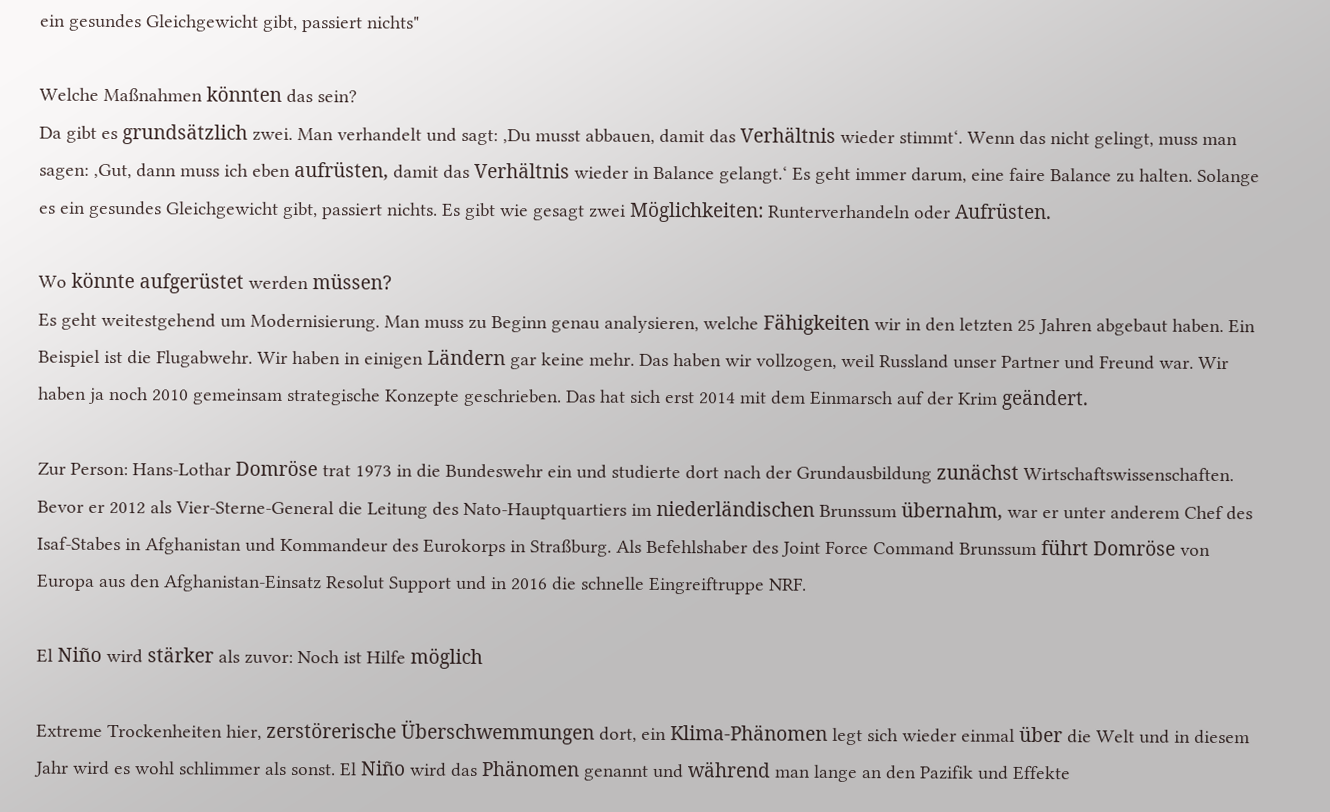ein gesundes Gleichgewicht gibt, passiert nichts"

Welche Maßnahmen könnten das sein?
Da gibt es grundsätzlich zwei. Man verhandelt und sagt: ‚Du musst abbauen, damit das Verhältnis wieder stimmt‘. Wenn das nicht gelingt, muss man sagen: ‚Gut, dann muss ich eben aufrüsten, damit das Verhältnis wieder in Balance gelangt.‘ Es geht immer darum, eine faire Balance zu halten. Solange es ein gesundes Gleichgewicht gibt, passiert nichts. Es gibt wie gesagt zwei Möglichkeiten: Runterverhandeln oder Aufrüsten.

Wo könnte aufgerüstet werden müssen?
Es geht weitestgehend um Modernisierung. Man muss zu Beginn genau analysieren, welche Fähigkeiten wir in den letzten 25 Jahren abgebaut haben. Ein Beispiel ist die Flugabwehr. Wir haben in einigen Ländern gar keine mehr. Das haben wir vollzogen, weil Russland unser Partner und Freund war. Wir haben ja noch 2010 gemeinsam strategische Konzepte geschrieben. Das hat sich erst 2014 mit dem Einmarsch auf der Krim geändert.

Zur Person: Hans-Lothar Domröse trat 1973 in die Bundeswehr ein und studierte dort nach der Grundausbildung zunächst Wirtschaftswissenschaften. Bevor er 2012 als Vier-Sterne-General die Leitung des Nato-Hauptquartiers im niederländischen Brunssum übernahm, war er unter anderem Chef des Isaf-Stabes in Afghanistan und Kommandeur des Eurokorps in Straßburg. Als Befehlshaber des Joint Force Command Brunssum führt Domröse von Europa aus den Afghanistan-Einsatz Resolut Support und in 2016 die schnelle Eingreiftruppe NRF.

El Niño wird stärker als zuvor: Noch ist Hilfe möglich

Extreme Trockenheiten hier, zerstörerische Überschwemmungen dort, ein Klima-Phänomen legt sich wieder einmal über die Welt und in diesem Jahr wird es wohl schlimmer als sonst. El Niño wird das Phänomen genannt und während man lange an den Pazifik und Effekte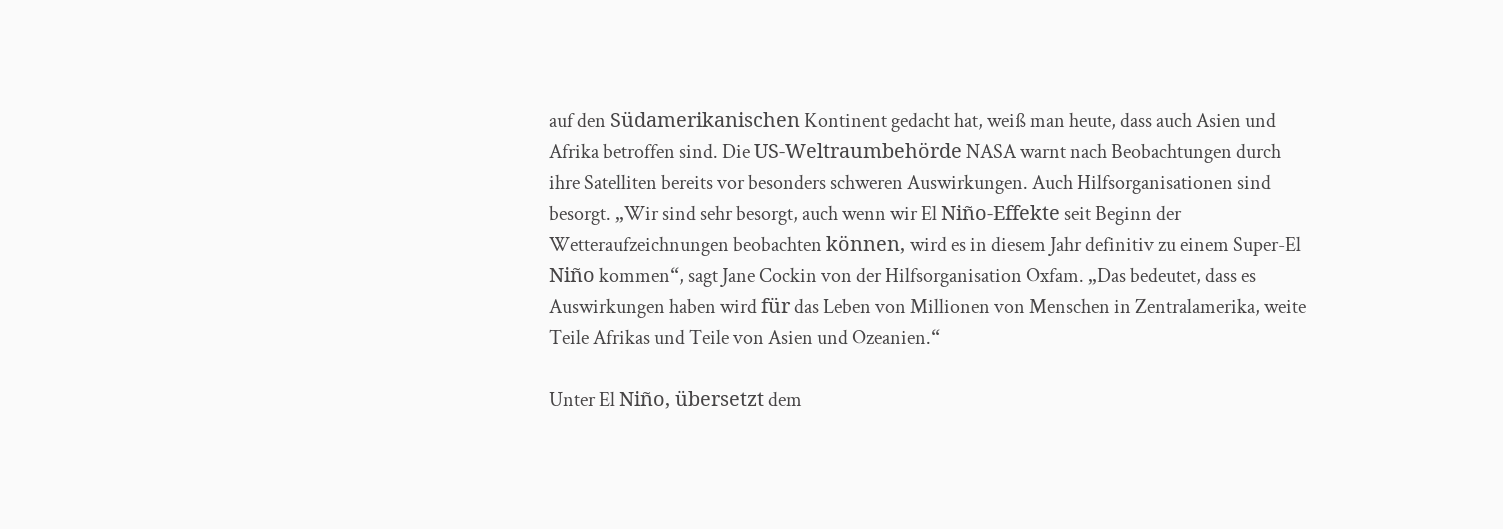auf den Südamerikanischen Kontinent gedacht hat, weiß man heute, dass auch Asien und Afrika betroffen sind. Die US-Weltraumbehörde NASA warnt nach Beobachtungen durch ihre Satelliten bereits vor besonders schweren Auswirkungen. Auch Hilfsorganisationen sind besorgt. „Wir sind sehr besorgt, auch wenn wir El Niño-Effekte seit Beginn der Wetteraufzeichnungen beobachten können, wird es in diesem Jahr definitiv zu einem Super-El Niño kommen“, sagt Jane Cockin von der Hilfsorganisation Oxfam. „Das bedeutet, dass es Auswirkungen haben wird für das Leben von Millionen von Menschen in Zentralamerika, weite Teile Afrikas und Teile von Asien und Ozeanien.“

Unter El Niño, übersetzt dem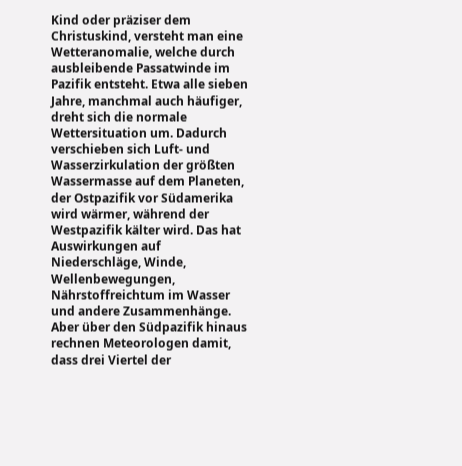Kind oder präziser dem Christuskind, versteht man eine Wetteranomalie, welche durch ausbleibende Passatwinde im Pazifik entsteht. Etwa alle sieben Jahre, manchmal auch häufiger, dreht sich die normale Wettersituation um. Dadurch verschieben sich Luft- und Wasserzirkulation der größten Wassermasse auf dem Planeten, der Ostpazifik vor Südamerika wird wärmer, während der Westpazifik kälter wird. Das hat Auswirkungen auf Niederschläge, Winde, Wellenbewegungen, Nährstoffreichtum im Wasser und andere Zusammenhänge. Aber über den Südpazifik hinaus rechnen Meteorologen damit, dass drei Viertel der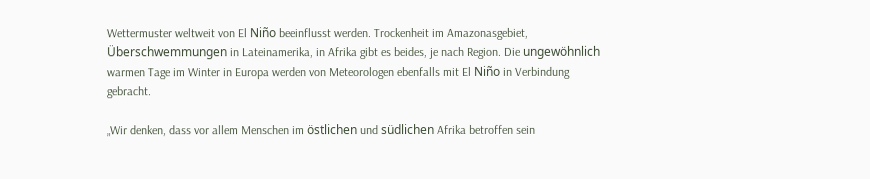Wettermuster weltweit von El Niño beeinflusst werden. Trockenheit im Amazonasgebiet, Überschwemmungen in Lateinamerika, in Afrika gibt es beides, je nach Region. Die ungewöhnlich warmen Tage im Winter in Europa werden von Meteorologen ebenfalls mit El Niño in Verbindung gebracht.

„Wir denken, dass vor allem Menschen im östlichen und südlichen Afrika betroffen sein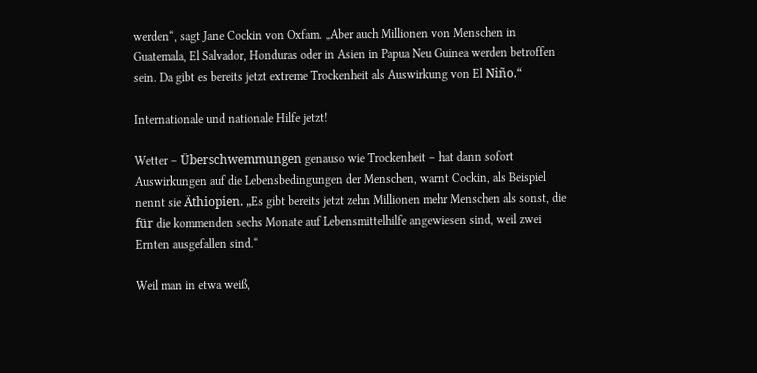werden“, sagt Jane Cockin von Oxfam. „Aber auch Millionen von Menschen in Guatemala, El Salvador, Honduras oder in Asien in Papua Neu Guinea werden betroffen sein. Da gibt es bereits jetzt extreme Trockenheit als Auswirkung von El Niño.“

Internationale und nationale Hilfe jetzt!

Wetter – Überschwemmungen genauso wie Trockenheit – hat dann sofort Auswirkungen auf die Lebensbedingungen der Menschen, warnt Cockin, als Beispiel nennt sie Äthiopien. „Es gibt bereits jetzt zehn Millionen mehr Menschen als sonst, die für die kommenden sechs Monate auf Lebensmittelhilfe angewiesen sind, weil zwei Ernten ausgefallen sind.“

Weil man in etwa weiß,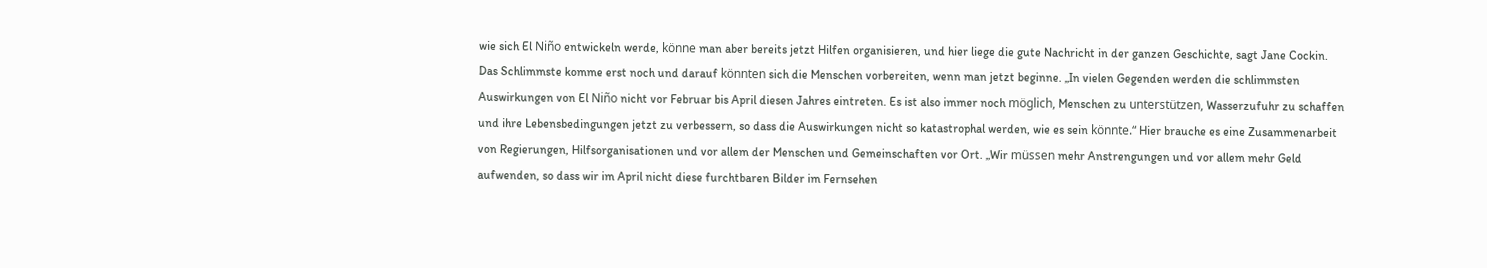wie sich El Niño entwickeln werde, könne man aber bereits jetzt Hilfen organisieren, und hier liege die gute Nachricht in der ganzen Geschichte, sagt Jane Cockin. Das Schlimmste komme erst noch und darauf könnten sich die Menschen vorbereiten, wenn man jetzt beginne. „In vielen Gegenden werden die schlimmsten Auswirkungen von El Niño nicht vor Februar bis April diesen Jahres eintreten. Es ist also immer noch möglich, Menschen zu unterstützen, Wasserzufuhr zu schaffen und ihre Lebensbedingungen jetzt zu verbessern, so dass die Auswirkungen nicht so katastrophal werden, wie es sein könnte.“ Hier brauche es eine Zusammenarbeit von Regierungen, Hilfsorganisationen und vor allem der Menschen und Gemeinschaften vor Ort. „Wir müssen mehr Anstrengungen und vor allem mehr Geld aufwenden, so dass wir im April nicht diese furchtbaren Bilder im Fernsehen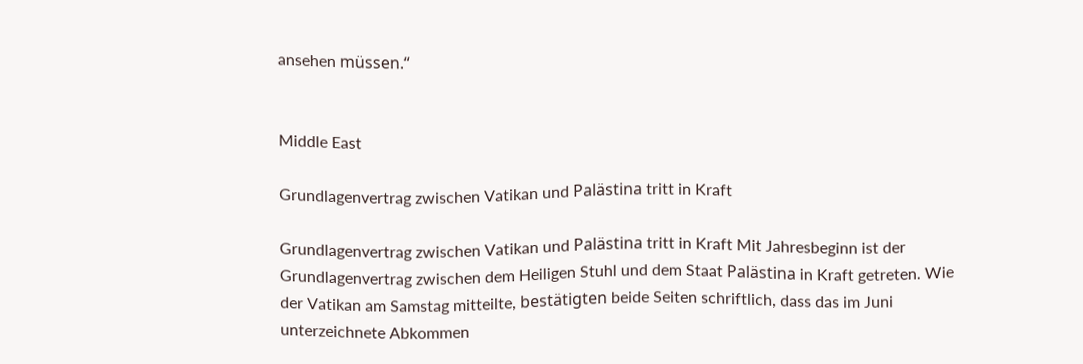ansehen müssen.“


Middle East

Grundlagenvertrag zwischen Vatikan und Palästina tritt in Kraft

Grundlagenvertrag zwischen Vatikan und Palästina tritt in Kraft Mit Jahresbeginn ist der Grundlagenvertrag zwischen dem Heiligen Stuhl und dem Staat Palästina in Kraft getreten. Wie der Vatikan am Samstag mitteilte, bestätigten beide Seiten schriftlich, dass das im Juni unterzeichnete Abkommen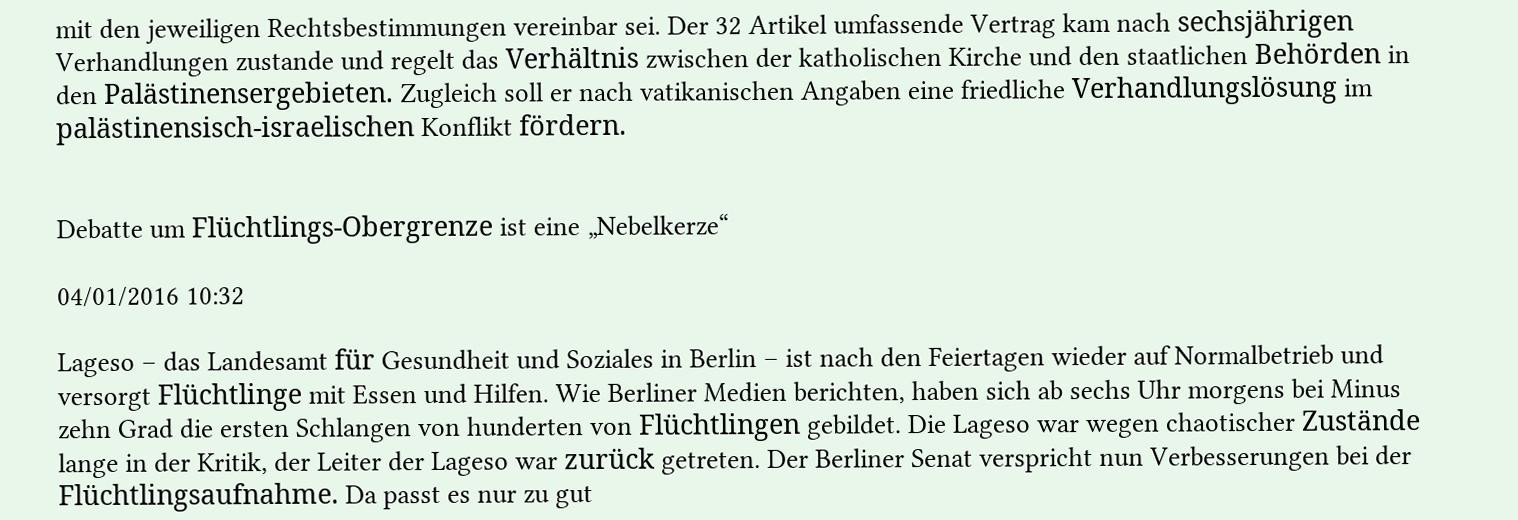mit den jeweiligen Rechtsbestimmungen vereinbar sei. Der 32 Artikel umfassende Vertrag kam nach sechsjährigen Verhandlungen zustande und regelt das Verhältnis zwischen der katholischen Kirche und den staatlichen Behörden in den Palästinensergebieten. Zugleich soll er nach vatikanischen Angaben eine friedliche Verhandlungslösung im palästinensisch-israelischen Konflikt fördern.


Debatte um Flüchtlings-Obergrenze ist eine „Nebelkerze“

04/01/2016 10:32

Lageso – das Landesamt für Gesundheit und Soziales in Berlin – ist nach den Feiertagen wieder auf Normalbetrieb und versorgt Flüchtlinge mit Essen und Hilfen. Wie Berliner Medien berichten, haben sich ab sechs Uhr morgens bei Minus zehn Grad die ersten Schlangen von hunderten von Flüchtlingen gebildet. Die Lageso war wegen chaotischer Zustände lange in der Kritik, der Leiter der Lageso war zurück getreten. Der Berliner Senat verspricht nun Verbesserungen bei der Flüchtlingsaufnahme. Da passt es nur zu gut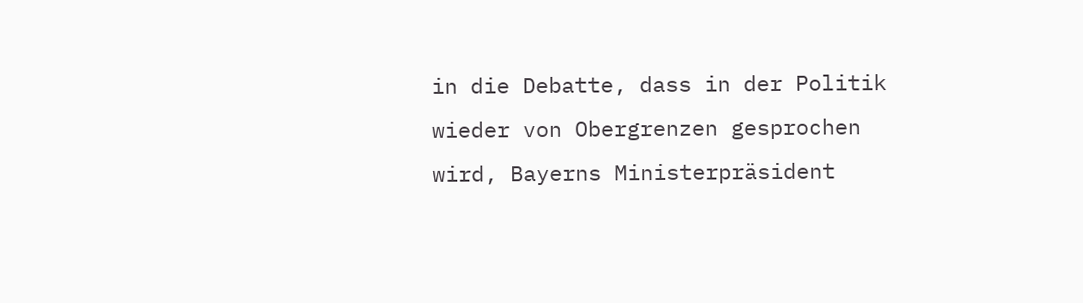in die Debatte, dass in der Politik wieder von Obergrenzen gesprochen wird, Bayerns Ministerpräsident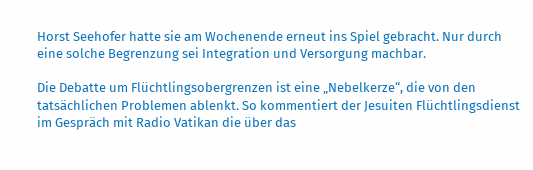Horst Seehofer hatte sie am Wochenende erneut ins Spiel gebracht. Nur durch eine solche Begrenzung sei Integration und Versorgung machbar.

Die Debatte um Flüchtlingsobergrenzen ist eine „Nebelkerze“, die von den tatsächlichen Problemen ablenkt. So kommentiert der Jesuiten Flüchtlingsdienst im Gespräch mit Radio Vatikan die über das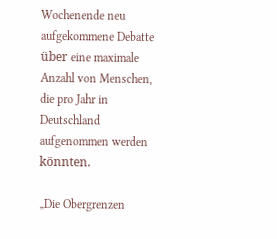Wochenende neu aufgekommene Debatte über eine maximale Anzahl von Menschen, die pro Jahr in Deutschland aufgenommen werden könnten.

„Die Obergrenzen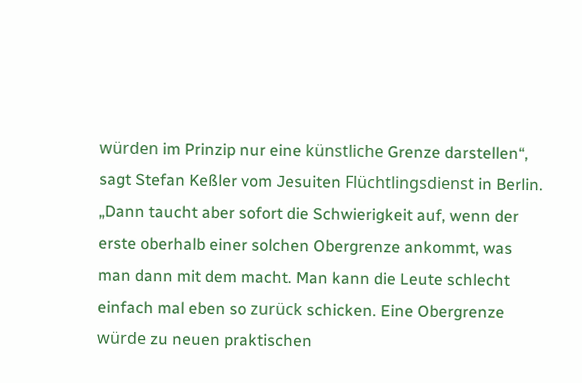würden im Prinzip nur eine künstliche Grenze darstellen“, sagt Stefan Keßler vom Jesuiten Flüchtlingsdienst in Berlin. „Dann taucht aber sofort die Schwierigkeit auf, wenn der erste oberhalb einer solchen Obergrenze ankommt, was man dann mit dem macht. Man kann die Leute schlecht einfach mal eben so zurück schicken. Eine Obergrenze würde zu neuen praktischen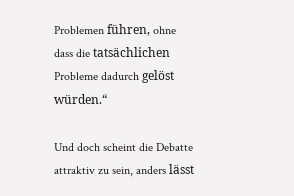Problemen führen, ohne dass die tatsächlichen Probleme dadurch gelöst würden.“

Und doch scheint die Debatte attraktiv zu sein, anders lässt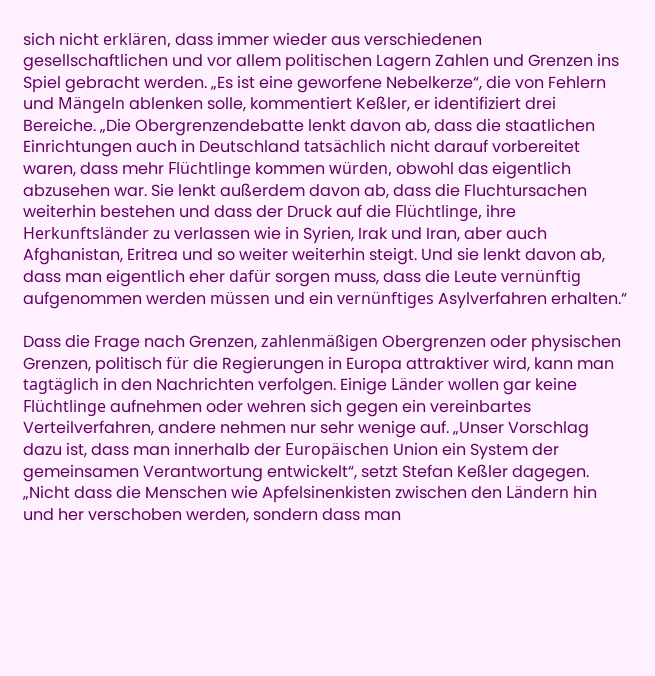sich nicht erklären, dass immer wieder aus verschiedenen gesellschaftlichen und vor allem politischen Lagern Zahlen und Grenzen ins Spiel gebracht werden. „Es ist eine geworfene Nebelkerze“, die von Fehlern und Mängeln ablenken solle, kommentiert Keßler, er identifiziert drei Bereiche. „Die Obergrenzendebatte lenkt davon ab, dass die staatlichen Einrichtungen auch in Deutschland tatsächlich nicht darauf vorbereitet waren, dass mehr Flüchtlinge kommen würden, obwohl das eigentlich abzusehen war. Sie lenkt außerdem davon ab, dass die Fluchtursachen weiterhin bestehen und dass der Druck auf die Flüchtlinge, ihre Herkunftsländer zu verlassen wie in Syrien, Irak und Iran, aber auch Afghanistan, Eritrea und so weiter weiterhin steigt. Und sie lenkt davon ab, dass man eigentlich eher dafür sorgen muss, dass die Leute vernünftig aufgenommen werden müssen und ein vernünftiges Asylverfahren erhalten.“

Dass die Frage nach Grenzen, zahlenmäßigen Obergrenzen oder physischen Grenzen, politisch für die Regierungen in Europa attraktiver wird, kann man tagtäglich in den Nachrichten verfolgen. Einige Länder wollen gar keine Flüchtlinge aufnehmen oder wehren sich gegen ein vereinbartes Verteilverfahren, andere nehmen nur sehr wenige auf. „Unser Vorschlag dazu ist, dass man innerhalb der Europäischen Union ein System der gemeinsamen Verantwortung entwickelt“, setzt Stefan Keßler dagegen. „Nicht dass die Menschen wie Apfelsinenkisten zwischen den Ländern hin und her verschoben werden, sondern dass man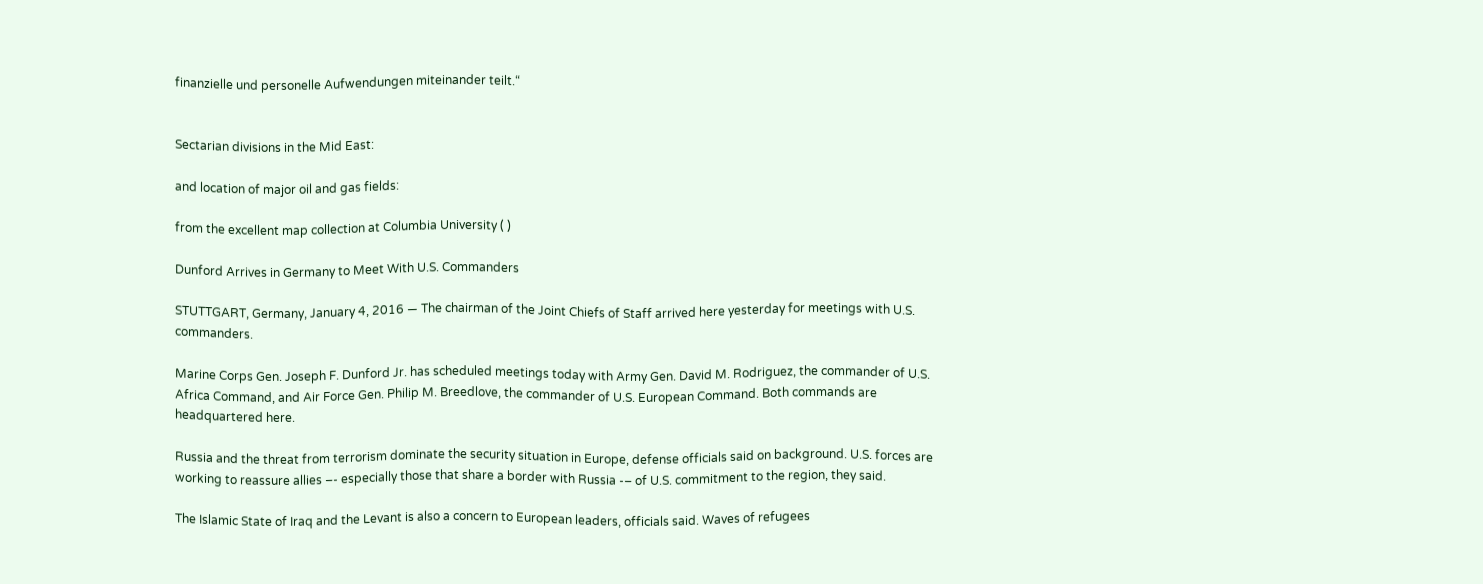finanzielle und personelle Aufwendungen miteinander teilt.“


Sectarian divisions in the Mid East:

and location of major oil and gas fields:

from the excellent map collection at Columbia University ( )

Dunford Arrives in Germany to Meet With U.S. Commanders

STUTTGART, Germany, January 4, 2016 — The chairman of the Joint Chiefs of Staff arrived here yesterday for meetings with U.S. commanders.

Marine Corps Gen. Joseph F. Dunford Jr. has scheduled meetings today with Army Gen. David M. Rodriguez, the commander of U.S. Africa Command, and Air Force Gen. Philip M. Breedlove, the commander of U.S. European Command. Both commands are headquartered here.

Russia and the threat from terrorism dominate the security situation in Europe, defense officials said on background. U.S. forces are working to reassure allies –- especially those that share a border with Russia -– of U.S. commitment to the region, they said.

The Islamic State of Iraq and the Levant is also a concern to European leaders, officials said. Waves of refugees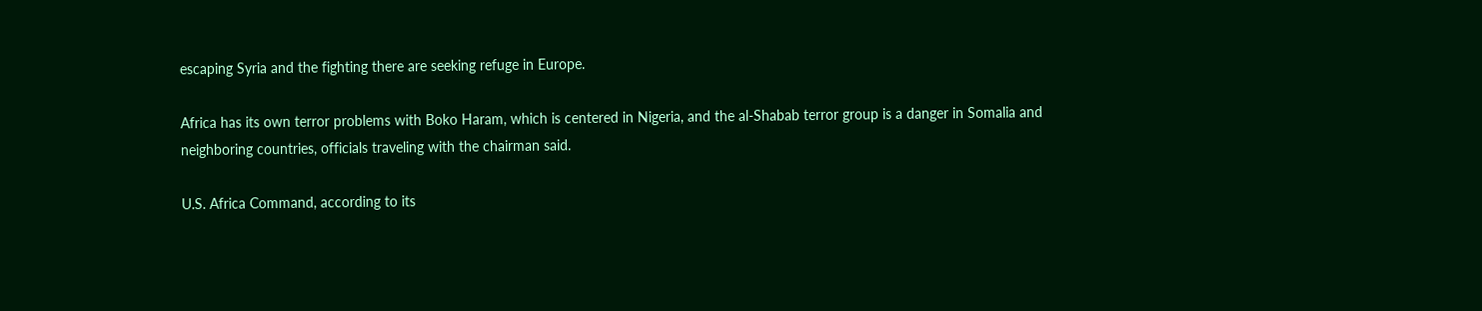escaping Syria and the fighting there are seeking refuge in Europe.

Africa has its own terror problems with Boko Haram, which is centered in Nigeria, and the al-Shabab terror group is a danger in Somalia and neighboring countries, officials traveling with the chairman said.

U.S. Africa Command, according to its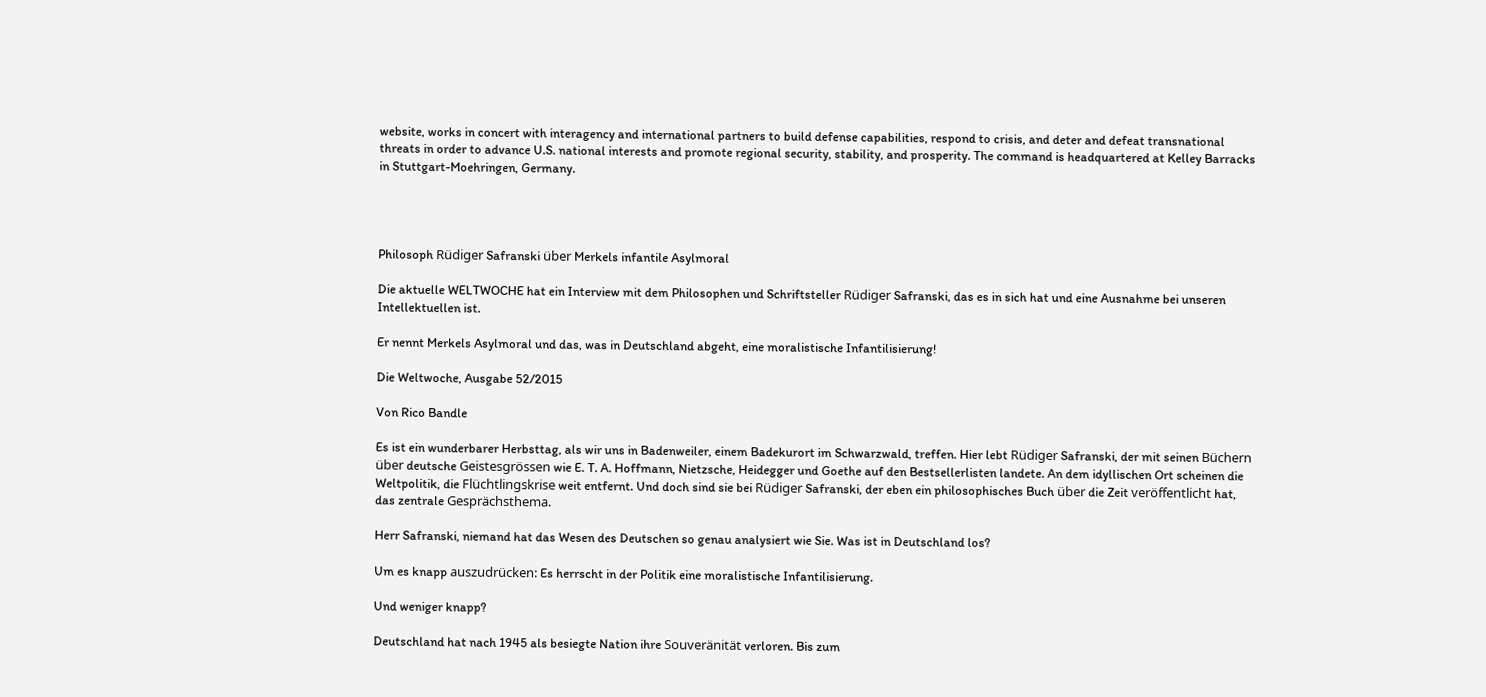website, works in concert with interagency and international partners to build defense capabilities, respond to crisis, and deter and defeat transnational threats in order to advance U.S. national interests and promote regional security, stability, and prosperity. The command is headquartered at Kelley Barracks in Stuttgart-Moehringen, Germany.




Philosoph Rüdiger Safranski über Merkels infantile Asylmoral

Die aktuelle WELTWOCHE hat ein Interview mit dem Philosophen und Schriftsteller Rüdiger Safranski, das es in sich hat und eine Ausnahme bei unseren Intellektuellen ist.

Er nennt Merkels Asylmoral und das, was in Deutschland abgeht, eine moralistische Infantilisierung!

Die Weltwoche, Ausgabe 52/2015

Von Rico Bandle

Es ist ein wunderbarer Herbsttag, als wir uns in Badenweiler, einem Badekurort im Schwarzwald, treffen. Hier lebt Rüdiger Safranski, der mit seinen Büchern über deutsche Geistesgrössen wie E. T. A. Hoffmann, Nietzsche, Heidegger und Goethe auf den Bestsellerlisten landete. An dem idyllischen Ort scheinen die Weltpolitik, die Flüchtlingskrise weit entfernt. Und doch sind sie bei Rüdiger Safranski, der eben ein philosophisches Buch über die Zeit veröffentlicht hat, das zentrale Gesprächsthema.

Herr Safranski, niemand hat das Wesen des Deutschen so genau analysiert wie Sie. Was ist in Deutschland los?

Um es knapp auszudrücken: Es herrscht in der Politik eine moralistische Infantilisierung.

Und weniger knapp?

Deutschland hat nach 1945 als besiegte Nation ihre Souveränität verloren. Bis zum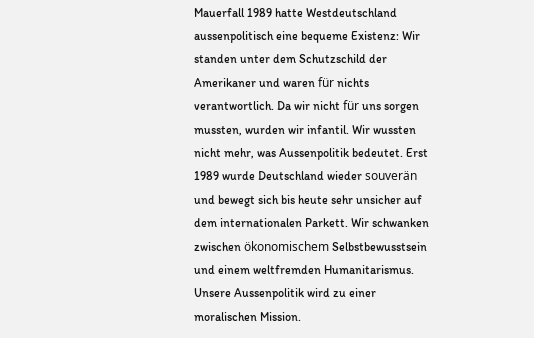Mauerfall 1989 hatte Westdeutschland aussenpolitisch eine bequeme Existenz: Wir standen unter dem Schutzschild der Amerikaner und waren für nichts verantwortlich. Da wir nicht für uns sorgen mussten, wurden wir infantil. Wir wussten nicht mehr, was Aussenpolitik bedeutet. Erst 1989 wurde Deutschland wieder souverän und bewegt sich bis heute sehr unsicher auf dem internationalen Parkett. Wir schwanken zwischen ökonomischem Selbstbewusstsein und einem weltfremden Humanitarismus. Unsere Aussenpolitik wird zu einer moralischen Mission.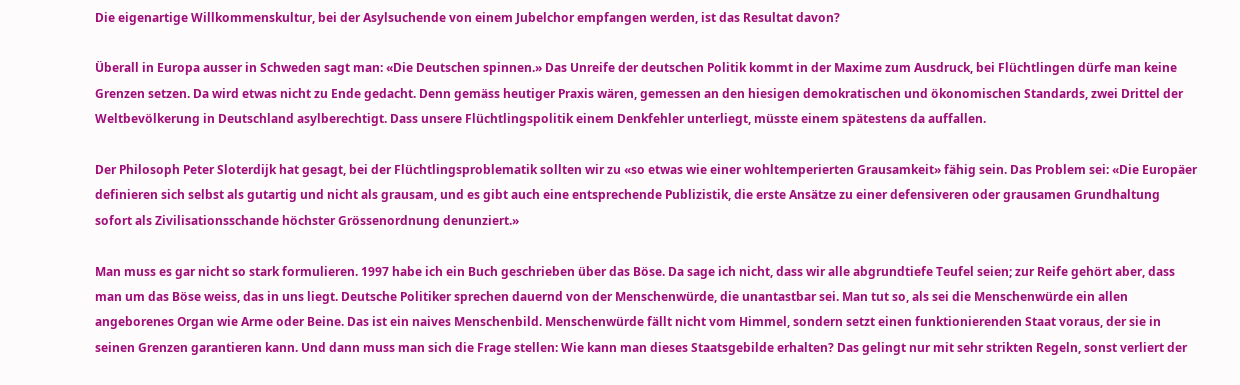Die eigenartige Willkommenskultur, bei der Asylsuchende von einem Jubelchor empfangen werden, ist das Resultat davon?

Überall in Europa ausser in Schweden sagt man: «Die Deutschen spinnen.» Das Unreife der deutschen Politik kommt in der Maxime zum Ausdruck, bei Flüchtlingen dürfe man keine Grenzen setzen. Da wird etwas nicht zu Ende gedacht. Denn gemäss heutiger Praxis wären, gemessen an den hiesigen demokratischen und ökonomischen Standards, zwei Drittel der Weltbevölkerung in Deutschland asylberechtigt. Dass unsere Flüchtlingspolitik einem Denkfehler unterliegt, müsste einem spätestens da auffallen.

Der Philosoph Peter Sloterdijk hat gesagt, bei der Flüchtlingsproblematik sollten wir zu «so etwas wie einer wohltemperierten Grausamkeit» fähig sein. Das Problem sei: «Die Europäer definieren sich selbst als gutartig und nicht als grausam, und es gibt auch eine entsprechende Publizistik, die erste Ansätze zu einer defensiveren oder grausamen Grundhaltung sofort als Zivilisationsschande höchster Grössenordnung denunziert.»

Man muss es gar nicht so stark formulieren. 1997 habe ich ein Buch geschrieben über das Böse. Da sage ich nicht, dass wir alle abgrundtiefe Teufel seien; zur Reife gehört aber, dass man um das Böse weiss, das in uns liegt. Deutsche Politiker sprechen dauernd von der Menschenwürde, die unantastbar sei. Man tut so, als sei die Menschenwürde ein allen angeborenes Organ wie Arme oder Beine. Das ist ein naives Menschenbild. Menschenwürde fällt nicht vom Himmel, sondern setzt einen funktionierenden Staat voraus, der sie in seinen Grenzen garantieren kann. Und dann muss man sich die Frage stellen: Wie kann man dieses Staatsgebilde erhalten? Das gelingt nur mit sehr strikten Regeln, sonst verliert der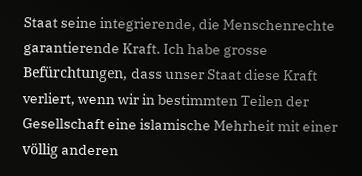Staat seine integrierende, die Menschenrechte garantierende Kraft. Ich habe grosse Befürchtungen, dass unser Staat diese Kraft verliert, wenn wir in bestimmten Teilen der Gesellschaft eine islamische Mehrheit mit einer völlig anderen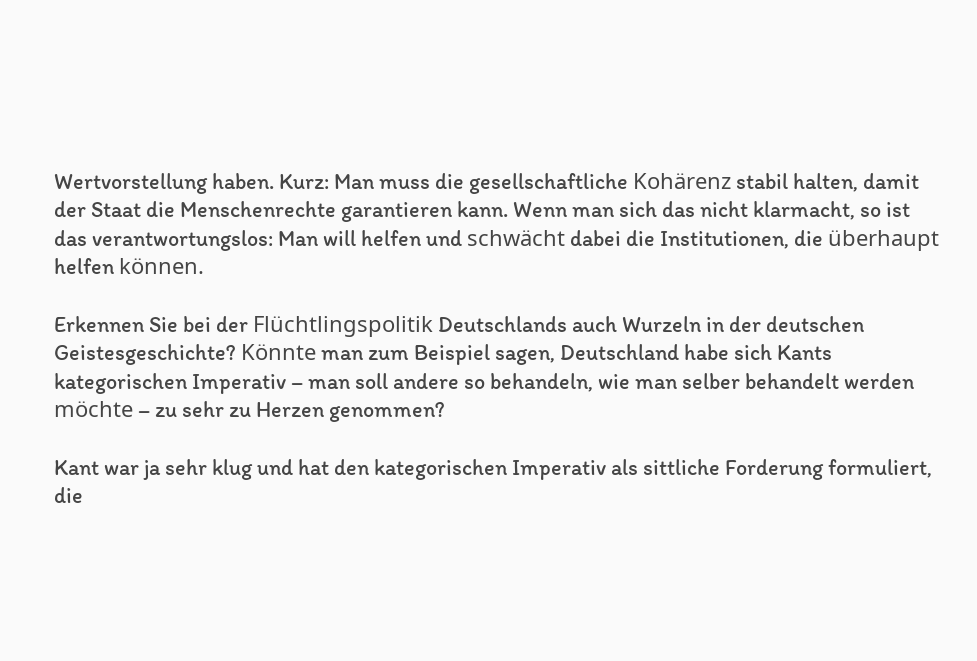Wertvorstellung haben. Kurz: Man muss die gesellschaftliche Kohärenz stabil halten, damit der Staat die Menschenrechte garantieren kann. Wenn man sich das nicht klarmacht, so ist das verantwortungslos: Man will helfen und schwächt dabei die Institutionen, die überhaupt helfen können.

Erkennen Sie bei der Flüchtlingspolitik Deutschlands auch Wurzeln in der deutschen Geistesgeschichte? Könnte man zum Beispiel sagen, Deutschland habe sich Kants kategorischen Imperativ – man soll andere so behandeln, wie man selber behandelt werden möchte – zu sehr zu Herzen genommen?

Kant war ja sehr klug und hat den kategorischen Imperativ als sittliche Forderung formuliert, die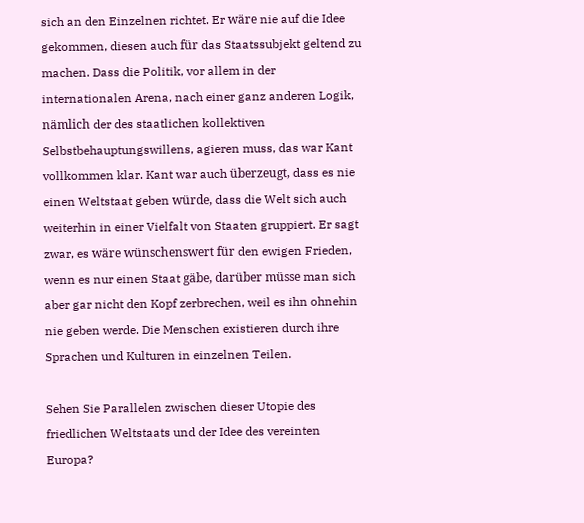sich an den Einzelnen richtet. Er wäre nie auf die Idee gekommen, diesen auch für das Staatssubjekt geltend zu machen. Dass die Politik, vor allem in der internationalen Arena, nach einer ganz anderen Logik, nämlich der des staatlichen kollektiven Selbstbehauptungswillens, agieren muss, das war Kant vollkommen klar. Kant war auch überzeugt, dass es nie einen Weltstaat geben würde, dass die Welt sich auch weiterhin in einer Vielfalt von Staaten gruppiert. Er sagt zwar, es wäre wünschenswert für den ewigen Frieden, wenn es nur einen Staat gäbe, darüber müsse man sich aber gar nicht den Kopf zerbrechen, weil es ihn ohnehin nie geben werde. Die Menschen existieren durch ihre Sprachen und Kulturen in einzelnen Teilen.

Sehen Sie Parallelen zwischen dieser Utopie des friedlichen Weltstaats und der Idee des vereinten Europa?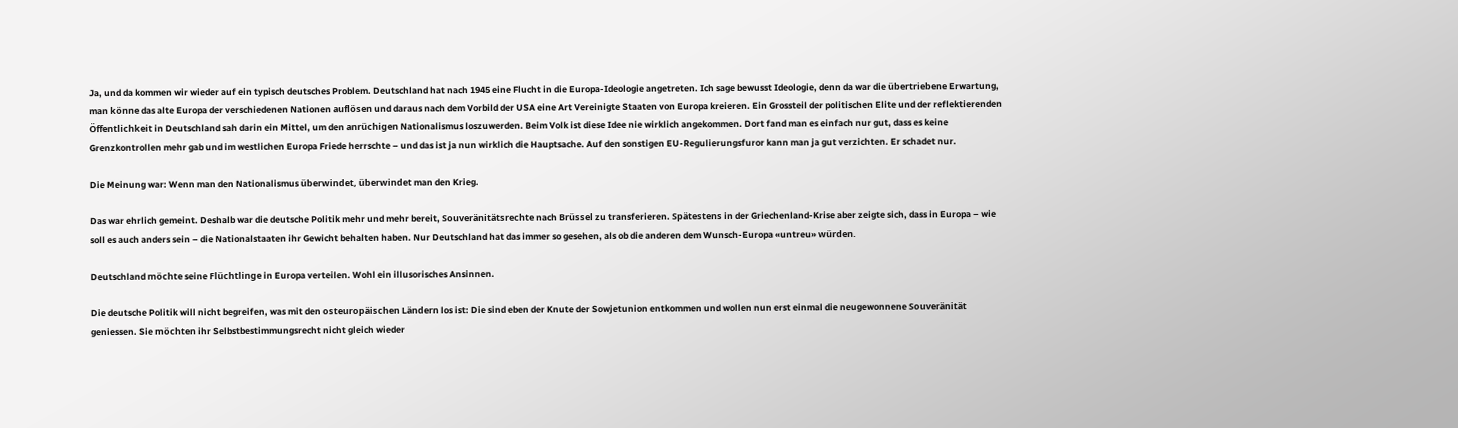Ja, und da kommen wir wieder auf ein typisch deutsches Problem. Deutschland hat nach 1945 eine Flucht in die Europa-Ideologie angetreten. Ich sage bewusst Ideologie, denn da war die übertriebene Erwartung, man könne das alte Europa der verschiedenen Nationen auflösen und daraus nach dem Vorbild der USA eine Art Vereinigte Staaten von Europa kreieren. Ein Grossteil der politischen Elite und der reflektierenden Öffentlichkeit in Deutschland sah darin ein Mittel, um den anrüchigen Nationalismus loszuwerden. Beim Volk ist diese Idee nie wirklich angekommen. Dort fand man es einfach nur gut, dass es keine Grenzkontrollen mehr gab und im westlichen Europa Friede herrschte – und das ist ja nun wirklich die Hauptsache. Auf den sonstigen EU-Regulierungsfuror kann man ja gut verzichten. Er schadet nur.

Die Meinung war: Wenn man den Nationalismus überwindet, überwindet man den Krieg.

Das war ehrlich gemeint. Deshalb war die deutsche Politik mehr und mehr bereit, Souveränitätsrechte nach Brüssel zu transferieren. Spätestens in der Griechenland-Krise aber zeigte sich, dass in Europa – wie soll es auch anders sein – die Nationalstaaten ihr Gewicht behalten haben. Nur Deutschland hat das immer so gesehen, als ob die anderen dem Wunsch-Europa «untreu» würden.

Deutschland möchte seine Flüchtlinge in Europa verteilen. Wohl ein illusorisches Ansinnen.

Die deutsche Politik will nicht begreifen, was mit den osteuropäischen Ländern los ist: Die sind eben der Knute der Sowjetunion entkommen und wollen nun erst einmal die neugewonnene Souveränität geniessen. Sie möchten ihr Selbstbestimmungsrecht nicht gleich wieder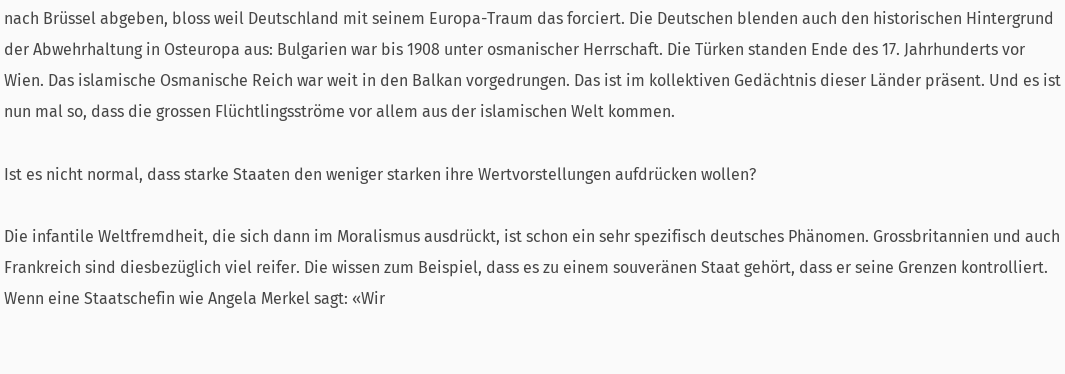nach Brüssel abgeben, bloss weil Deutschland mit seinem Europa-Traum das forciert. Die Deutschen blenden auch den historischen Hintergrund der Abwehrhaltung in Osteuropa aus: Bulgarien war bis 1908 unter osmanischer Herrschaft. Die Türken standen Ende des 17. Jahrhunderts vor Wien. Das islamische Osmanische Reich war weit in den Balkan vorgedrungen. Das ist im kollektiven Gedächtnis dieser Länder präsent. Und es ist nun mal so, dass die grossen Flüchtlingsströme vor allem aus der islamischen Welt kommen.

Ist es nicht normal, dass starke Staaten den weniger starken ihre Wertvorstellungen aufdrücken wollen?

Die infantile Weltfremdheit, die sich dann im Moralismus ausdrückt, ist schon ein sehr spezifisch deutsches Phänomen. Grossbritannien und auch Frankreich sind diesbezüglich viel reifer. Die wissen zum Beispiel, dass es zu einem souveränen Staat gehört, dass er seine Grenzen kontrolliert. Wenn eine Staatschefin wie Angela Merkel sagt: «Wir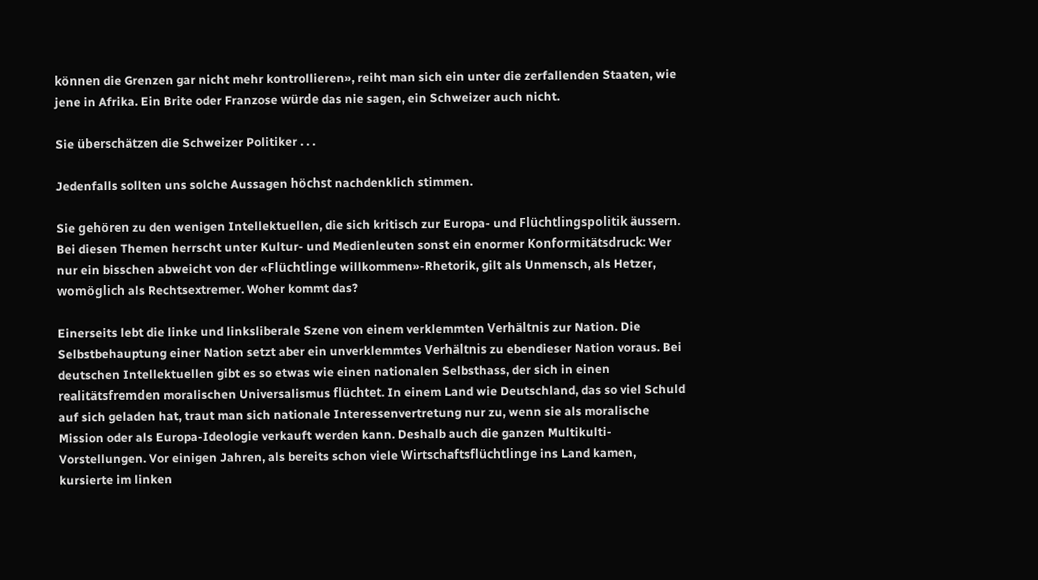können die Grenzen gar nicht mehr kontrollieren», reiht man sich ein unter die zerfallenden Staaten, wie jene in Afrika. Ein Brite oder Franzose würde das nie sagen, ein Schweizer auch nicht.

Sie überschätzen die Schweizer Politiker . . .

Jedenfalls sollten uns solche Aussagen höchst nachdenklich stimmen.

Sie gehören zu den wenigen Intellektuellen, die sich kritisch zur Europa- und Flüchtlingspolitik äussern. Bei diesen Themen herrscht unter Kultur- und Medienleuten sonst ein enormer Konformitätsdruck: Wer nur ein bisschen abweicht von der «Flüchtlinge willkommen»-Rhetorik, gilt als Unmensch, als Hetzer, womöglich als Rechtsextremer. Woher kommt das?

Einerseits lebt die linke und linksliberale Szene von einem verklemmten Verhältnis zur Nation. Die Selbstbehauptung einer Nation setzt aber ein unverklemmtes Verhältnis zu ebendieser Nation voraus. Bei deutschen Intellektuellen gibt es so etwas wie einen nationalen Selbsthass, der sich in einen realitätsfremden moralischen Universalismus flüchtet. In einem Land wie Deutschland, das so viel Schuld auf sich geladen hat, traut man sich nationale Interessenvertretung nur zu, wenn sie als moralische Mission oder als Europa-Ideologie verkauft werden kann. Deshalb auch die ganzen Multikulti-Vorstellungen. Vor einigen Jahren, als bereits schon viele Wirtschaftsflüchtlinge ins Land kamen, kursierte im linken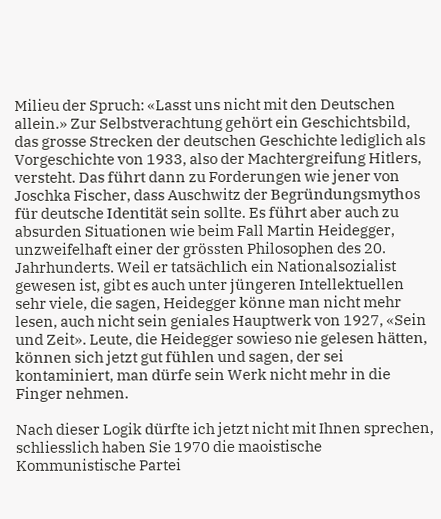Milieu der Spruch: «Lasst uns nicht mit den Deutschen allein.» Zur Selbstverachtung gehört ein Geschichtsbild, das grosse Strecken der deutschen Geschichte lediglich als Vorgeschichte von 1933, also der Machtergreifung Hitlers, versteht. Das führt dann zu Forderungen wie jener von Joschka Fischer, dass Auschwitz der Begründungsmythos für deutsche Identität sein sollte. Es führt aber auch zu absurden Situationen wie beim Fall Martin Heidegger, unzweifelhaft einer der grössten Philosophen des 20. Jahrhunderts. Weil er tatsächlich ein Nationalsozialist gewesen ist, gibt es auch unter jüngeren Intellektuellen sehr viele, die sagen, Heidegger könne man nicht mehr lesen, auch nicht sein geniales Hauptwerk von 1927, «Sein und Zeit». Leute, die Heidegger sowieso nie gelesen hätten, können sich jetzt gut fühlen und sagen, der sei kontaminiert, man dürfe sein Werk nicht mehr in die Finger nehmen.

Nach dieser Logik dürfte ich jetzt nicht mit Ihnen sprechen, schliesslich haben Sie 1970 die maoistische Kommunistische Partei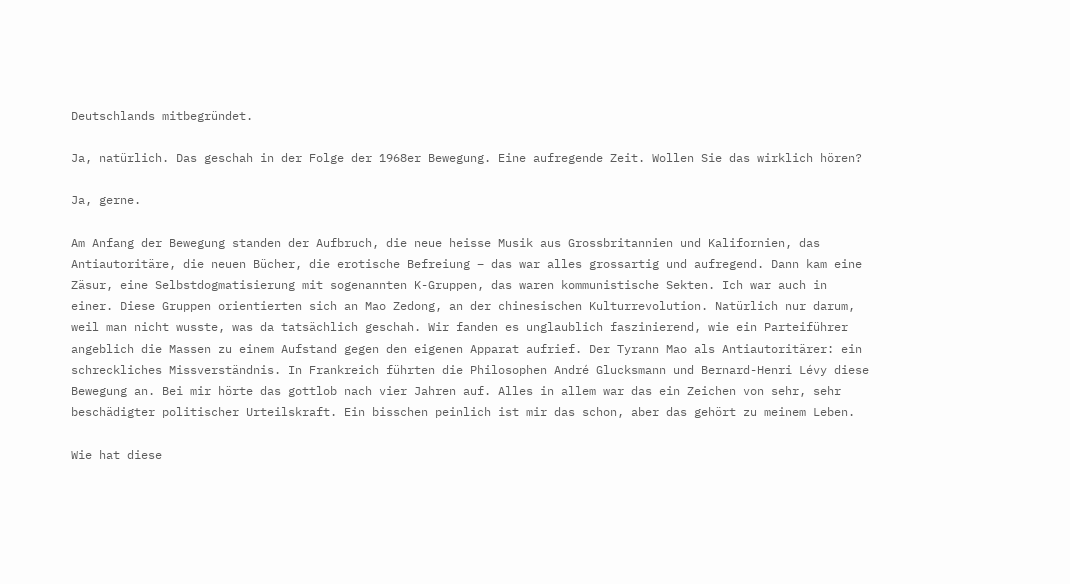Deutschlands mitbegründet.

Ja, natürlich. Das geschah in der Folge der 1968er Bewegung. Eine aufregende Zeit. Wollen Sie das wirklich hören?

Ja, gerne.

Am Anfang der Bewegung standen der Aufbruch, die neue heisse Musik aus Grossbritannien und Kalifornien, das Antiautoritäre, die neuen Bücher, die erotische Befreiung – das war alles grossartig und aufregend. Dann kam eine Zäsur, eine Selbstdogmatisierung mit sogenannten K-Gruppen, das waren kommunistische Sekten. Ich war auch in einer. Diese Gruppen orientierten sich an Mao Zedong, an der chinesischen Kulturrevolution. Natürlich nur darum, weil man nicht wusste, was da tatsächlich geschah. Wir fanden es unglaublich faszinierend, wie ein Parteiführer angeblich die Massen zu einem Aufstand gegen den eigenen Apparat aufrief. Der Tyrann Mao als Antiautoritärer: ein schreckliches Missverständnis. In Frankreich führten die Philosophen André Glucksmann und Bernard-Henri Lévy diese Bewegung an. Bei mir hörte das gottlob nach vier Jahren auf. Alles in allem war das ein Zeichen von sehr, sehr beschädigter politischer Urteilskraft. Ein bisschen peinlich ist mir das schon, aber das gehört zu meinem Leben.

Wie hat diese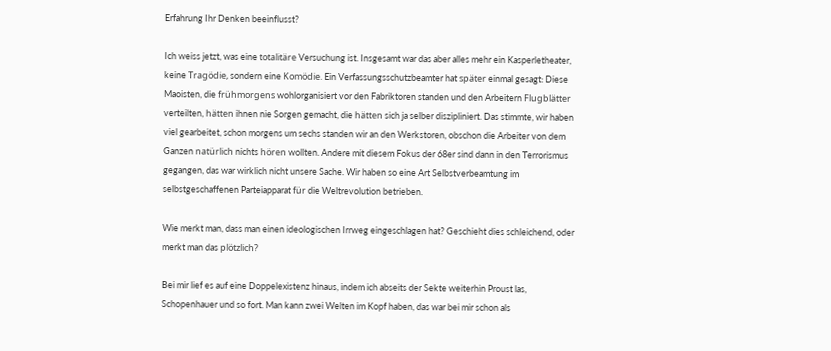Erfahrung Ihr Denken beeinflusst?

Ich weiss jetzt, was eine totalitäre Versuchung ist. Insgesamt war das aber alles mehr ein Kasperletheater, keine Tragödie, sondern eine Komödie. Ein Verfassungsschutzbeamter hat später einmal gesagt: Diese Maoisten, die frühmorgens wohlorganisiert vor den Fabriktoren standen und den Arbeitern Flugblätter verteilten, hätten ihnen nie Sorgen gemacht, die hätten sich ja selber diszipliniert. Das stimmte, wir haben viel gearbeitet, schon morgens um sechs standen wir an den Werkstoren, obschon die Arbeiter von dem Ganzen natürlich nichts hören wollten. Andere mit diesem Fokus der 68er sind dann in den Terrorismus gegangen, das war wirklich nicht unsere Sache. Wir haben so eine Art Selbstverbeamtung im selbstgeschaffenen Parteiapparat für die Weltrevolution betrieben.

Wie merkt man, dass man einen ideologischen Irrweg eingeschlagen hat? Geschieht dies schleichend, oder merkt man das plötzlich?

Bei mir lief es auf eine Doppelexistenz hinaus, indem ich abseits der Sekte weiterhin Proust las, Schopenhauer und so fort. Man kann zwei Welten im Kopf haben, das war bei mir schon als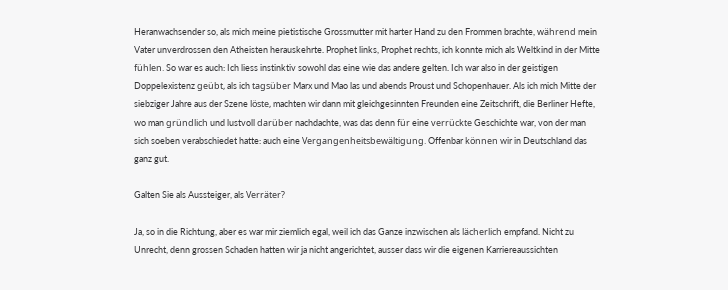Heranwachsender so, als mich meine pietistische Grossmutter mit harter Hand zu den Frommen brachte, während mein Vater unverdrossen den Atheisten herauskehrte. Prophet links, Prophet rechts, ich konnte mich als Weltkind in der Mitte fühlen. So war es auch: Ich liess instinktiv sowohl das eine wie das andere gelten. Ich war also in der geistigen Doppelexistenz geübt, als ich tagsüber Marx und Mao las und abends Proust und Schopenhauer. Als ich mich Mitte der siebziger Jahre aus der Szene löste, machten wir dann mit gleichgesinnten Freunden eine Zeitschrift, die Berliner Hefte, wo man gründlich und lustvoll darüber nachdachte, was das denn für eine verrückte Geschichte war, von der man sich soeben verabschiedet hatte: auch eine Vergangenheitsbewältigung. Offenbar können wir in Deutschland das ganz gut.

Galten Sie als Aussteiger, als Verräter?

Ja, so in die Richtung, aber es war mir ziemlich egal, weil ich das Ganze inzwischen als lächerlich empfand. Nicht zu Unrecht, denn grossen Schaden hatten wir ja nicht angerichtet, ausser dass wir die eigenen Karriereaussichten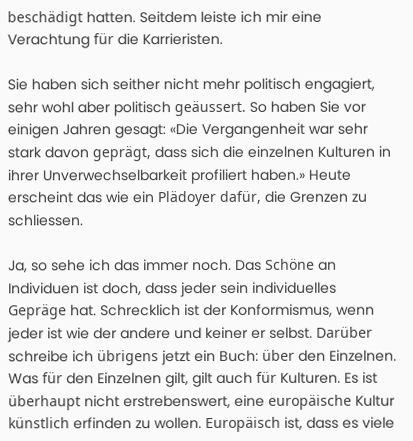beschädigt hatten. Seitdem leiste ich mir eine Verachtung für die Karrieristen.

Sie haben sich seither nicht mehr politisch engagiert, sehr wohl aber politisch geäussert. So haben Sie vor einigen Jahren gesagt: «Die Vergangenheit war sehr stark davon geprägt, dass sich die einzelnen Kulturen in ihrer Unverwechselbarkeit profiliert haben.» Heute erscheint das wie ein Plädoyer dafür, die Grenzen zu schliessen.

Ja, so sehe ich das immer noch. Das Schöne an Individuen ist doch, dass jeder sein individuelles Gepräge hat. Schrecklich ist der Konformismus, wenn jeder ist wie der andere und keiner er selbst. Darüber schreibe ich übrigens jetzt ein Buch: über den Einzelnen. Was für den Einzelnen gilt, gilt auch für Kulturen. Es ist überhaupt nicht erstrebenswert, eine europäische Kultur künstlich erfinden zu wollen. Europäisch ist, dass es viele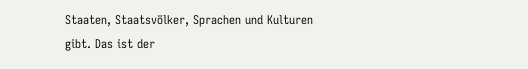Staaten, Staatsvölker, Sprachen und Kulturen gibt. Das ist der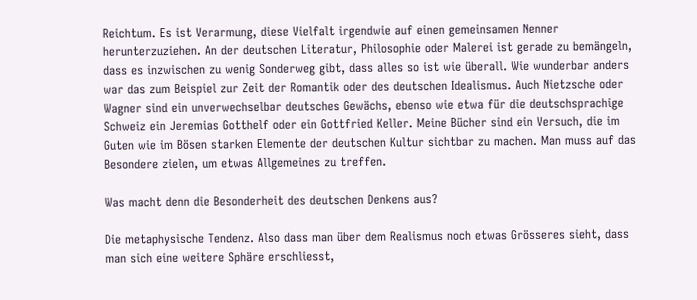Reichtum. Es ist Verarmung, diese Vielfalt irgendwie auf einen gemeinsamen Nenner herunterzuziehen. An der deutschen Literatur, Philosophie oder Malerei ist gerade zu bemängeln, dass es inzwischen zu wenig Sonderweg gibt, dass alles so ist wie überall. Wie wunderbar anders war das zum Beispiel zur Zeit der Romantik oder des deutschen Idealismus. Auch Nietzsche oder Wagner sind ein unverwechselbar deutsches Gewächs, ebenso wie etwa für die deutschsprachige Schweiz ein Jeremias Gotthelf oder ein Gottfried Keller. Meine Bücher sind ein Versuch, die im Guten wie im Bösen starken Elemente der deutschen Kultur sichtbar zu machen. Man muss auf das Besondere zielen, um etwas Allgemeines zu treffen.

Was macht denn die Besonderheit des deutschen Denkens aus?

Die metaphysische Tendenz. Also dass man über dem Realismus noch etwas Grösseres sieht, dass man sich eine weitere Sphäre erschliesst,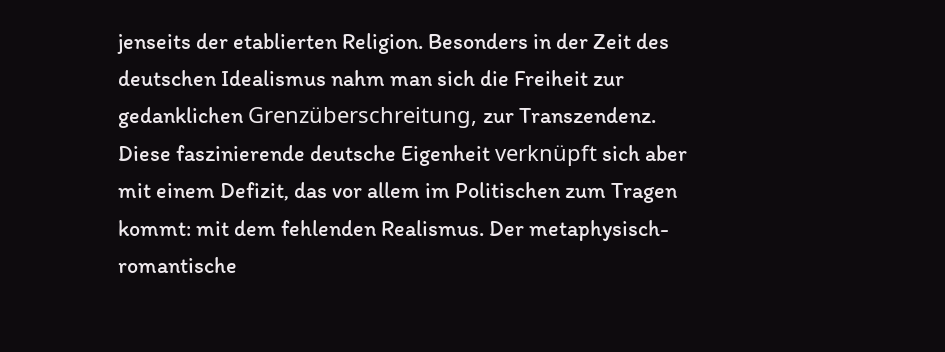jenseits der etablierten Religion. Besonders in der Zeit des deutschen Idealismus nahm man sich die Freiheit zur gedanklichen Grenzüberschreitung, zur Transzendenz. Diese faszinierende deutsche Eigenheit verknüpft sich aber mit einem Defizit, das vor allem im Politischen zum Tragen kommt: mit dem fehlenden Realismus. Der metaphysisch-romantische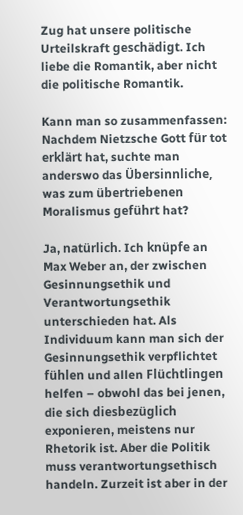Zug hat unsere politische Urteilskraft geschädigt. Ich liebe die Romantik, aber nicht die politische Romantik.

Kann man so zusammenfassen: Nachdem Nietzsche Gott für tot erklärt hat, suchte man anderswo das Übersinnliche, was zum übertriebenen Moralismus geführt hat?

Ja, natürlich. Ich knüpfe an Max Weber an, der zwischen Gesinnungsethik und Verantwortungsethik unterschieden hat. Als Individuum kann man sich der Gesinnungsethik verpflichtet fühlen und allen Flüchtlingen helfen – obwohl das bei jenen, die sich diesbezüglich exponieren, meistens nur Rhetorik ist. Aber die Politik muss verantwortungsethisch handeln. Zurzeit ist aber in der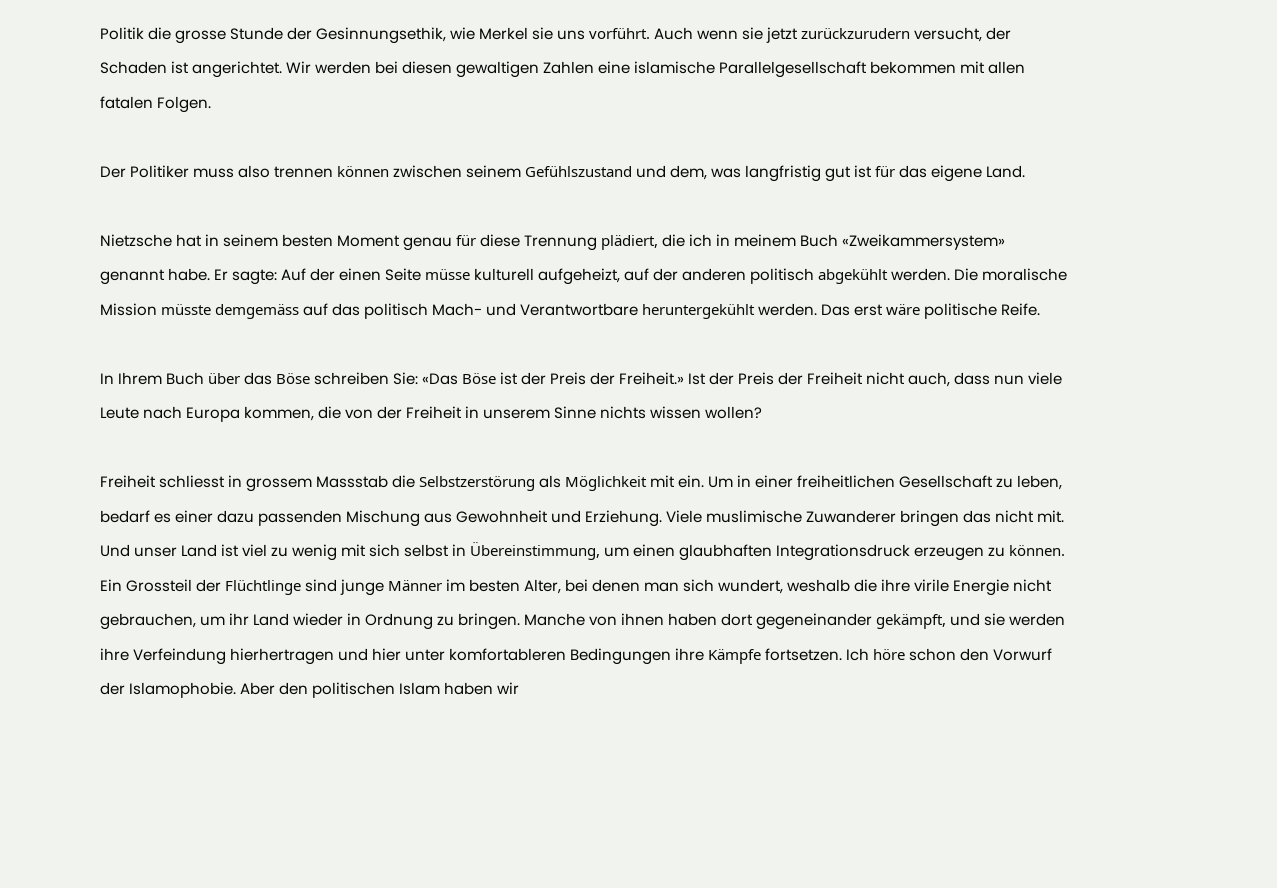Politik die grosse Stunde der Gesinnungsethik, wie Merkel sie uns vorführt. Auch wenn sie jetzt zurückzurudern versucht, der Schaden ist angerichtet. Wir werden bei diesen gewaltigen Zahlen eine islamische Parallelgesellschaft bekommen mit allen fatalen Folgen.

Der Politiker muss also trennen können zwischen seinem Gefühlszustand und dem, was langfristig gut ist für das eigene Land.

Nietzsche hat in seinem besten Moment genau für diese Trennung plädiert, die ich in meinem Buch «Zweikammersystem» genannt habe. Er sagte: Auf der einen Seite müsse kulturell aufgeheizt, auf der anderen politisch abgekühlt werden. Die moralische Mission müsste demgemäss auf das politisch Mach- und Verantwortbare heruntergekühlt werden. Das erst wäre politische Reife.

In Ihrem Buch über das Böse schreiben Sie: «Das Böse ist der Preis der Freiheit.» Ist der Preis der Freiheit nicht auch, dass nun viele Leute nach Europa kommen, die von der Freiheit in unserem Sinne nichts wissen wollen?

Freiheit schliesst in grossem Massstab die Selbstzerstörung als Möglichkeit mit ein. Um in einer freiheitlichen Gesellschaft zu leben, bedarf es einer dazu passenden Mischung aus Gewohnheit und Erziehung. Viele muslimische Zuwanderer bringen das nicht mit. Und unser Land ist viel zu wenig mit sich selbst in Übereinstimmung, um einen glaubhaften Integrationsdruck erzeugen zu können. Ein Grossteil der Flüchtlinge sind junge Männer im besten Alter, bei denen man sich wundert, weshalb die ihre virile Energie nicht gebrauchen, um ihr Land wieder in Ordnung zu bringen. Manche von ihnen haben dort gegeneinander gekämpft, und sie werden ihre Verfeindung hierhertragen und hier unter komfortableren Bedingungen ihre Kämpfe fortsetzen. Ich höre schon den Vorwurf der Islamophobie. Aber den politischen Islam haben wir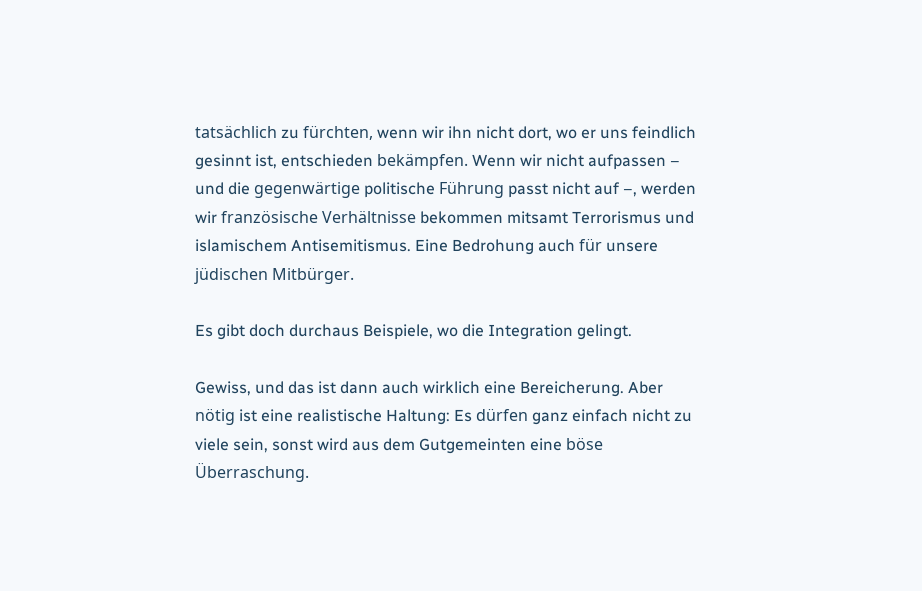tatsächlich zu fürchten, wenn wir ihn nicht dort, wo er uns feindlich gesinnt ist, entschieden bekämpfen. Wenn wir nicht aufpassen – und die gegenwärtige politische Führung passt nicht auf –, werden wir französische Verhältnisse bekommen mitsamt Terrorismus und islamischem Antisemitismus. Eine Bedrohung auch für unsere jüdischen Mitbürger.

Es gibt doch durchaus Beispiele, wo die Integration gelingt.

Gewiss, und das ist dann auch wirklich eine Bereicherung. Aber nötig ist eine realistische Haltung: Es dürfen ganz einfach nicht zu viele sein, sonst wird aus dem Gutgemeinten eine böse Überraschung.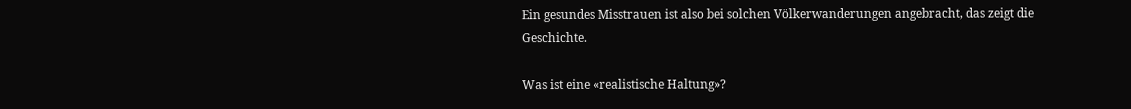Ein gesundes Misstrauen ist also bei solchen Völkerwanderungen angebracht, das zeigt die Geschichte.

Was ist eine «realistische Haltung»?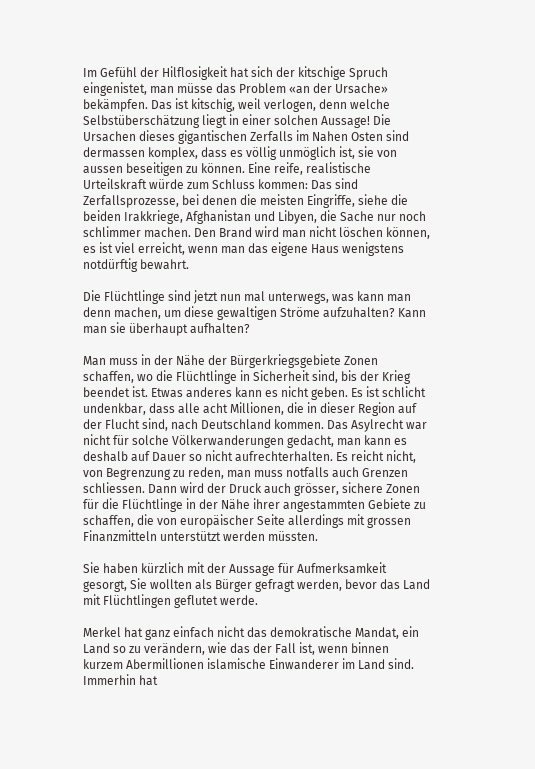Im Gefühl der Hilflosigkeit hat sich der kitschige Spruch eingenistet, man müsse das Problem «an der Ursache» bekämpfen. Das ist kitschig, weil verlogen, denn welche Selbstüberschätzung liegt in einer solchen Aussage! Die Ursachen dieses gigantischen Zerfalls im Nahen Osten sind dermassen komplex, dass es völlig unmöglich ist, sie von aussen beseitigen zu können. Eine reife, realistische Urteilskraft würde zum Schluss kommen: Das sind Zerfallsprozesse, bei denen die meisten Eingriffe, siehe die beiden Irakkriege, Afghanistan und Libyen, die Sache nur noch schlimmer machen. Den Brand wird man nicht löschen können, es ist viel erreicht, wenn man das eigene Haus wenigstens notdürftig bewahrt.

Die Flüchtlinge sind jetzt nun mal unterwegs, was kann man denn machen, um diese gewaltigen Ströme aufzuhalten? Kann man sie überhaupt aufhalten?

Man muss in der Nähe der Bürgerkriegsgebiete Zonen schaffen, wo die Flüchtlinge in Sicherheit sind, bis der Krieg beendet ist. Etwas anderes kann es nicht geben. Es ist schlicht undenkbar, dass alle acht Millionen, die in dieser Region auf der Flucht sind, nach Deutschland kommen. Das Asylrecht war nicht für solche Völkerwanderungen gedacht, man kann es deshalb auf Dauer so nicht aufrechterhalten. Es reicht nicht, von Begrenzung zu reden, man muss notfalls auch Grenzen schliessen. Dann wird der Druck auch grösser, sichere Zonen für die Flüchtlinge in der Nähe ihrer angestammten Gebiete zu schaffen, die von europäischer Seite allerdings mit grossen Finanzmitteln unterstützt werden müssten.

Sie haben kürzlich mit der Aussage für Aufmerksamkeit gesorgt, Sie wollten als Bürger gefragt werden, bevor das Land mit Flüchtlingen geflutet werde.

Merkel hat ganz einfach nicht das demokratische Mandat, ein Land so zu verändern, wie das der Fall ist, wenn binnen kurzem Abermillionen islamische Einwanderer im Land sind. Immerhin hat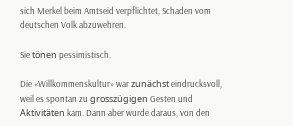sich Merkel beim Amtseid verpflichtet, Schaden vom deutschen Volk abzuwehren.

Sie tönen pessimistisch.

Die «Willkommenskultur» war zunächst eindrucksvoll, weil es spontan zu grosszügigen Gesten und Aktivitäten kam. Dann aber wurde daraus, von den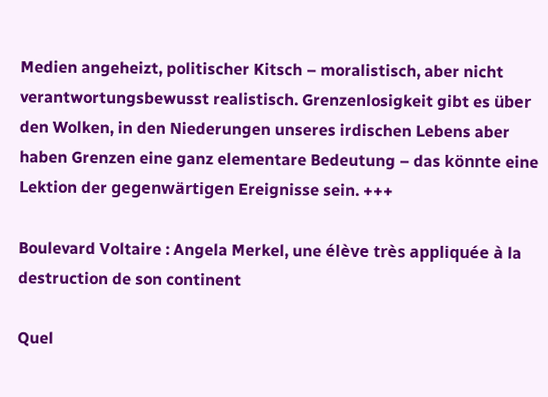Medien angeheizt, politischer Kitsch – moralistisch, aber nicht verantwortungsbewusst realistisch. Grenzenlosigkeit gibt es über den Wolken, in den Niederungen unseres irdischen Lebens aber haben Grenzen eine ganz elementare Bedeutung – das könnte eine Lektion der gegenwärtigen Ereignisse sein. +++

Boulevard Voltaire : Angela Merkel, une élève très appliquée à la destruction de son continent

Quel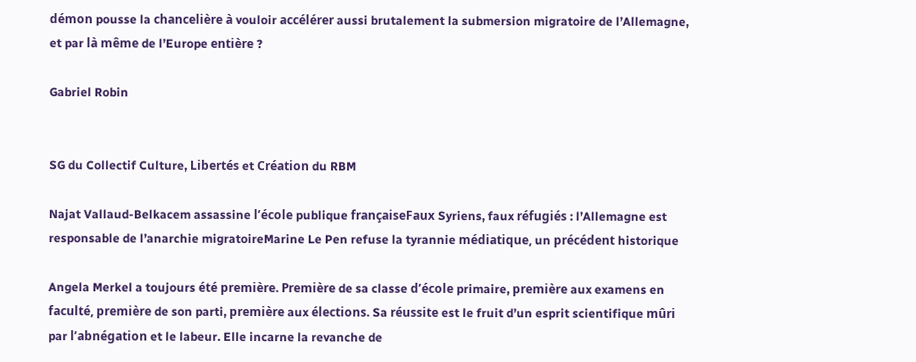démon pousse la chancelière à vouloir accélérer aussi brutalement la submersion migratoire de l’Allemagne, et par là même de l’Europe entière ?

Gabriel Robin


SG du Collectif Culture, Libertés et Création du RBM

Najat Vallaud-Belkacem assassine l’école publique françaiseFaux Syriens, faux réfugiés : l’Allemagne est responsable de l’anarchie migratoireMarine Le Pen refuse la tyrannie médiatique, un précédent historique

Angela Merkel a toujours été première. Première de sa classe d’école primaire, première aux examens en faculté, première de son parti, première aux élections. Sa réussite est le fruit d’un esprit scientifique mûri par l’abnégation et le labeur. Elle incarne la revanche de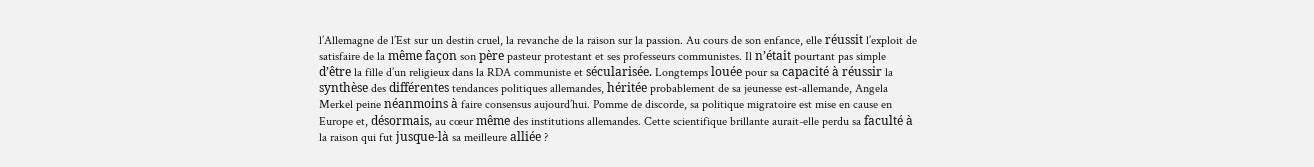l’Allemagne de l’Est sur un destin cruel, la revanche de la raison sur la passion. Au cours de son enfance, elle réussit l’exploit de satisfaire de la même façon son père pasteur protestant et ses professeurs communistes. Il n’était pourtant pas simple d’être la fille d’un religieux dans la RDA communiste et sécularisée. Longtemps louée pour sa capacité à réussir la synthèse des différentes tendances politiques allemandes, héritée probablement de sa jeunesse est-allemande, Angela Merkel peine néanmoins à faire consensus aujourd’hui. Pomme de discorde, sa politique migratoire est mise en cause en Europe et, désormais, au cœur même des institutions allemandes. Cette scientifique brillante aurait-elle perdu sa faculté à la raison qui fut jusque-là sa meilleure alliée ?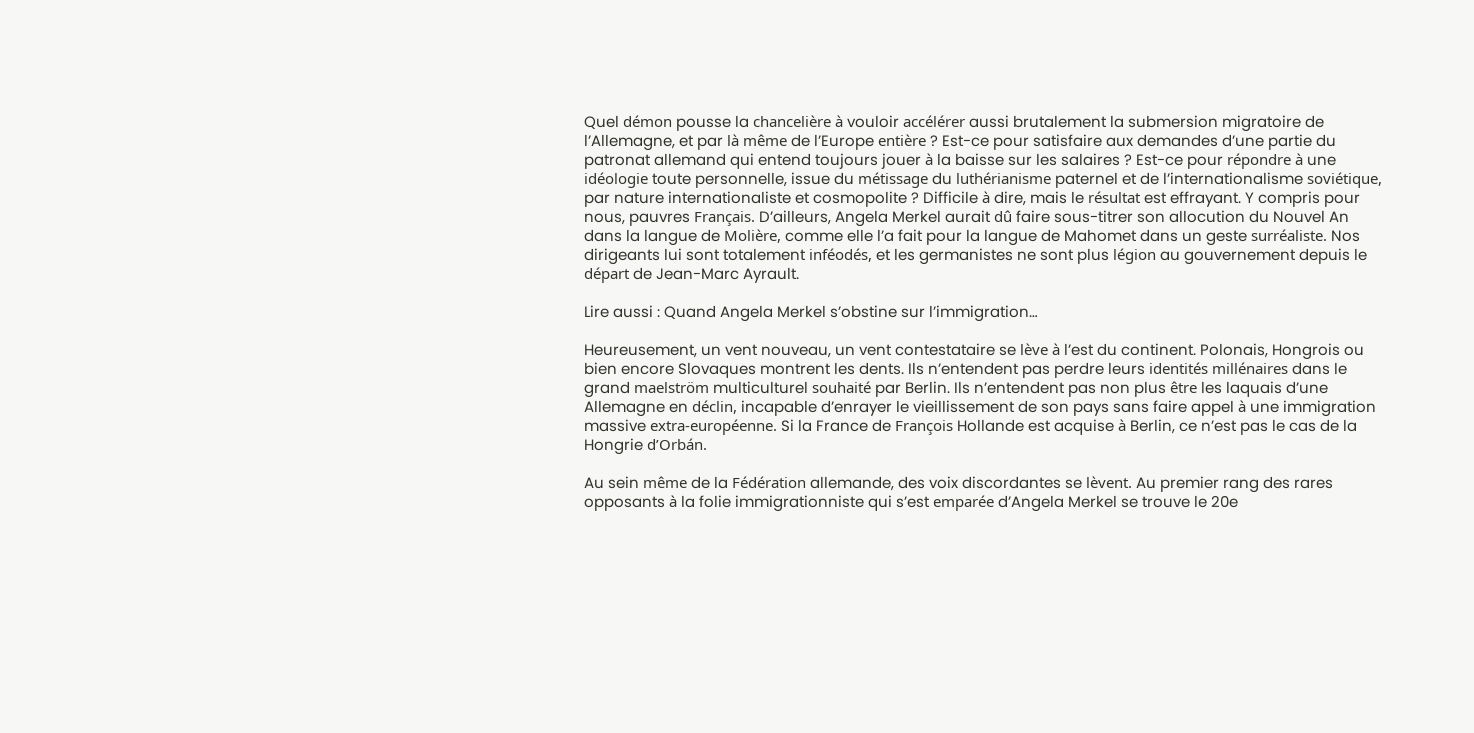Quel démon pousse la chancelière à vouloir accélérer aussi brutalement la submersion migratoire de l’Allemagne, et par là même de l’Europe entière ? Est-ce pour satisfaire aux demandes d’une partie du patronat allemand qui entend toujours jouer à la baisse sur les salaires ? Est-ce pour répondre à une idéologie toute personnelle, issue du métissage du luthérianisme paternel et de l’internationalisme soviétique, par nature internationaliste et cosmopolite ? Difficile à dire, mais le résultat est effrayant. Y compris pour nous, pauvres Français. D’ailleurs, Angela Merkel aurait dû faire sous-titrer son allocution du Nouvel An dans la langue de Molière, comme elle l’a fait pour la langue de Mahomet dans un geste surréaliste. Nos dirigeants lui sont totalement inféodés, et les germanistes ne sont plus légion au gouvernement depuis le départ de Jean-Marc Ayrault.

Lire aussi : Quand Angela Merkel s’obstine sur l’immigration…

Heureusement, un vent nouveau, un vent contestataire se lève à l’est du continent. Polonais, Hongrois ou bien encore Slovaques montrent les dents. Ils n’entendent pas perdre leurs identités millénaires dans le grand maelström multiculturel souhaité par Berlin. Ils n’entendent pas non plus être les laquais d’une Allemagne en déclin, incapable d’enrayer le vieillissement de son pays sans faire appel à une immigration massive extra-européenne. Si la France de François Hollande est acquise à Berlin, ce n’est pas le cas de la Hongrie d’Orbán.

Au sein même de la Fédération allemande, des voix discordantes se lèvent. Au premier rang des rares opposants à la folie immigrationniste qui s’est emparée d’Angela Merkel se trouve le 20e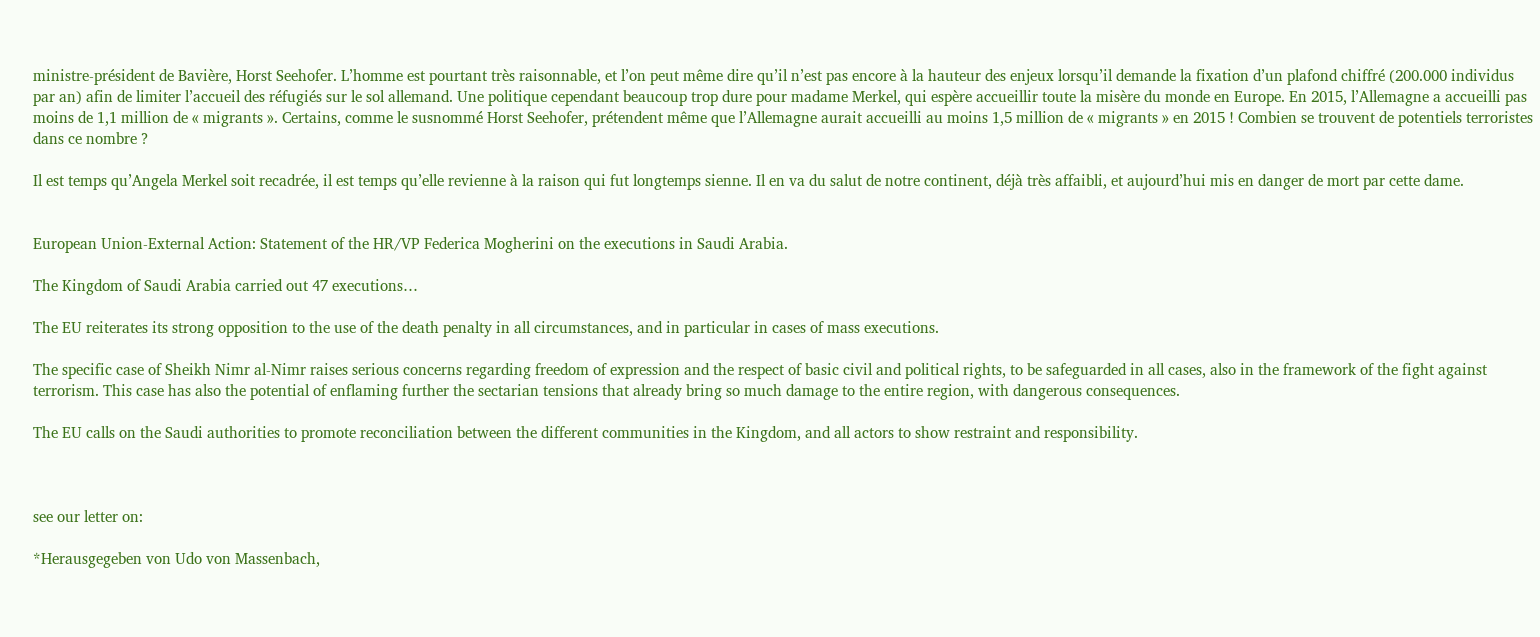ministre-président de Bavière, Horst Seehofer. L’homme est pourtant très raisonnable, et l’on peut même dire qu’il n’est pas encore à la hauteur des enjeux lorsqu’il demande la fixation d’un plafond chiffré (200.000 individus par an) afin de limiter l’accueil des réfugiés sur le sol allemand. Une politique cependant beaucoup trop dure pour madame Merkel, qui espère accueillir toute la misère du monde en Europe. En 2015, l’Allemagne a accueilli pas moins de 1,1 million de « migrants ». Certains, comme le susnommé Horst Seehofer, prétendent même que l’Allemagne aurait accueilli au moins 1,5 million de « migrants » en 2015 ! Combien se trouvent de potentiels terroristes dans ce nombre ?

Il est temps qu’Angela Merkel soit recadrée, il est temps qu’elle revienne à la raison qui fut longtemps sienne. Il en va du salut de notre continent, déjà très affaibli, et aujourd’hui mis en danger de mort par cette dame.


European Union-External Action: Statement of the HR/VP Federica Mogherini on the executions in Saudi Arabia.

The Kingdom of Saudi Arabia carried out 47 executions…

The EU reiterates its strong opposition to the use of the death penalty in all circumstances, and in particular in cases of mass executions.

The specific case of Sheikh Nimr al-Nimr raises serious concerns regarding freedom of expression and the respect of basic civil and political rights, to be safeguarded in all cases, also in the framework of the fight against terrorism. This case has also the potential of enflaming further the sectarian tensions that already bring so much damage to the entire region, with dangerous consequences.

The EU calls on the Saudi authorities to promote reconciliation between the different communities in the Kingdom, and all actors to show restraint and responsibility.



see our letter on:

*Herausgegeben von Udo von Massenbach,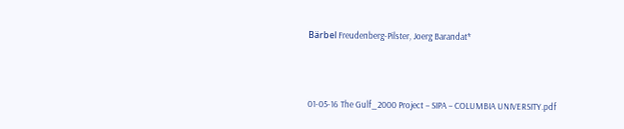Bärbel Freudenberg-Pilster, Joerg Barandat*



01-05-16 The Gulf_2000 Project – SIPA – COLUMBIA UNIVERSITY.pdf